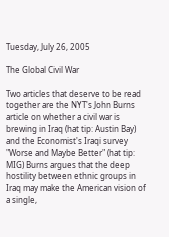Tuesday, July 26, 2005

The Global Civil War

Two articles that deserve to be read together are the NYT's John Burns article on whether a civil war is brewing in Iraq (hat tip: Austin Bay) and the Economist's Iraqi survey "Worse and Maybe Better" (hat tip: MIG) Burns argues that the deep hostility between ethnic groups in Iraq may make the American vision of a single,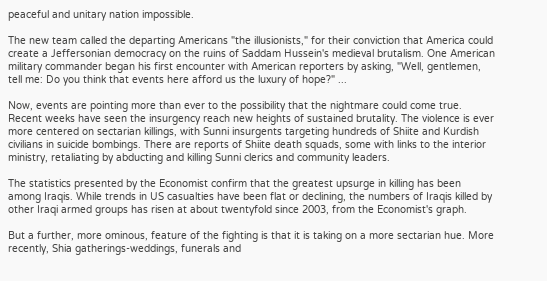peaceful and unitary nation impossible.

The new team called the departing Americans "the illusionists," for their conviction that America could create a Jeffersonian democracy on the ruins of Saddam Hussein's medieval brutalism. One American military commander began his first encounter with American reporters by asking, "Well, gentlemen, tell me: Do you think that events here afford us the luxury of hope?" ...

Now, events are pointing more than ever to the possibility that the nightmare could come true. Recent weeks have seen the insurgency reach new heights of sustained brutality. The violence is ever more centered on sectarian killings, with Sunni insurgents targeting hundreds of Shiite and Kurdish civilians in suicide bombings. There are reports of Shiite death squads, some with links to the interior ministry, retaliating by abducting and killing Sunni clerics and community leaders.

The statistics presented by the Economist confirm that the greatest upsurge in killing has been among Iraqis. While trends in US casualties have been flat or declining, the numbers of Iraqis killed by other Iraqi armed groups has risen at about twentyfold since 2003, from the Economist's graph.

But a further, more ominous, feature of the fighting is that it is taking on a more sectarian hue. More recently, Shia gatherings-weddings, funerals and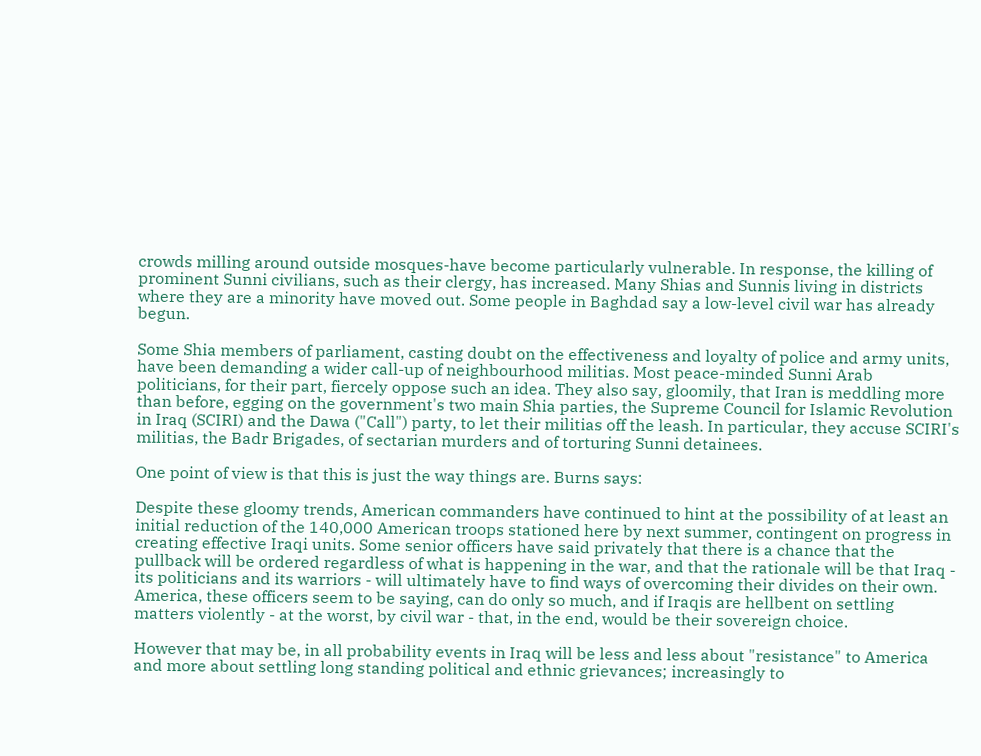crowds milling around outside mosques-have become particularly vulnerable. In response, the killing of prominent Sunni civilians, such as their clergy, has increased. Many Shias and Sunnis living in districts where they are a minority have moved out. Some people in Baghdad say a low-level civil war has already begun.

Some Shia members of parliament, casting doubt on the effectiveness and loyalty of police and army units, have been demanding a wider call-up of neighbourhood militias. Most peace-minded Sunni Arab politicians, for their part, fiercely oppose such an idea. They also say, gloomily, that Iran is meddling more than before, egging on the government's two main Shia parties, the Supreme Council for Islamic Revolution in Iraq (SCIRI) and the Dawa ("Call") party, to let their militias off the leash. In particular, they accuse SCIRI's militias, the Badr Brigades, of sectarian murders and of torturing Sunni detainees.

One point of view is that this is just the way things are. Burns says:

Despite these gloomy trends, American commanders have continued to hint at the possibility of at least an initial reduction of the 140,000 American troops stationed here by next summer, contingent on progress in creating effective Iraqi units. Some senior officers have said privately that there is a chance that the pullback will be ordered regardless of what is happening in the war, and that the rationale will be that Iraq - its politicians and its warriors - will ultimately have to find ways of overcoming their divides on their own. America, these officers seem to be saying, can do only so much, and if Iraqis are hellbent on settling matters violently - at the worst, by civil war - that, in the end, would be their sovereign choice.

However that may be, in all probability events in Iraq will be less and less about "resistance" to America and more about settling long standing political and ethnic grievances; increasingly to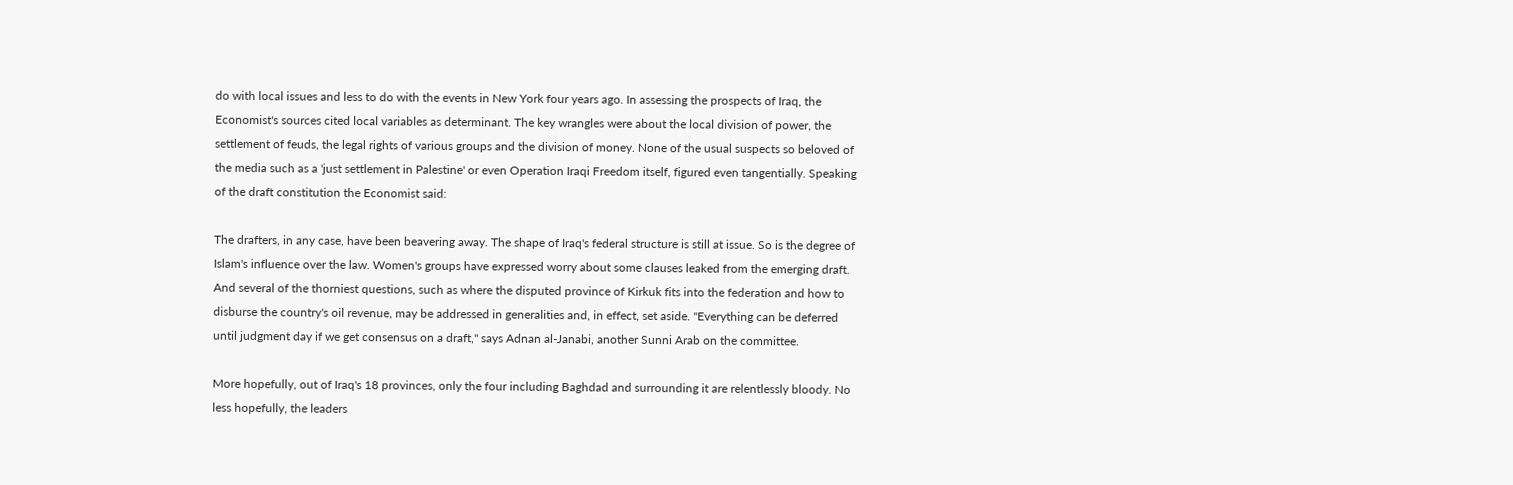do with local issues and less to do with the events in New York four years ago. In assessing the prospects of Iraq, the Economist's sources cited local variables as determinant. The key wrangles were about the local division of power, the settlement of feuds, the legal rights of various groups and the division of money. None of the usual suspects so beloved of the media such as a 'just settlement in Palestine' or even Operation Iraqi Freedom itself, figured even tangentially. Speaking of the draft constitution the Economist said:

The drafters, in any case, have been beavering away. The shape of Iraq's federal structure is still at issue. So is the degree of Islam's influence over the law. Women's groups have expressed worry about some clauses leaked from the emerging draft. And several of the thorniest questions, such as where the disputed province of Kirkuk fits into the federation and how to disburse the country's oil revenue, may be addressed in generalities and, in effect, set aside. "Everything can be deferred until judgment day if we get consensus on a draft," says Adnan al-Janabi, another Sunni Arab on the committee.

More hopefully, out of Iraq's 18 provinces, only the four including Baghdad and surrounding it are relentlessly bloody. No less hopefully, the leaders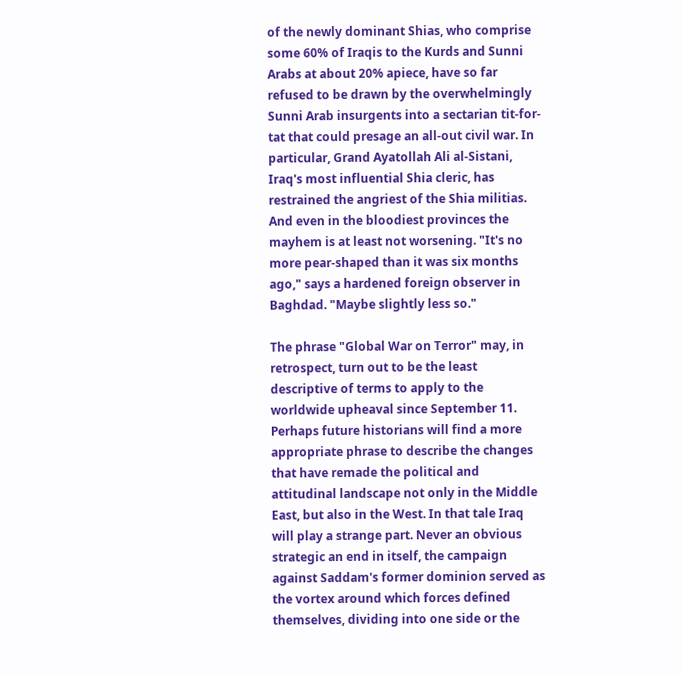of the newly dominant Shias, who comprise some 60% of Iraqis to the Kurds and Sunni Arabs at about 20% apiece, have so far refused to be drawn by the overwhelmingly Sunni Arab insurgents into a sectarian tit-for-tat that could presage an all-out civil war. In particular, Grand Ayatollah Ali al-Sistani, Iraq's most influential Shia cleric, has restrained the angriest of the Shia militias. And even in the bloodiest provinces the mayhem is at least not worsening. "It's no more pear-shaped than it was six months ago," says a hardened foreign observer in Baghdad. "Maybe slightly less so."

The phrase "Global War on Terror" may, in retrospect, turn out to be the least descriptive of terms to apply to the worldwide upheaval since September 11. Perhaps future historians will find a more appropriate phrase to describe the changes that have remade the political and attitudinal landscape not only in the Middle East, but also in the West. In that tale Iraq will play a strange part. Never an obvious strategic an end in itself, the campaign against Saddam's former dominion served as the vortex around which forces defined themselves, dividing into one side or the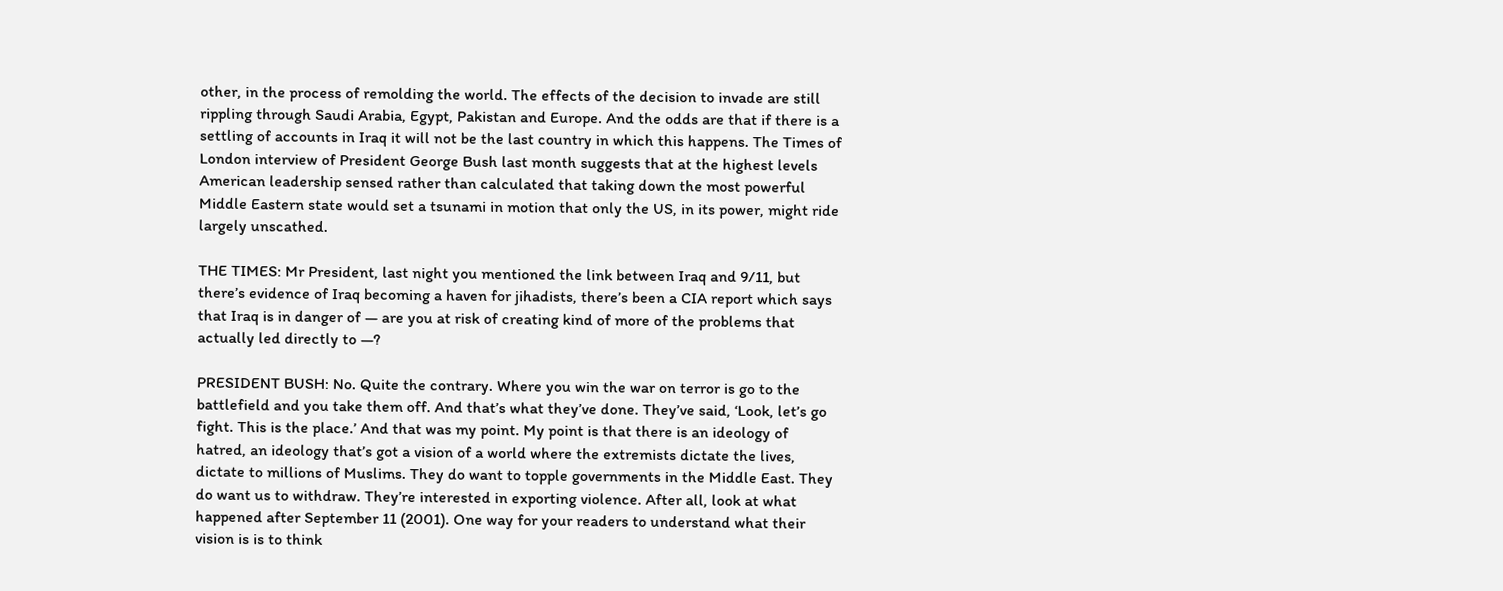other, in the process of remolding the world. The effects of the decision to invade are still rippling through Saudi Arabia, Egypt, Pakistan and Europe. And the odds are that if there is a settling of accounts in Iraq it will not be the last country in which this happens. The Times of London interview of President George Bush last month suggests that at the highest levels American leadership sensed rather than calculated that taking down the most powerful Middle Eastern state would set a tsunami in motion that only the US, in its power, might ride largely unscathed.

THE TIMES: Mr President, last night you mentioned the link between Iraq and 9/11, but there’s evidence of Iraq becoming a haven for jihadists, there’s been a CIA report which says that Iraq is in danger of — are you at risk of creating kind of more of the problems that actually led directly to —?

PRESIDENT BUSH: No. Quite the contrary. Where you win the war on terror is go to the battlefield and you take them off. And that’s what they’ve done. They’ve said, ‘Look, let’s go fight. This is the place.’ And that was my point. My point is that there is an ideology of hatred, an ideology that’s got a vision of a world where the extremists dictate the lives, dictate to millions of Muslims. They do want to topple governments in the Middle East. They do want us to withdraw. They’re interested in exporting violence. After all, look at what happened after September 11 (2001). One way for your readers to understand what their vision is is to think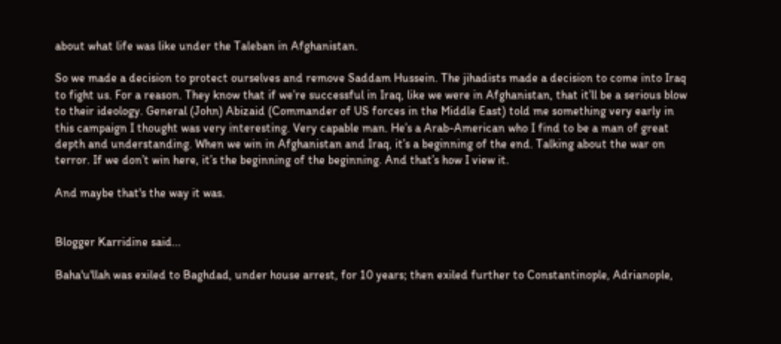about what life was like under the Taleban in Afghanistan.

So we made a decision to protect ourselves and remove Saddam Hussein. The jihadists made a decision to come into Iraq to fight us. For a reason. They know that if we’re successful in Iraq, like we were in Afghanistan, that it’ll be a serious blow to their ideology. General (John) Abizaid (Commander of US forces in the Middle East) told me something very early in this campaign I thought was very interesting. Very capable man. He’s a Arab-American who I find to be a man of great depth and understanding. When we win in Afghanistan and Iraq, it’s a beginning of the end. Talking about the war on terror. If we don’t win here, it’s the beginning of the beginning. And that’s how I view it.

And maybe that's the way it was.


Blogger Karridine said...

Baha'u'llah was exiled to Baghdad, under house arrest, for 10 years; then exiled further to Constantinople, Adrianople,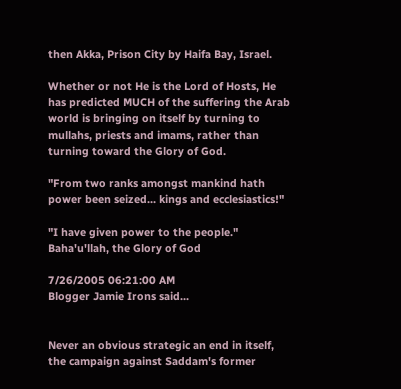then Akka, Prison City by Haifa Bay, Israel.

Whether or not He is the Lord of Hosts, He has predicted MUCH of the suffering the Arab world is bringing on itself by turning to mullahs, priests and imams, rather than turning toward the Glory of God.

"From two ranks amongst mankind hath power been seized... kings and ecclesiastics!"

"I have given power to the people." Baha'u'llah, the Glory of God

7/26/2005 06:21:00 AM
Blogger Jamie Irons said...


Never an obvious strategic an end in itself, the campaign against Saddam's former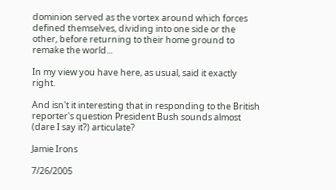dominion served as the vortex around which forces defined themselves, dividing into one side or the other, before returning to their home ground to remake the world...

In my view you have here, as usual, said it exactly right.

And isn't it interesting that in responding to the British reporter's question President Bush sounds almost (dare I say it?) articulate?

Jamie Irons

7/26/2005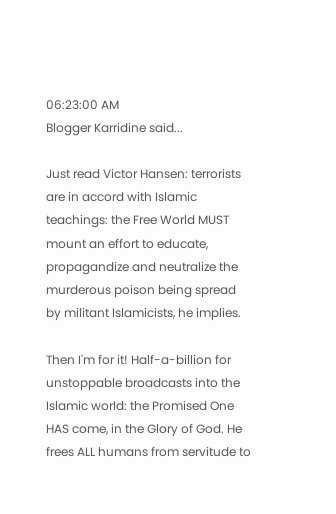06:23:00 AM
Blogger Karridine said...

Just read Victor Hansen: terrorists are in accord with Islamic teachings: the Free World MUST mount an effort to educate, propagandize and neutralize the murderous poison being spread by militant Islamicists, he implies.

Then I'm for it! Half-a-billion for unstoppable broadcasts into the Islamic world: the Promised One HAS come, in the Glory of God. He frees ALL humans from servitude to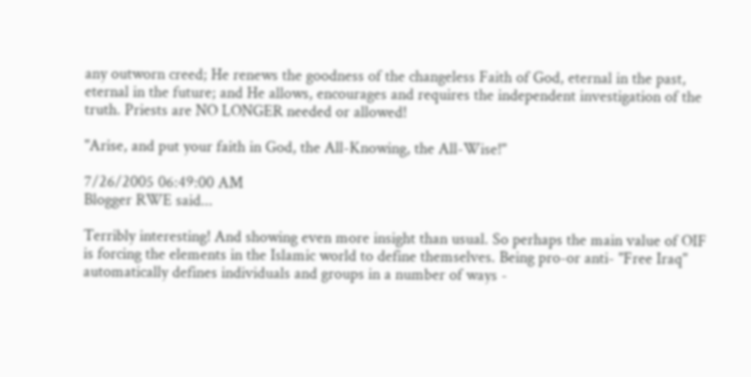any outworn creed; He renews the goodness of the changeless Faith of God, eternal in the past, eternal in the future; and He allows, encourages and requires the independent investigation of the truth. Priests are NO LONGER needed or allowed!

"Arise, and put your faith in God, the All-Knowing, the All-Wise!"

7/26/2005 06:49:00 AM
Blogger RWE said...

Terribly interesting! And showing even more insight than usual. So perhaps the main value of OIF is forcing the elements in the Islamic world to define themselves. Being pro-or anti- "Free Iraq" automatically defines individuals and groups in a number of ways -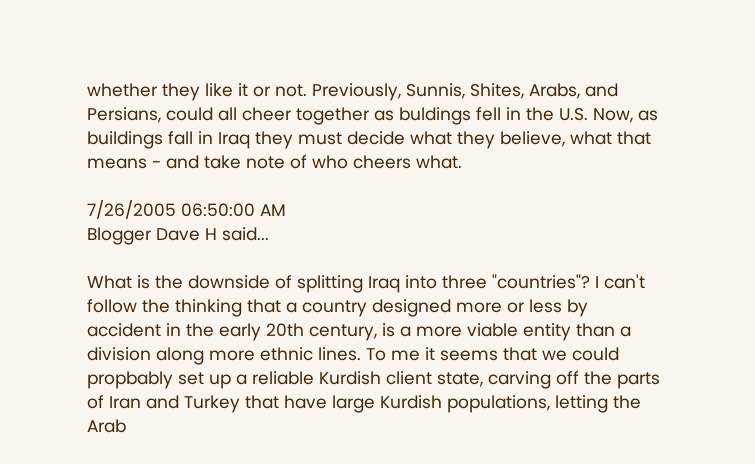whether they like it or not. Previously, Sunnis, Shites, Arabs, and Persians, could all cheer together as buldings fell in the U.S. Now, as buildings fall in Iraq they must decide what they believe, what that means - and take note of who cheers what.

7/26/2005 06:50:00 AM
Blogger Dave H said...

What is the downside of splitting Iraq into three "countries"? I can't follow the thinking that a country designed more or less by accident in the early 20th century, is a more viable entity than a division along more ethnic lines. To me it seems that we could propbably set up a reliable Kurdish client state, carving off the parts of Iran and Turkey that have large Kurdish populations, letting the Arab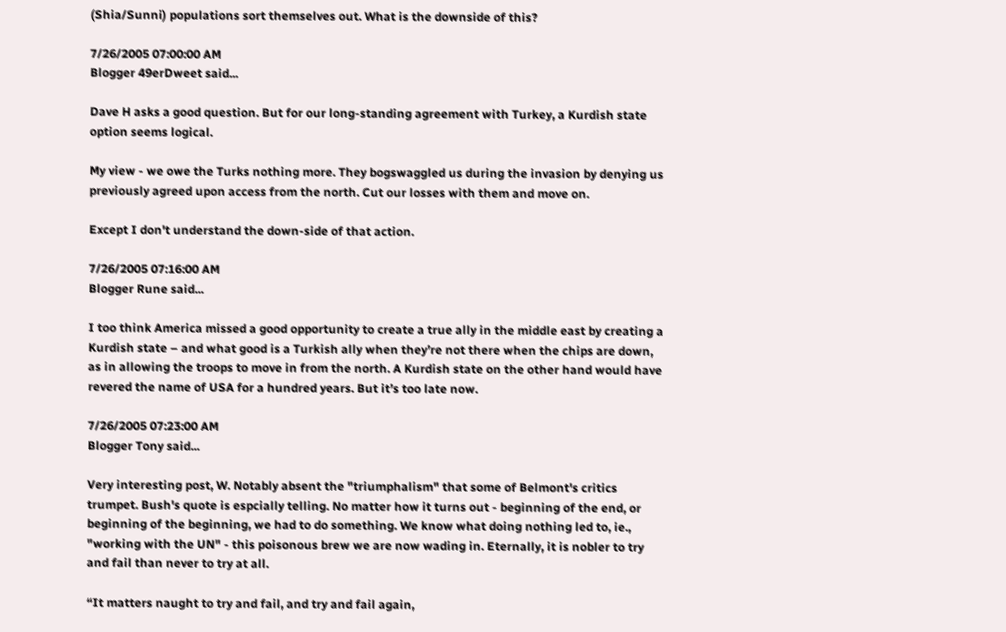(Shia/Sunni) populations sort themselves out. What is the downside of this?

7/26/2005 07:00:00 AM
Blogger 49erDweet said...

Dave H asks a good question. But for our long-standing agreement with Turkey, a Kurdish state option seems logical.

My view - we owe the Turks nothing more. They bogswaggled us during the invasion by denying us previously agreed upon access from the north. Cut our losses with them and move on.

Except I don't understand the down-side of that action.

7/26/2005 07:16:00 AM
Blogger Rune said...

I too think America missed a good opportunity to create a true ally in the middle east by creating a Kurdish state – and what good is a Turkish ally when they’re not there when the chips are down, as in allowing the troops to move in from the north. A Kurdish state on the other hand would have revered the name of USA for a hundred years. But it’s too late now.

7/26/2005 07:23:00 AM
Blogger Tony said...

Very interesting post, W. Notably absent the "triumphalism" that some of Belmont's critics trumpet. Bush's quote is espcially telling. No matter how it turns out - beginning of the end, or beginning of the beginning, we had to do something. We know what doing nothing led to, ie., "working with the UN" - this poisonous brew we are now wading in. Eternally, it is nobler to try and fail than never to try at all.

“It matters naught to try and fail, and try and fail again,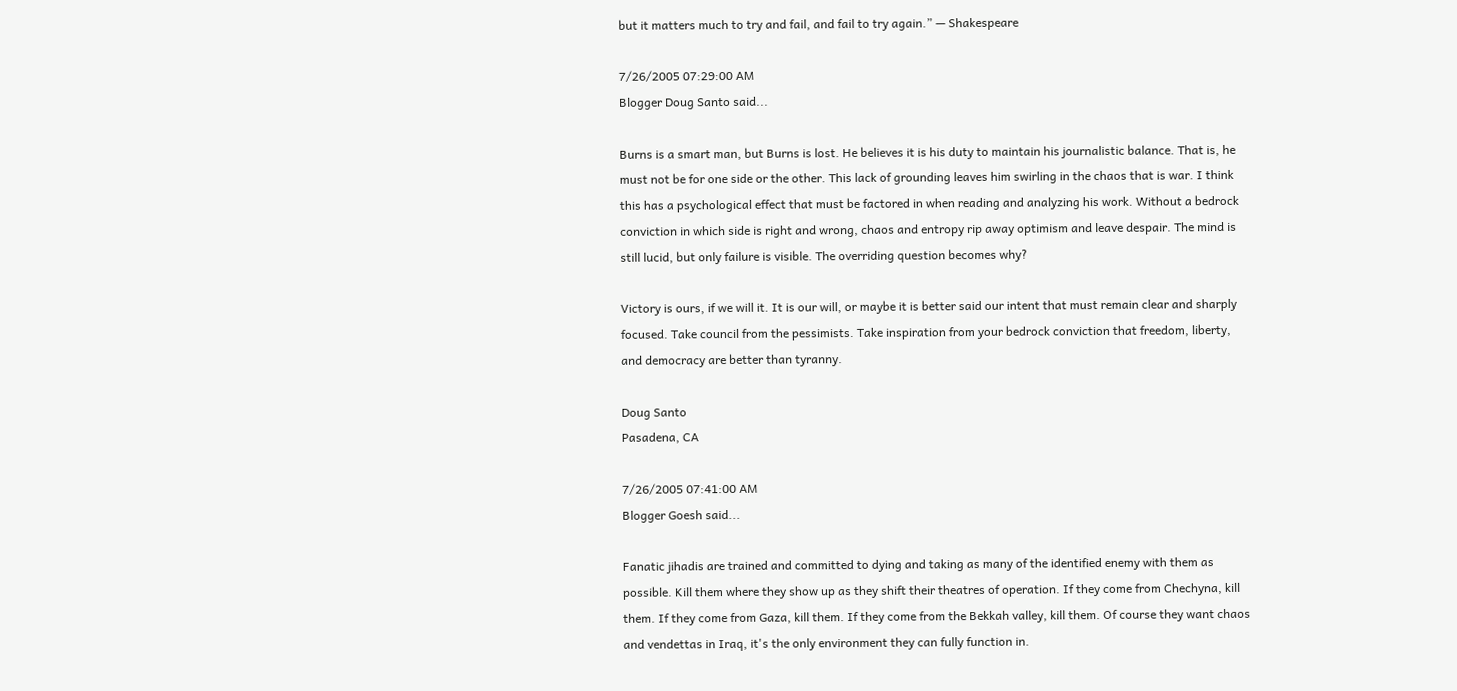but it matters much to try and fail, and fail to try again.” — Shakespeare

7/26/2005 07:29:00 AM
Blogger Doug Santo said...

Burns is a smart man, but Burns is lost. He believes it is his duty to maintain his journalistic balance. That is, he must not be for one side or the other. This lack of grounding leaves him swirling in the chaos that is war. I think this has a psychological effect that must be factored in when reading and analyzing his work. Without a bedrock conviction in which side is right and wrong, chaos and entropy rip away optimism and leave despair. The mind is still lucid, but only failure is visible. The overriding question becomes why?

Victory is ours, if we will it. It is our will, or maybe it is better said our intent that must remain clear and sharply focused. Take council from the pessimists. Take inspiration from your bedrock conviction that freedom, liberty, and democracy are better than tyranny.

Doug Santo
Pasadena, CA

7/26/2005 07:41:00 AM
Blogger Goesh said...

Fanatic jihadis are trained and committed to dying and taking as many of the identified enemy with them as possible. Kill them where they show up as they shift their theatres of operation. If they come from Chechyna, kill them. If they come from Gaza, kill them. If they come from the Bekkah valley, kill them. Of course they want chaos and vendettas in Iraq, it's the only environment they can fully function in.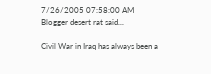7/26/2005 07:58:00 AM
Blogger desert rat said...

Civil War in Iraq has always been a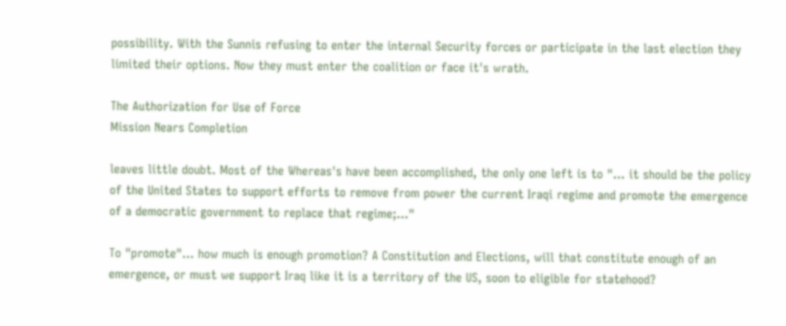possibility. With the Sunnis refusing to enter the internal Security forces or participate in the last election they limited their options. Now they must enter the coalition or face it's wrath.

The Authorization for Use of Force
Mission Nears Completion

leaves little doubt. Most of the Whereas's have been accomplished, the only one left is to "... it should be the policy of the United States to support efforts to remove from power the current Iraqi regime and promote the emergence of a democratic government to replace that regime;..."

To "promote"... how much is enough promotion? A Constitution and Elections, will that constitute enough of an emergence, or must we support Iraq like it is a territory of the US, soon to eligible for statehood?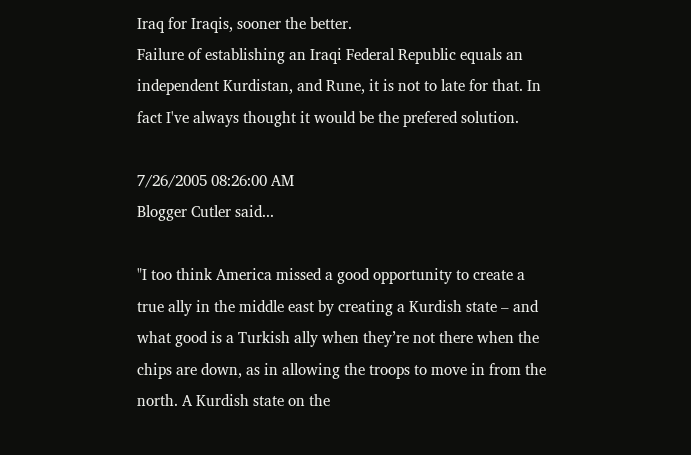Iraq for Iraqis, sooner the better.
Failure of establishing an Iraqi Federal Republic equals an independent Kurdistan, and Rune, it is not to late for that. In fact I've always thought it would be the prefered solution.

7/26/2005 08:26:00 AM
Blogger Cutler said...

"I too think America missed a good opportunity to create a true ally in the middle east by creating a Kurdish state – and what good is a Turkish ally when they’re not there when the chips are down, as in allowing the troops to move in from the north. A Kurdish state on the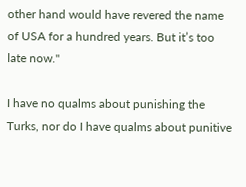other hand would have revered the name of USA for a hundred years. But it’s too late now."

I have no qualms about punishing the Turks, nor do I have qualms about punitive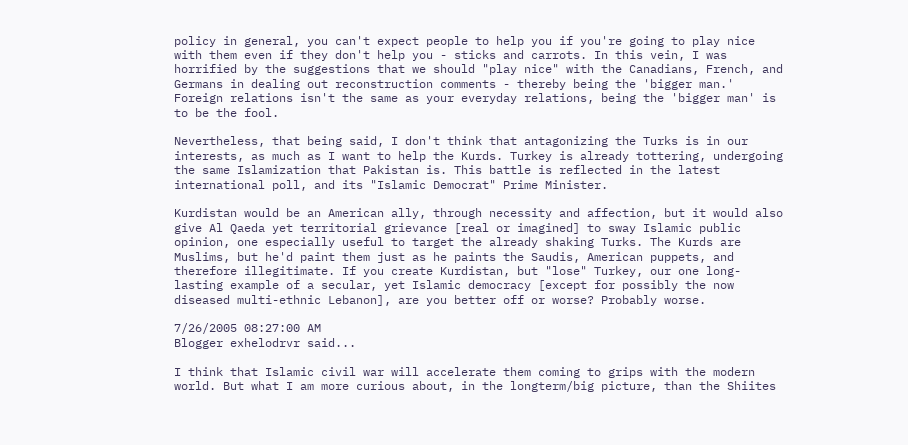policy in general, you can't expect people to help you if you're going to play nice with them even if they don't help you - sticks and carrots. In this vein, I was horrified by the suggestions that we should "play nice" with the Canadians, French, and Germans in dealing out reconstruction comments - thereby being the 'bigger man.' Foreign relations isn't the same as your everyday relations, being the 'bigger man' is to be the fool.

Nevertheless, that being said, I don't think that antagonizing the Turks is in our interests, as much as I want to help the Kurds. Turkey is already tottering, undergoing the same Islamization that Pakistan is. This battle is reflected in the latest international poll, and its "Islamic Democrat" Prime Minister.

Kurdistan would be an American ally, through necessity and affection, but it would also give Al Qaeda yet territorial grievance [real or imagined] to sway Islamic public opinion, one especially useful to target the already shaking Turks. The Kurds are Muslims, but he'd paint them just as he paints the Saudis, American puppets, and therefore illegitimate. If you create Kurdistan, but "lose" Turkey, our one long-lasting example of a secular, yet Islamic democracy [except for possibly the now diseased multi-ethnic Lebanon], are you better off or worse? Probably worse.

7/26/2005 08:27:00 AM
Blogger exhelodrvr said...

I think that Islamic civil war will accelerate them coming to grips with the modern world. But what I am more curious about, in the longterm/big picture, than the Shiites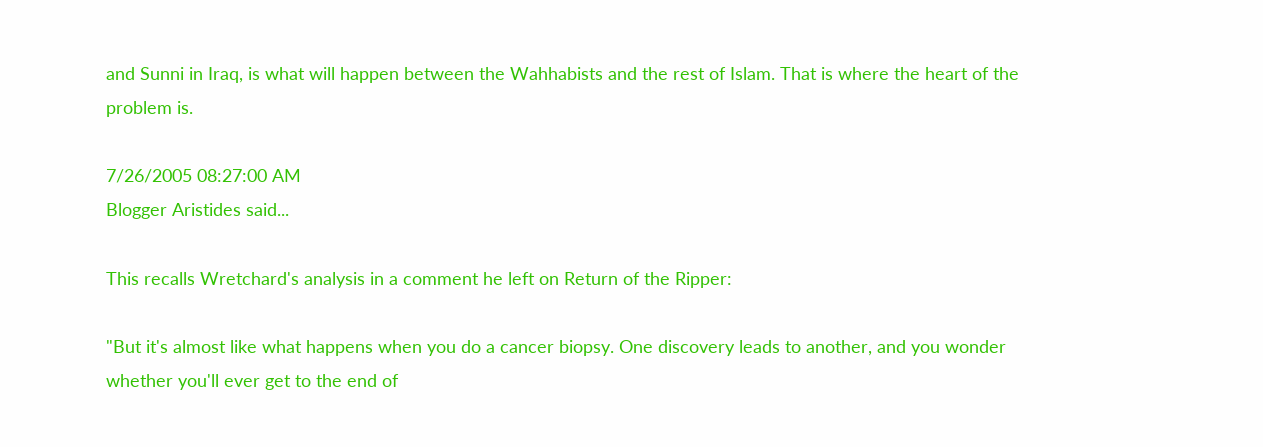and Sunni in Iraq, is what will happen between the Wahhabists and the rest of Islam. That is where the heart of the problem is.

7/26/2005 08:27:00 AM
Blogger Aristides said...

This recalls Wretchard's analysis in a comment he left on Return of the Ripper:

"But it's almost like what happens when you do a cancer biopsy. One discovery leads to another, and you wonder whether you'll ever get to the end of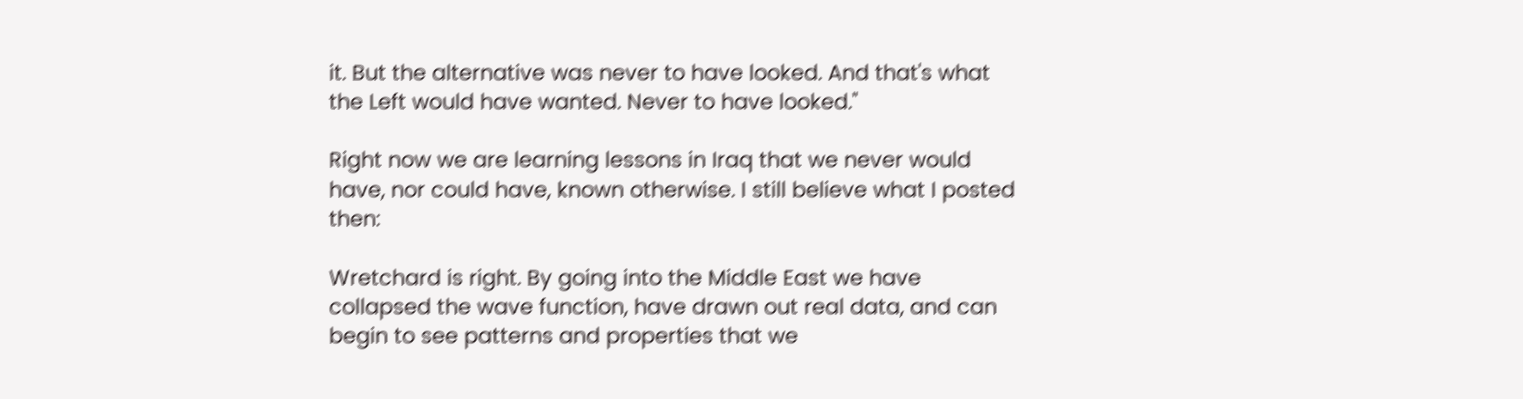it. But the alternative was never to have looked. And that's what the Left would have wanted. Never to have looked."

Right now we are learning lessons in Iraq that we never would have, nor could have, known otherwise. I still believe what I posted then:

Wretchard is right. By going into the Middle East we have collapsed the wave function, have drawn out real data, and can begin to see patterns and properties that we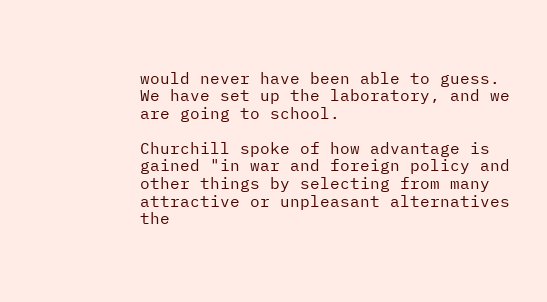would never have been able to guess. We have set up the laboratory, and we are going to school.

Churchill spoke of how advantage is gained "in war and foreign policy and other things by selecting from many attractive or unpleasant alternatives the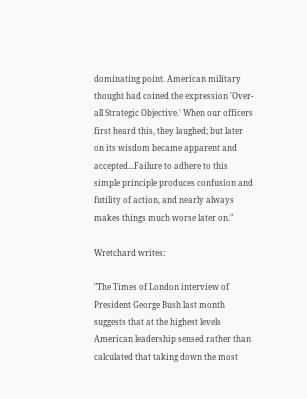dominating point. American military thought had coined the expression 'Over-all Strategic Objective.' When our officers first heard this, they laughed; but later on its wisdom became apparent and accepted...Failure to adhere to this simple principle produces confusion and futility of action, and nearly always makes things much worse later on."

Wretchard writes:

"The Times of London interview of President George Bush last month suggests that at the highest levels American leadership sensed rather than calculated that taking down the most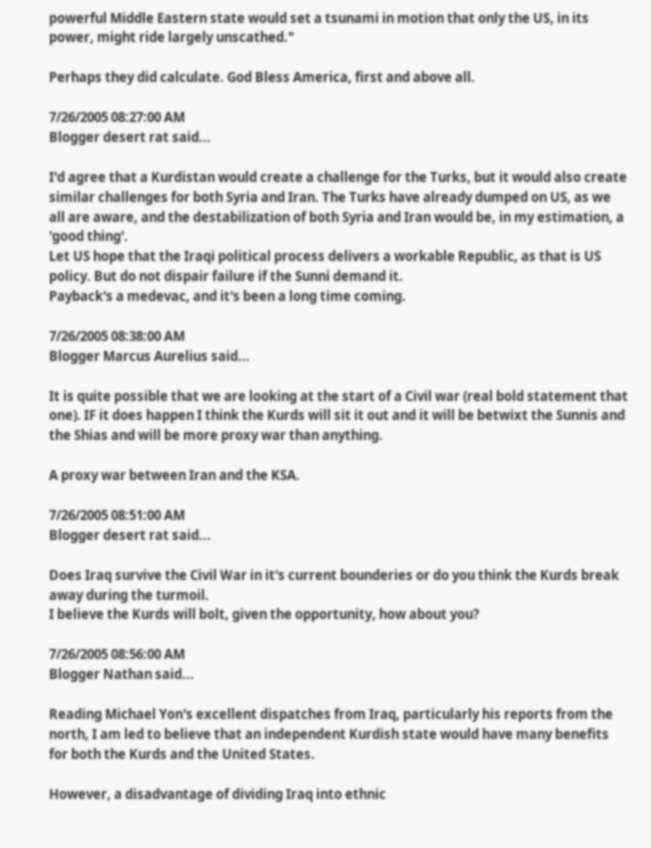powerful Middle Eastern state would set a tsunami in motion that only the US, in its power, might ride largely unscathed."

Perhaps they did calculate. God Bless America, first and above all.

7/26/2005 08:27:00 AM
Blogger desert rat said...

I'd agree that a Kurdistan would create a challenge for the Turks, but it would also create similar challenges for both Syria and Iran. The Turks have already dumped on US, as we all are aware, and the destabilization of both Syria and Iran would be, in my estimation, a 'good thing'.
Let US hope that the Iraqi political process delivers a workable Republic, as that is US policy. But do not dispair failure if the Sunni demand it.
Payback's a medevac, and it's been a long time coming.

7/26/2005 08:38:00 AM
Blogger Marcus Aurelius said...

It is quite possible that we are looking at the start of a Civil war (real bold statement that one). IF it does happen I think the Kurds will sit it out and it will be betwixt the Sunnis and the Shias and will be more proxy war than anything.

A proxy war between Iran and the KSA.

7/26/2005 08:51:00 AM
Blogger desert rat said...

Does Iraq survive the Civil War in it's current bounderies or do you think the Kurds break away during the turmoil.
I believe the Kurds will bolt, given the opportunity, how about you?

7/26/2005 08:56:00 AM
Blogger Nathan said...

Reading Michael Yon's excellent dispatches from Iraq, particularly his reports from the north, I am led to believe that an independent Kurdish state would have many benefits for both the Kurds and the United States.

However, a disadvantage of dividing Iraq into ethnic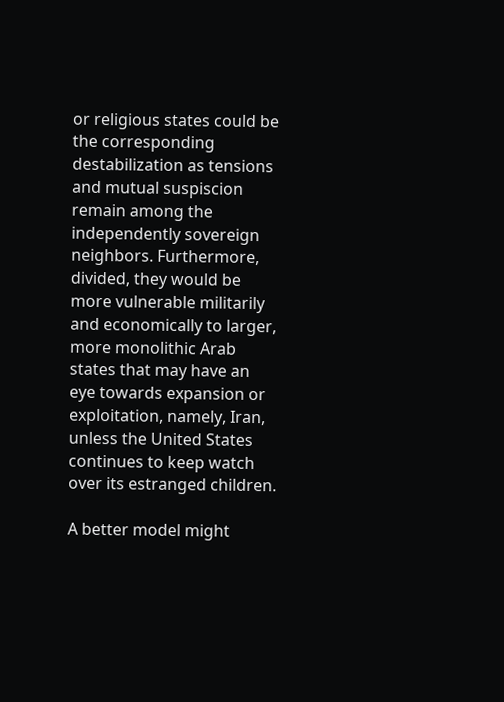or religious states could be the corresponding destabilization as tensions and mutual suspiscion remain among the independently sovereign neighbors. Furthermore, divided, they would be more vulnerable militarily and economically to larger, more monolithic Arab states that may have an eye towards expansion or exploitation, namely, Iran, unless the United States continues to keep watch over its estranged children.

A better model might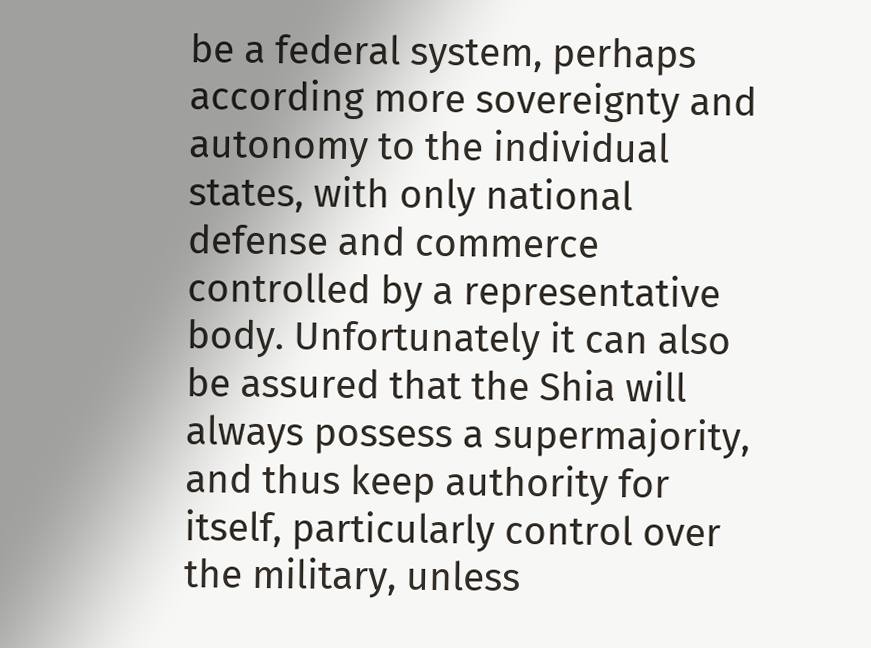be a federal system, perhaps according more sovereignty and autonomy to the individual states, with only national defense and commerce controlled by a representative body. Unfortunately it can also be assured that the Shia will always possess a supermajority, and thus keep authority for itself, particularly control over the military, unless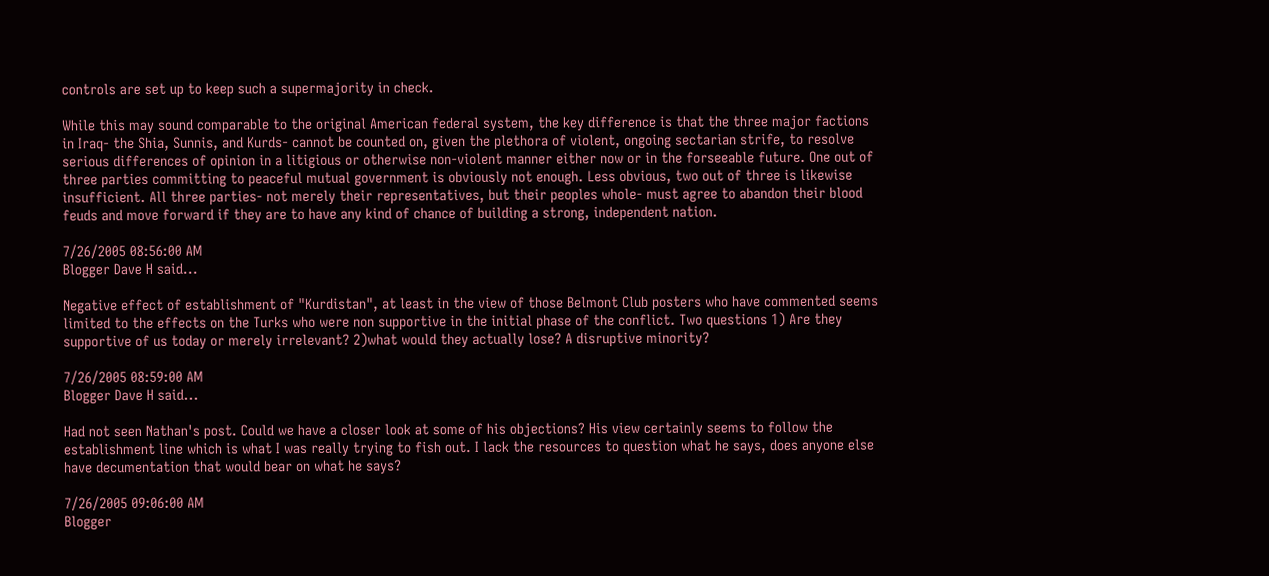controls are set up to keep such a supermajority in check.

While this may sound comparable to the original American federal system, the key difference is that the three major factions in Iraq- the Shia, Sunnis, and Kurds- cannot be counted on, given the plethora of violent, ongoing sectarian strife, to resolve serious differences of opinion in a litigious or otherwise non-violent manner either now or in the forseeable future. One out of three parties committing to peaceful mutual government is obviously not enough. Less obvious, two out of three is likewise insufficient. All three parties- not merely their representatives, but their peoples whole- must agree to abandon their blood feuds and move forward if they are to have any kind of chance of building a strong, independent nation.

7/26/2005 08:56:00 AM
Blogger Dave H said...

Negative effect of establishment of "Kurdistan", at least in the view of those Belmont Club posters who have commented seems limited to the effects on the Turks who were non supportive in the initial phase of the conflict. Two questions 1) Are they supportive of us today or merely irrelevant? 2)what would they actually lose? A disruptive minority?

7/26/2005 08:59:00 AM
Blogger Dave H said...

Had not seen Nathan's post. Could we have a closer look at some of his objections? His view certainly seems to follow the establishment line which is what I was really trying to fish out. I lack the resources to question what he says, does anyone else have decumentation that would bear on what he says?

7/26/2005 09:06:00 AM
Blogger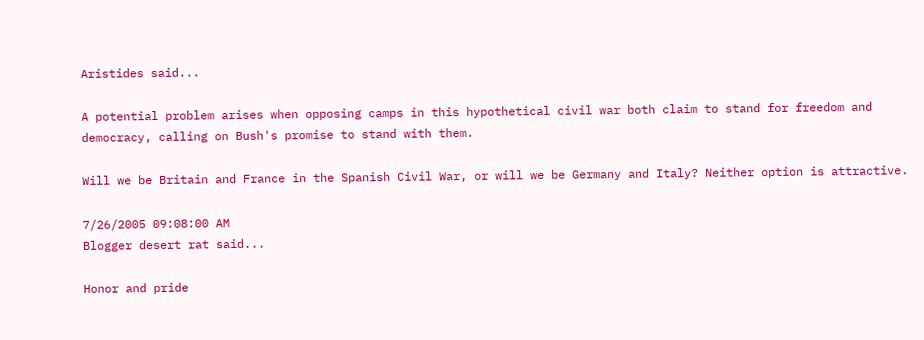Aristides said...

A potential problem arises when opposing camps in this hypothetical civil war both claim to stand for freedom and democracy, calling on Bush's promise to stand with them.

Will we be Britain and France in the Spanish Civil War, or will we be Germany and Italy? Neither option is attractive.

7/26/2005 09:08:00 AM
Blogger desert rat said...

Honor and pride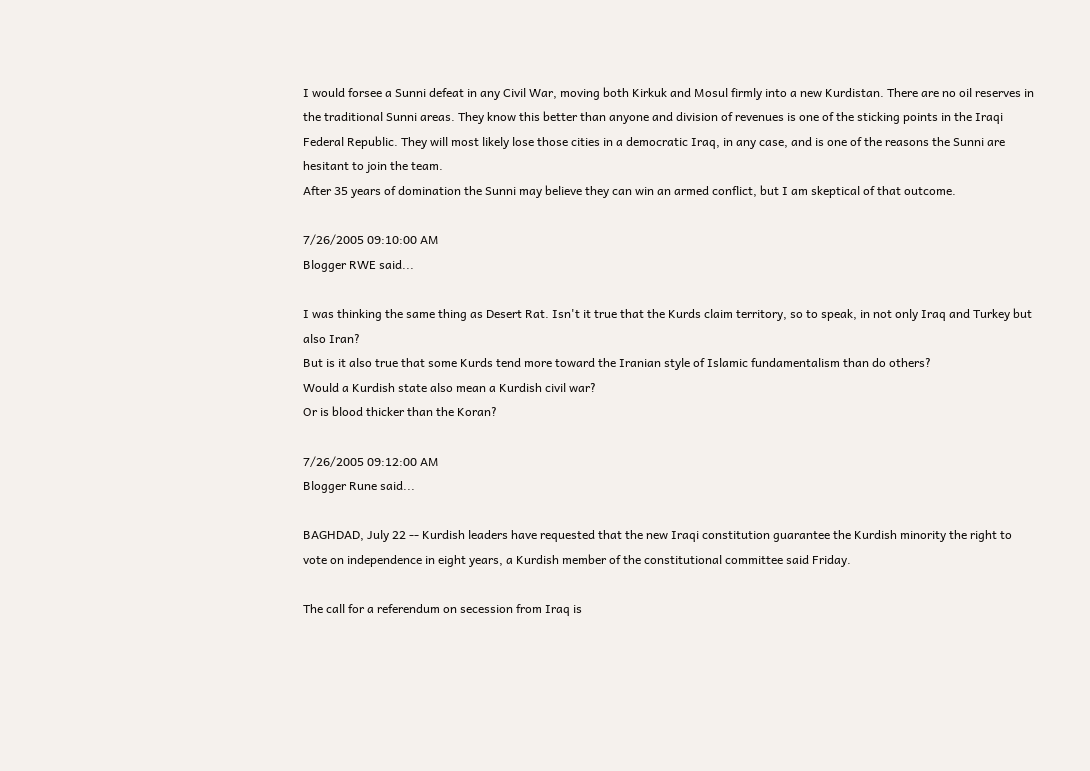I would forsee a Sunni defeat in any Civil War, moving both Kirkuk and Mosul firmly into a new Kurdistan. There are no oil reserves in the traditional Sunni areas. They know this better than anyone and division of revenues is one of the sticking points in the Iraqi Federal Republic. They will most likely lose those cities in a democratic Iraq, in any case, and is one of the reasons the Sunni are hesitant to join the team.
After 35 years of domination the Sunni may believe they can win an armed conflict, but I am skeptical of that outcome.

7/26/2005 09:10:00 AM
Blogger RWE said...

I was thinking the same thing as Desert Rat. Isn't it true that the Kurds claim territory, so to speak, in not only Iraq and Turkey but also Iran?
But is it also true that some Kurds tend more toward the Iranian style of Islamic fundamentalism than do others?
Would a Kurdish state also mean a Kurdish civil war?
Or is blood thicker than the Koran?

7/26/2005 09:12:00 AM
Blogger Rune said...

BAGHDAD, July 22 -- Kurdish leaders have requested that the new Iraqi constitution guarantee the Kurdish minority the right to vote on independence in eight years, a Kurdish member of the constitutional committee said Friday.

The call for a referendum on secession from Iraq is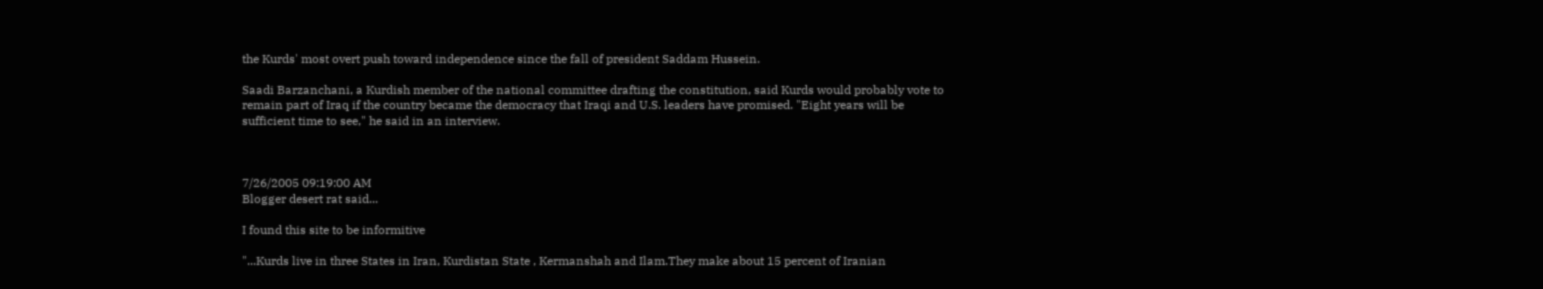the Kurds' most overt push toward independence since the fall of president Saddam Hussein.

Saadi Barzanchani, a Kurdish member of the national committee drafting the constitution, said Kurds would probably vote to remain part of Iraq if the country became the democracy that Iraqi and U.S. leaders have promised. "Eight years will be sufficient time to see," he said in an interview.



7/26/2005 09:19:00 AM
Blogger desert rat said...

I found this site to be informitive

"...Kurds live in three States in Iran, Kurdistan State , Kermanshah and Ilam.They make about 15 percent of Iranian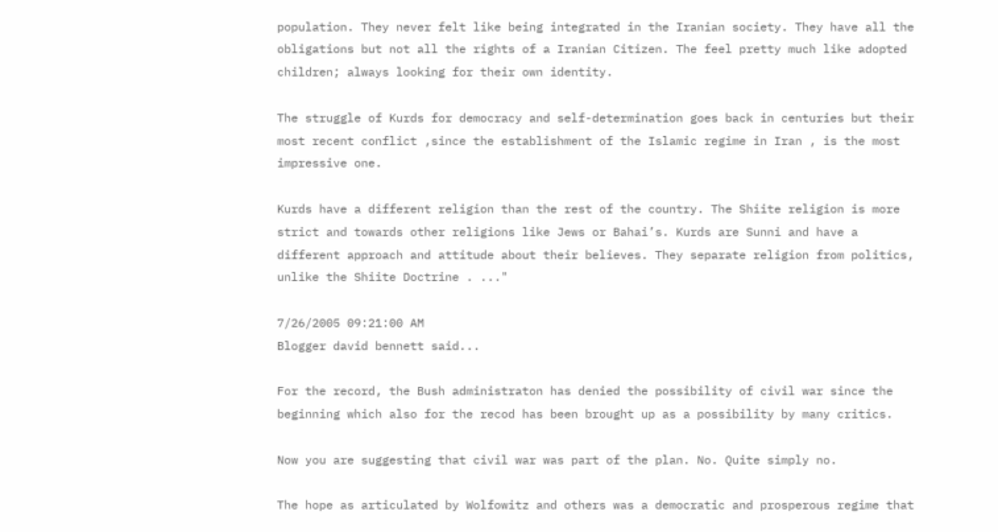population. They never felt like being integrated in the Iranian society. They have all the obligations but not all the rights of a Iranian Citizen. The feel pretty much like adopted children; always looking for their own identity.

The struggle of Kurds for democracy and self-determination goes back in centuries but their most recent conflict ,since the establishment of the Islamic regime in Iran , is the most impressive one.

Kurds have a different religion than the rest of the country. The Shiite religion is more strict and towards other religions like Jews or Bahai’s. Kurds are Sunni and have a different approach and attitude about their believes. They separate religion from politics, unlike the Shiite Doctrine . ..."

7/26/2005 09:21:00 AM
Blogger david bennett said...

For the record, the Bush administraton has denied the possibility of civil war since the beginning which also for the recod has been brought up as a possibility by many critics.

Now you are suggesting that civil war was part of the plan. No. Quite simply no.

The hope as articulated by Wolfowitz and others was a democratic and prosperous regime that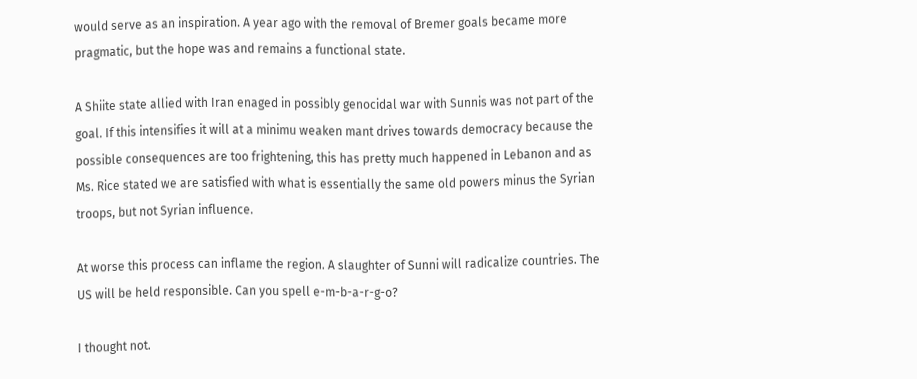would serve as an inspiration. A year ago with the removal of Bremer goals became more pragmatic, but the hope was and remains a functional state.

A Shiite state allied with Iran enaged in possibly genocidal war with Sunnis was not part of the goal. If this intensifies it will at a minimu weaken mant drives towards democracy because the possible consequences are too frightening, this has pretty much happened in Lebanon and as Ms. Rice stated we are satisfied with what is essentially the same old powers minus the Syrian troops, but not Syrian influence.

At worse this process can inflame the region. A slaughter of Sunni will radicalize countries. The US will be held responsible. Can you spell e-m-b-a-r-g-o?

I thought not.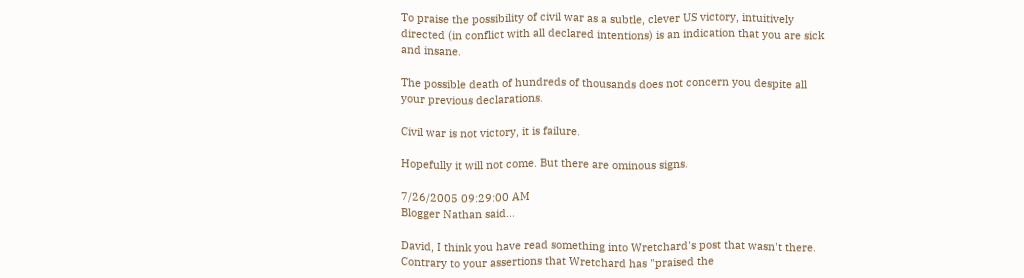To praise the possibility of civil war as a subtle, clever US victory, intuitively directed (in conflict with all declared intentions) is an indication that you are sick and insane.

The possible death of hundreds of thousands does not concern you despite all your previous declarations.

Civil war is not victory, it is failure.

Hopefully it will not come. But there are ominous signs.

7/26/2005 09:29:00 AM
Blogger Nathan said...

David, I think you have read something into Wretchard's post that wasn't there. Contrary to your assertions that Wretchard has "praised the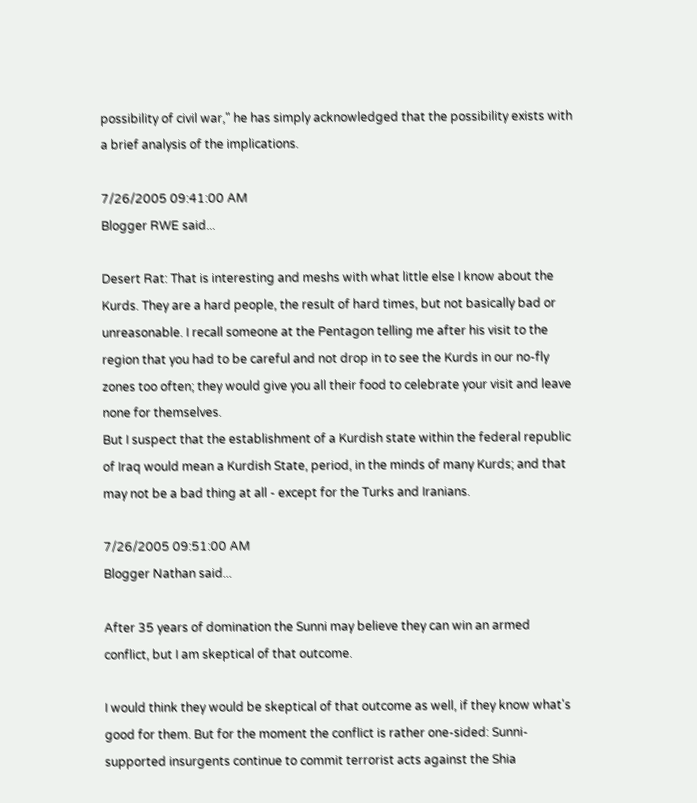possibility of civil war," he has simply acknowledged that the possibility exists with a brief analysis of the implications.

7/26/2005 09:41:00 AM
Blogger RWE said...

Desert Rat: That is interesting and meshs with what little else I know about the Kurds. They are a hard people, the result of hard times, but not basically bad or unreasonable. I recall someone at the Pentagon telling me after his visit to the region that you had to be careful and not drop in to see the Kurds in our no-fly zones too often; they would give you all their food to celebrate your visit and leave none for themselves.
But I suspect that the establishment of a Kurdish state within the federal republic of Iraq would mean a Kurdish State, period, in the minds of many Kurds; and that may not be a bad thing at all - except for the Turks and Iranians.

7/26/2005 09:51:00 AM
Blogger Nathan said...

After 35 years of domination the Sunni may believe they can win an armed conflict, but I am skeptical of that outcome.

I would think they would be skeptical of that outcome as well, if they know what's good for them. But for the moment the conflict is rather one-sided: Sunni-supported insurgents continue to commit terrorist acts against the Shia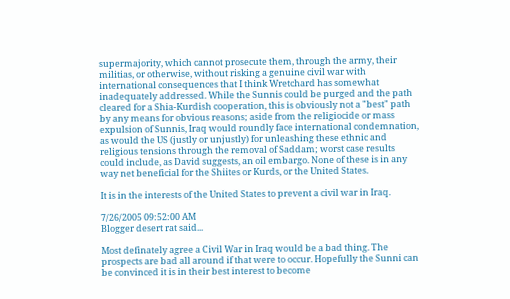supermajority, which cannot prosecute them, through the army, their militias, or otherwise, without risking a genuine civil war with international consequences that I think Wretchard has somewhat inadequately addressed. While the Sunnis could be purged and the path cleared for a Shia-Kurdish cooperation, this is obviously not a "best" path by any means for obvious reasons; aside from the religiocide or mass expulsion of Sunnis, Iraq would roundly face international condemnation, as would the US (justly or unjustly) for unleashing these ethnic and religious tensions through the removal of Saddam; worst case results could include, as David suggests, an oil embargo. None of these is in any way net beneficial for the Shiites or Kurds, or the United States.

It is in the interests of the United States to prevent a civil war in Iraq.

7/26/2005 09:52:00 AM
Blogger desert rat said...

Most definately agree a Civil War in Iraq would be a bad thing. The prospects are bad all around if that were to occur. Hopefully the Sunni can be convinced it is in their best interest to become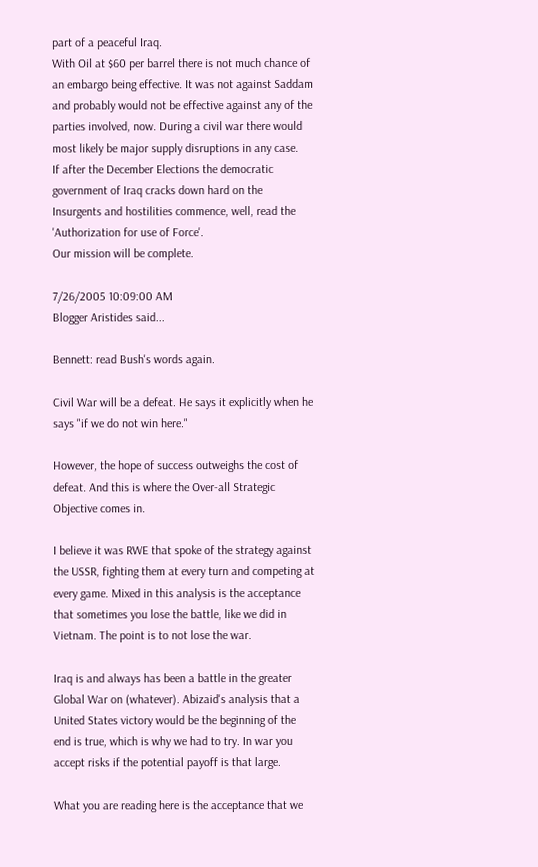part of a peaceful Iraq.
With Oil at $60 per barrel there is not much chance of an embargo being effective. It was not against Saddam and probably would not be effective against any of the parties involved, now. During a civil war there would most likely be major supply disruptions in any case.
If after the December Elections the democratic government of Iraq cracks down hard on the Insurgents and hostilities commence, well, read the 'Authorization for use of Force'.
Our mission will be complete.

7/26/2005 10:09:00 AM
Blogger Aristides said...

Bennett: read Bush's words again.

Civil War will be a defeat. He says it explicitly when he says "if we do not win here."

However, the hope of success outweighs the cost of defeat. And this is where the Over-all Strategic Objective comes in.

I believe it was RWE that spoke of the strategy against the USSR, fighting them at every turn and competing at every game. Mixed in this analysis is the acceptance that sometimes you lose the battle, like we did in Vietnam. The point is to not lose the war.

Iraq is and always has been a battle in the greater Global War on (whatever). Abizaid's analysis that a United States victory would be the beginning of the end is true, which is why we had to try. In war you accept risks if the potential payoff is that large.

What you are reading here is the acceptance that we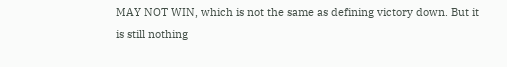MAY NOT WIN, which is not the same as defining victory down. But it is still nothing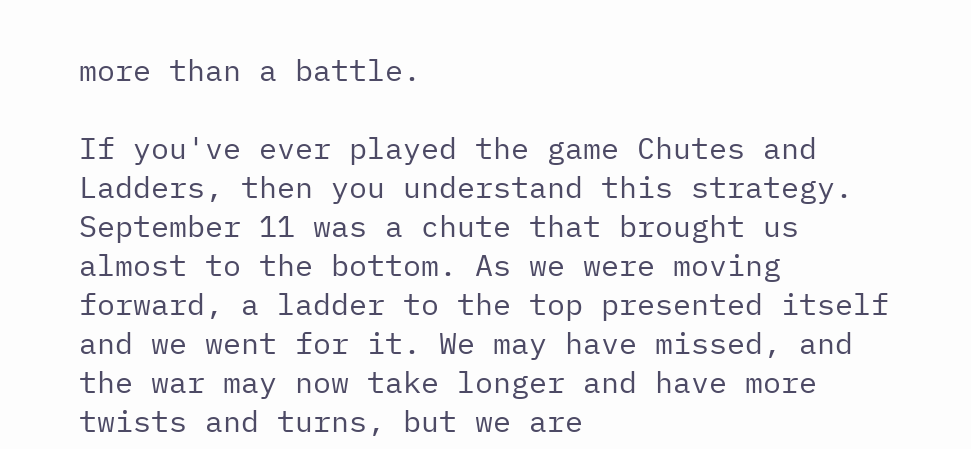more than a battle.

If you've ever played the game Chutes and Ladders, then you understand this strategy. September 11 was a chute that brought us almost to the bottom. As we were moving forward, a ladder to the top presented itself and we went for it. We may have missed, and the war may now take longer and have more twists and turns, but we are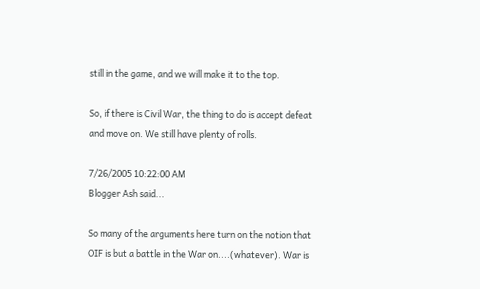still in the game, and we will make it to the top.

So, if there is Civil War, the thing to do is accept defeat and move on. We still have plenty of rolls.

7/26/2005 10:22:00 AM
Blogger Ash said...

So many of the arguments here turn on the notion that OIF is but a battle in the War on....(whatever). War is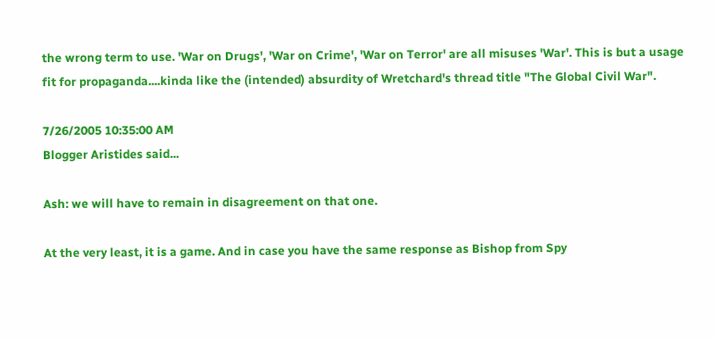the wrong term to use. 'War on Drugs', 'War on Crime', 'War on Terror' are all misuses 'War'. This is but a usage fit for propaganda....kinda like the (intended) absurdity of Wretchard's thread title "The Global Civil War".

7/26/2005 10:35:00 AM
Blogger Aristides said...

Ash: we will have to remain in disagreement on that one.

At the very least, it is a game. And in case you have the same response as Bishop from Spy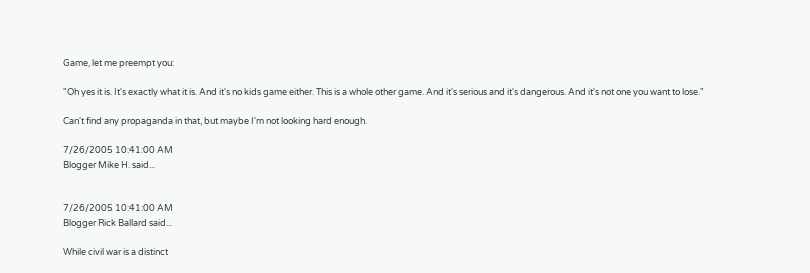Game, let me preempt you:

"Oh yes it is. It's exactly what it is. And it's no kids game either. This is a whole other game. And it's serious and it's dangerous. And it's not one you want to lose."

Can't find any propaganda in that, but maybe I'm not looking hard enough.

7/26/2005 10:41:00 AM
Blogger Mike H. said...


7/26/2005 10:41:00 AM
Blogger Rick Ballard said...

While civil war is a distinct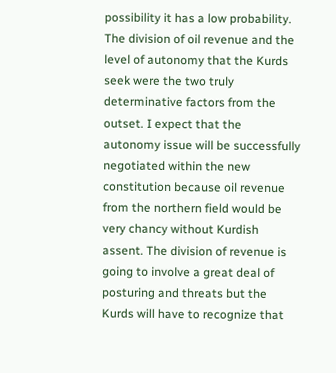possibility it has a low probability. The division of oil revenue and the level of autonomy that the Kurds seek were the two truly determinative factors from the outset. I expect that the autonomy issue will be successfully negotiated within the new constitution because oil revenue from the northern field would be very chancy without Kurdish assent. The division of revenue is going to involve a great deal of posturing and threats but the Kurds will have to recognize that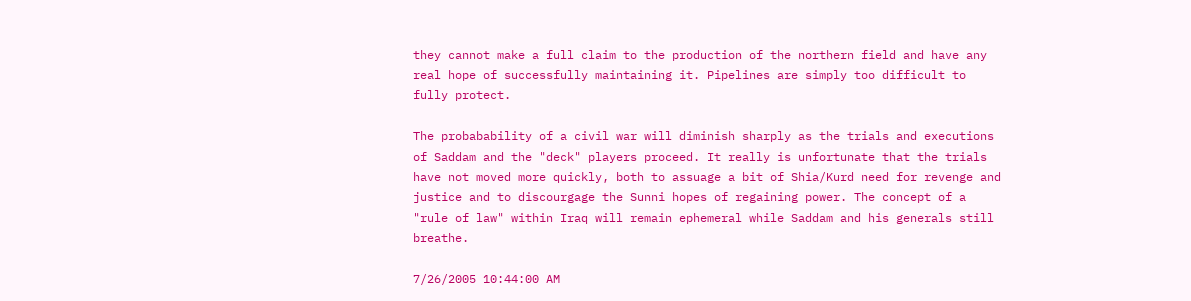they cannot make a full claim to the production of the northern field and have any real hope of successfully maintaining it. Pipelines are simply too difficult to fully protect.

The probabability of a civil war will diminish sharply as the trials and executions of Saddam and the "deck" players proceed. It really is unfortunate that the trials have not moved more quickly, both to assuage a bit of Shia/Kurd need for revenge and justice and to discourgage the Sunni hopes of regaining power. The concept of a "rule of law" within Iraq will remain ephemeral while Saddam and his generals still breathe.

7/26/2005 10:44:00 AM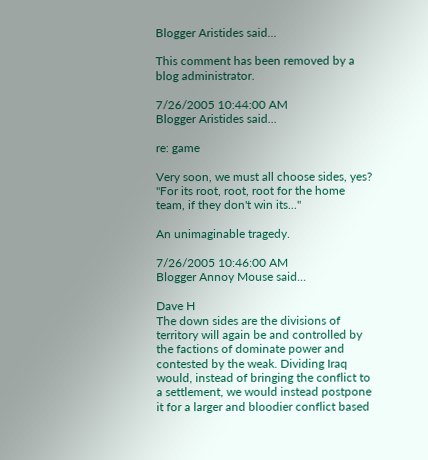Blogger Aristides said...

This comment has been removed by a blog administrator.

7/26/2005 10:44:00 AM
Blogger Aristides said...

re: game

Very soon, we must all choose sides, yes? "For its root, root, root for the home team, if they don't win its..."

An unimaginable tragedy.

7/26/2005 10:46:00 AM
Blogger Annoy Mouse said...

Dave H
The down sides are the divisions of territory will again be and controlled by the factions of dominate power and contested by the weak. Dividing Iraq would, instead of bringing the conflict to a settlement, we would instead postpone it for a larger and bloodier conflict based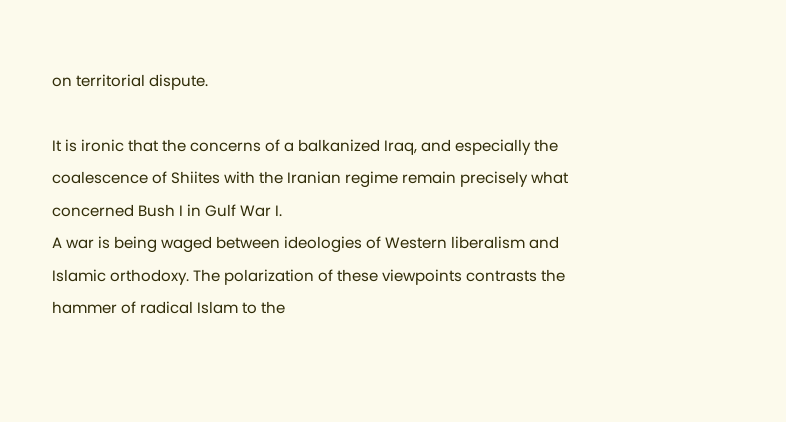on territorial dispute.

It is ironic that the concerns of a balkanized Iraq, and especially the coalescence of Shiites with the Iranian regime remain precisely what concerned Bush I in Gulf War I.
A war is being waged between ideologies of Western liberalism and Islamic orthodoxy. The polarization of these viewpoints contrasts the hammer of radical Islam to the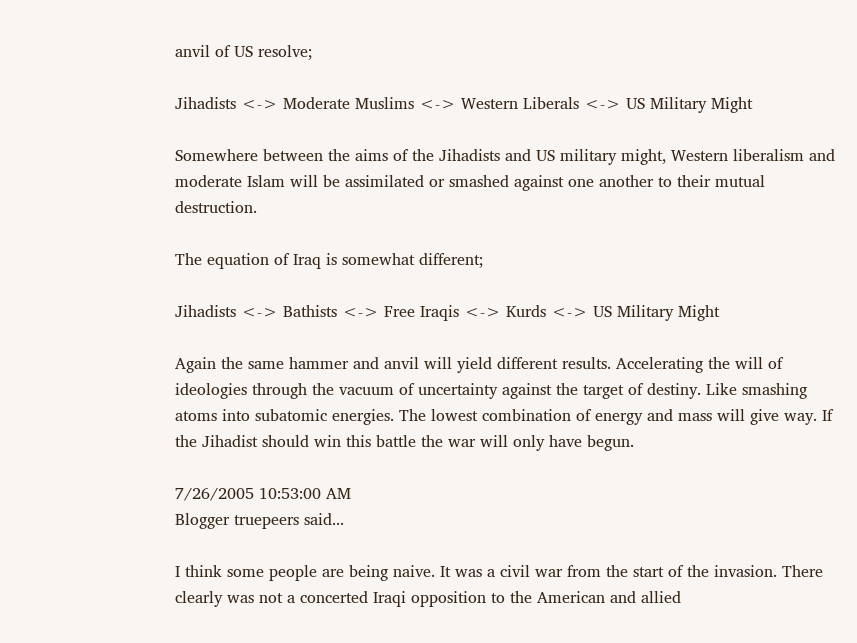anvil of US resolve;

Jihadists <-> Moderate Muslims <-> Western Liberals <-> US Military Might

Somewhere between the aims of the Jihadists and US military might, Western liberalism and moderate Islam will be assimilated or smashed against one another to their mutual destruction.

The equation of Iraq is somewhat different;

Jihadists <-> Bathists <-> Free Iraqis <-> Kurds <-> US Military Might

Again the same hammer and anvil will yield different results. Accelerating the will of ideologies through the vacuum of uncertainty against the target of destiny. Like smashing atoms into subatomic energies. The lowest combination of energy and mass will give way. If the Jihadist should win this battle the war will only have begun.

7/26/2005 10:53:00 AM
Blogger truepeers said...

I think some people are being naive. It was a civil war from the start of the invasion. There clearly was not a concerted Iraqi opposition to the American and allied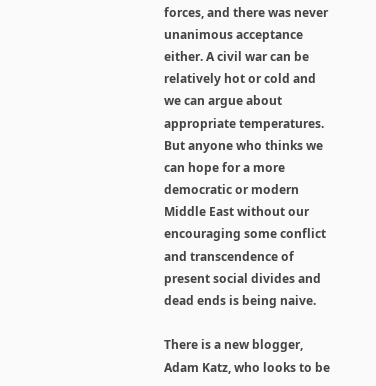forces, and there was never unanimous acceptance either. A civil war can be relatively hot or cold and we can argue about appropriate temperatures. But anyone who thinks we can hope for a more democratic or modern Middle East without our encouraging some conflict and transcendence of present social divides and dead ends is being naive.

There is a new blogger, Adam Katz, who looks to be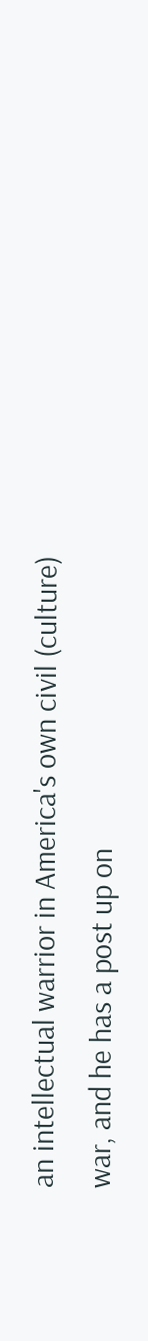an intellectual warrior in America's own civil (culture) war, and he has a post up on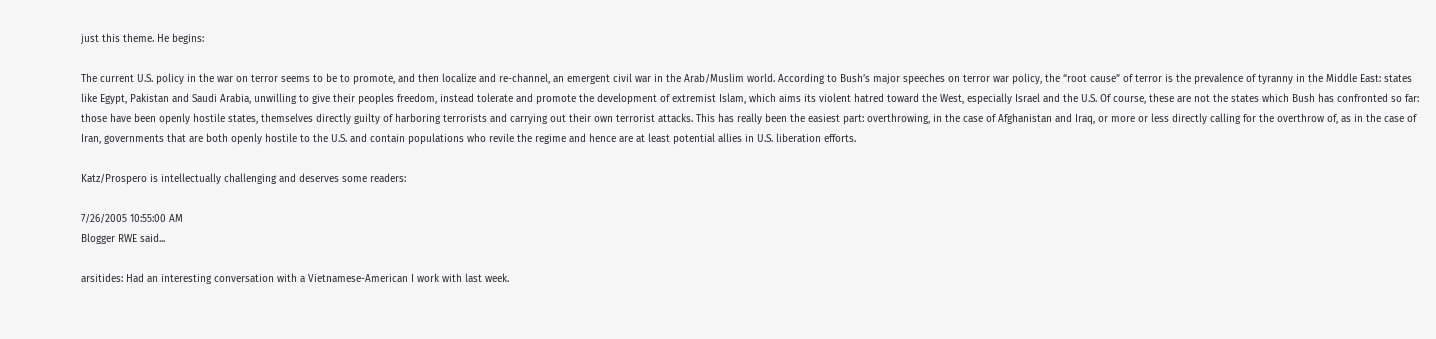just this theme. He begins:

The current U.S. policy in the war on terror seems to be to promote, and then localize and re-channel, an emergent civil war in the Arab/Muslim world. According to Bush’s major speeches on terror war policy, the “root cause” of terror is the prevalence of tyranny in the Middle East: states like Egypt, Pakistan and Saudi Arabia, unwilling to give their peoples freedom, instead tolerate and promote the development of extremist Islam, which aims its violent hatred toward the West, especially Israel and the U.S. Of course, these are not the states which Bush has confronted so far: those have been openly hostile states, themselves directly guilty of harboring terrorists and carrying out their own terrorist attacks. This has really been the easiest part: overthrowing, in the case of Afghanistan and Iraq, or more or less directly calling for the overthrow of, as in the case of Iran, governments that are both openly hostile to the U.S. and contain populations who revile the regime and hence are at least potential allies in U.S. liberation efforts.

Katz/Prospero is intellectually challenging and deserves some readers:

7/26/2005 10:55:00 AM
Blogger RWE said...

arsitides: Had an interesting conversation with a Vietnamese-American I work with last week.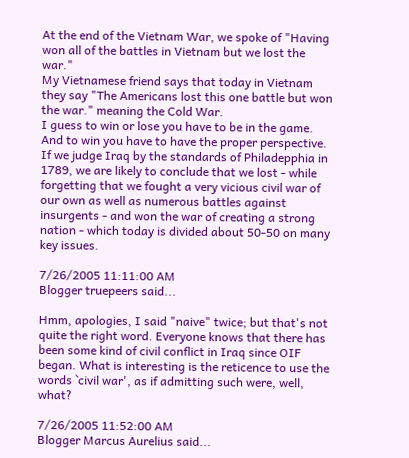At the end of the Vietnam War, we spoke of "Having won all of the battles in Vietnam but we lost the war."
My Vietnamese friend says that today in Vietnam they say "The Americans lost this one battle but won the war." meaning the Cold War.
I guess to win or lose you have to be in the game.
And to win you have to have the proper perspective.
If we judge Iraq by the standards of Philadepphia in 1789, we are likely to conclude that we lost - while forgetting that we fought a very vicious civil war of our own as well as numerous battles against insurgents - and won the war of creating a strong nation - which today is divided about 50-50 on many key issues.

7/26/2005 11:11:00 AM
Blogger truepeers said...

Hmm, apologies, I said "naive" twice; but that's not quite the right word. Everyone knows that there has been some kind of civil conflict in Iraq since OIF began. What is interesting is the reticence to use the words `civil war', as if admitting such were, well, what?

7/26/2005 11:52:00 AM
Blogger Marcus Aurelius said...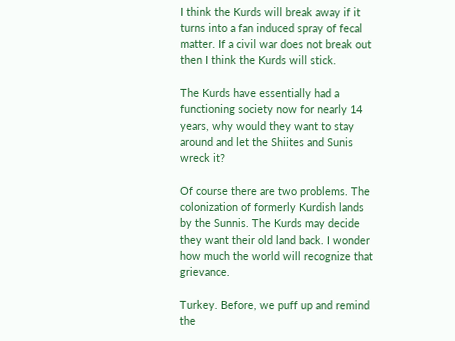I think the Kurds will break away if it turns into a fan induced spray of fecal matter. If a civil war does not break out then I think the Kurds will stick.

The Kurds have essentially had a functioning society now for nearly 14 years, why would they want to stay around and let the Shiites and Sunis wreck it?

Of course there are two problems. The colonization of formerly Kurdish lands by the Sunnis. The Kurds may decide they want their old land back. I wonder how much the world will recognize that grievance.

Turkey. Before, we puff up and remind the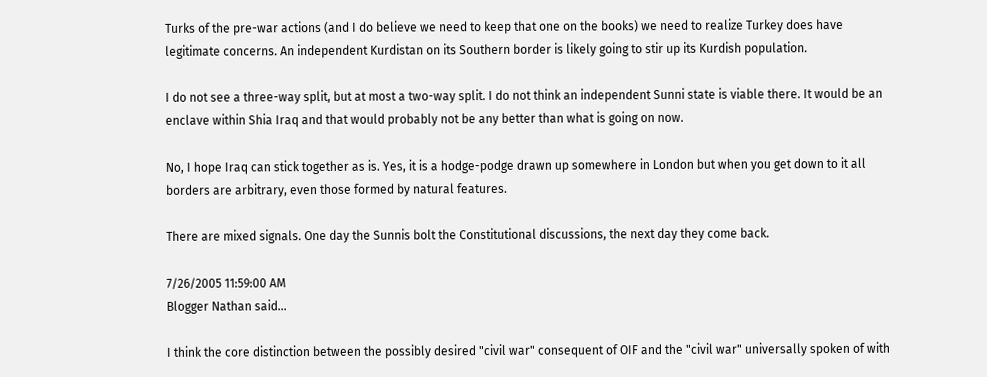Turks of the pre-war actions (and I do believe we need to keep that one on the books) we need to realize Turkey does have legitimate concerns. An independent Kurdistan on its Southern border is likely going to stir up its Kurdish population.

I do not see a three-way split, but at most a two-way split. I do not think an independent Sunni state is viable there. It would be an enclave within Shia Iraq and that would probably not be any better than what is going on now.

No, I hope Iraq can stick together as is. Yes, it is a hodge-podge drawn up somewhere in London but when you get down to it all borders are arbitrary, even those formed by natural features.

There are mixed signals. One day the Sunnis bolt the Constitutional discussions, the next day they come back.

7/26/2005 11:59:00 AM
Blogger Nathan said...

I think the core distinction between the possibly desired "civil war" consequent of OIF and the "civil war" universally spoken of with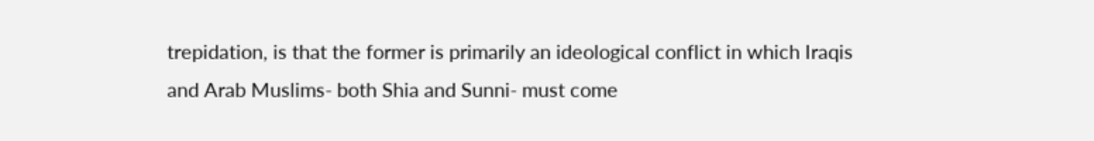trepidation, is that the former is primarily an ideological conflict in which Iraqis and Arab Muslims- both Shia and Sunni- must come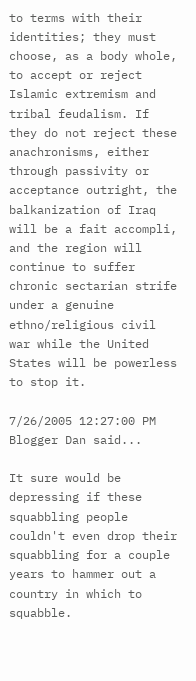to terms with their identities; they must choose, as a body whole, to accept or reject Islamic extremism and tribal feudalism. If they do not reject these anachronisms, either through passivity or acceptance outright, the balkanization of Iraq will be a fait accompli, and the region will continue to suffer chronic sectarian strife under a genuine ethno/religious civil war while the United States will be powerless to stop it.

7/26/2005 12:27:00 PM
Blogger Dan said...

It sure would be depressing if these squabbling people couldn't even drop their squabbling for a couple years to hammer out a country in which to squabble.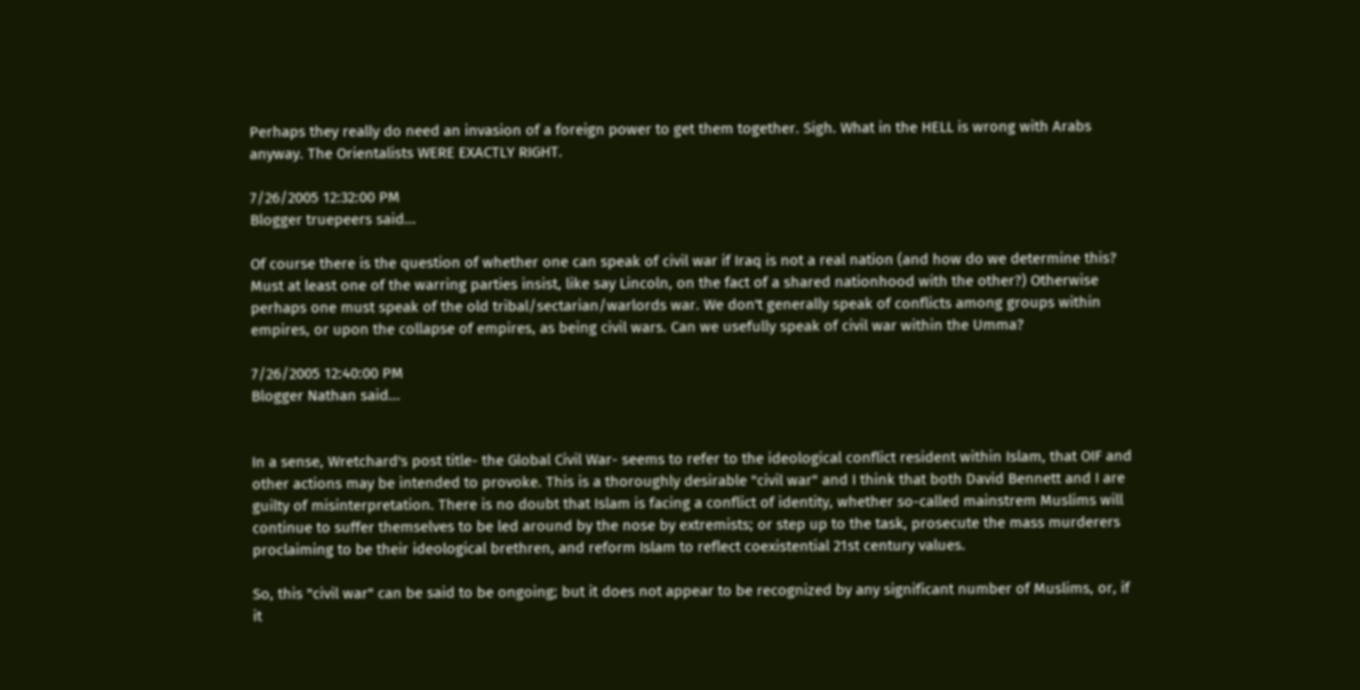Perhaps they really do need an invasion of a foreign power to get them together. Sigh. What in the HELL is wrong with Arabs anyway. The Orientalists WERE EXACTLY RIGHT.

7/26/2005 12:32:00 PM
Blogger truepeers said...

Of course there is the question of whether one can speak of civil war if Iraq is not a real nation (and how do we determine this? Must at least one of the warring parties insist, like say Lincoln, on the fact of a shared nationhood with the other?) Otherwise perhaps one must speak of the old tribal/sectarian/warlords war. We don't generally speak of conflicts among groups within empires, or upon the collapse of empires, as being civil wars. Can we usefully speak of civil war within the Umma?

7/26/2005 12:40:00 PM
Blogger Nathan said...


In a sense, Wretchard's post title- the Global Civil War- seems to refer to the ideological conflict resident within Islam, that OIF and other actions may be intended to provoke. This is a thoroughly desirable "civil war" and I think that both David Bennett and I are guilty of misinterpretation. There is no doubt that Islam is facing a conflict of identity, whether so-called mainstrem Muslims will continue to suffer themselves to be led around by the nose by extremists; or step up to the task, prosecute the mass murderers proclaiming to be their ideological brethren, and reform Islam to reflect coexistential 21st century values.

So, this "civil war" can be said to be ongoing; but it does not appear to be recognized by any significant number of Muslims, or, if it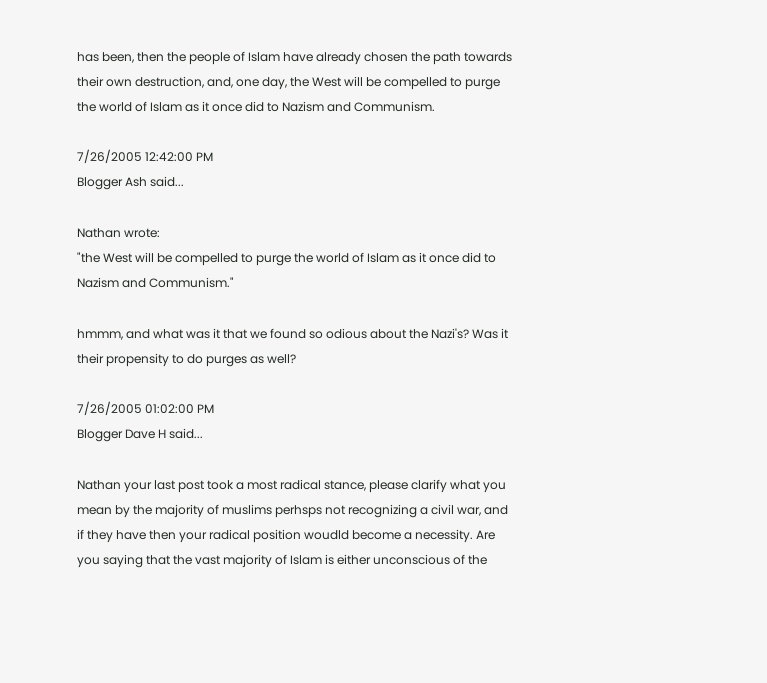has been, then the people of Islam have already chosen the path towards their own destruction, and, one day, the West will be compelled to purge the world of Islam as it once did to Nazism and Communism.

7/26/2005 12:42:00 PM
Blogger Ash said...

Nathan wrote:
"the West will be compelled to purge the world of Islam as it once did to Nazism and Communism."

hmmm, and what was it that we found so odious about the Nazi's? Was it their propensity to do purges as well?

7/26/2005 01:02:00 PM
Blogger Dave H said...

Nathan your last post took a most radical stance, please clarify what you mean by the majority of muslims perhsps not recognizing a civil war, and if they have then your radical position woudld become a necessity. Are you saying that the vast majority of Islam is either unconscious of the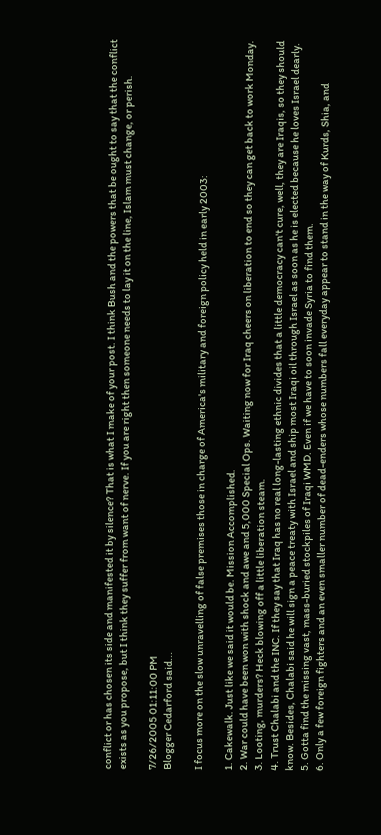conflict or has chosen its side and manifested it by silence? That is what I make of your post. I think Bush and the powers that be ought to say that the conflict exists as you propose, but I think they suffer from want of nerve. If you are right then someone needs to lay it on the line, Islam must change, or perish.

7/26/2005 01:11:00 PM
Blogger Cedarford said...

I focus more on the slow unravelling of false premises those in charge of America's military and foreign policy held in early 2003:

1. Cakewalk. Just like we said it would be. Mission Accomplished.
2. War could have been won with shock and awe and 5,000 Special Ops. Waiting now for Iraq cheers on liberation to end so they can get back to work Monday.
3. Looting, murders? Heck blowing off a little liberation steam.
4. Trust Chalabi and the INC. If they say that Iraq has no real long-lasting ethnic divides that a little democracy can't cure, well, they are Iraqis, so they should know. Besides, Chalabi said he will sign a peace treaty with Israel and ship most Iraqi oil through Israel as soon as he is elected because he loves Israel dearly.
5. Gotta find the missing vast, mass-buried stockpiles of Iraqi WMD. Even if we have to soon invade Syria to find them.
6. Only a few foreign fighters and an even smaller number of dead-enders whose numbers fall everyday appear to stand in the way of Kurds, Shia, and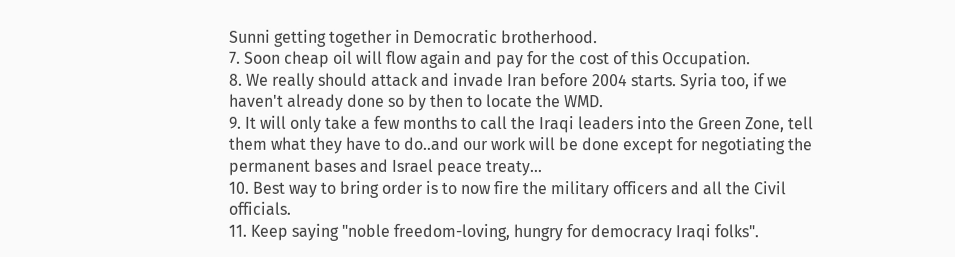Sunni getting together in Democratic brotherhood.
7. Soon cheap oil will flow again and pay for the cost of this Occupation.
8. We really should attack and invade Iran before 2004 starts. Syria too, if we haven't already done so by then to locate the WMD.
9. It will only take a few months to call the Iraqi leaders into the Green Zone, tell them what they have to do..and our work will be done except for negotiating the permanent bases and Israel peace treaty...
10. Best way to bring order is to now fire the military officers and all the Civil officials.
11. Keep saying "noble freedom-loving, hungry for democracy Iraqi folks".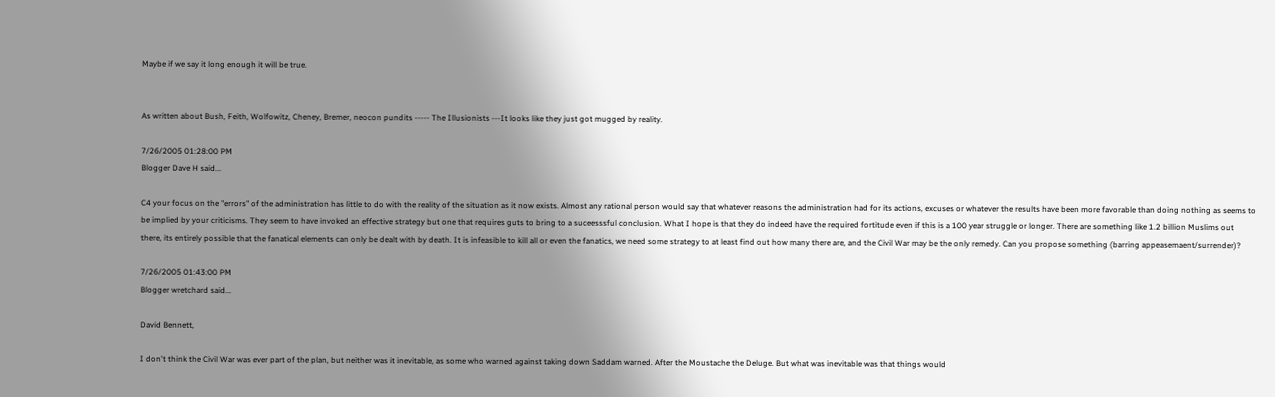Maybe if we say it long enough it will be true.


As written about Bush, Feith, Wolfowitz, Cheney, Bremer, neocon pundits ----- The Illusionists ---It looks like they just got mugged by reality.

7/26/2005 01:28:00 PM
Blogger Dave H said...

C4 your focus on the "errors" of the administration has little to do with the reality of the situation as it now exists. Almost any rational person would say that whatever reasons the administration had for its actions, excuses or whatever the results have been more favorable than doing nothing as seems to be implied by your criticisms. They seem to have invoked an effective strategy but one that requires guts to bring to a suceesssful conclusion. What I hope is that they do indeed have the required fortitude even if this is a 100 year struggle or longer. There are something like 1.2 billion Muslims out there, its entirely possible that the fanatical elements can only be dealt with by death. It is infeasible to kill all or even the fanatics, we need some strategy to at least find out how many there are, and the Civil War may be the only remedy. Can you propose something (barring appeasemaent/surrender)?

7/26/2005 01:43:00 PM
Blogger wretchard said...

David Bennett,

I don't think the Civil War was ever part of the plan, but neither was it inevitable, as some who warned against taking down Saddam warned. After the Moustache the Deluge. But what was inevitable was that things would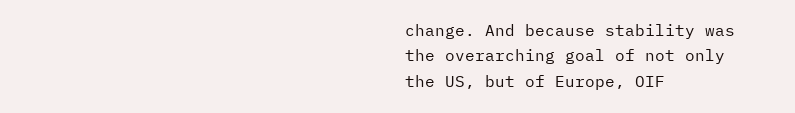change. And because stability was the overarching goal of not only the US, but of Europe, OIF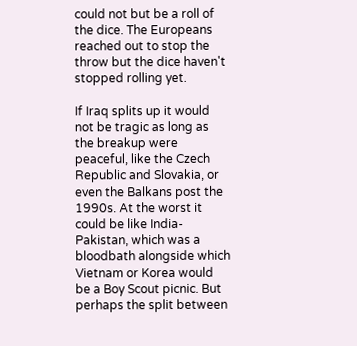could not but be a roll of the dice. The Europeans reached out to stop the throw but the dice haven't stopped rolling yet.

If Iraq splits up it would not be tragic as long as the breakup were peaceful, like the Czech Republic and Slovakia, or even the Balkans post the 1990s. At the worst it could be like India-Pakistan, which was a bloodbath alongside which Vietnam or Korea would be a Boy Scout picnic. But perhaps the split between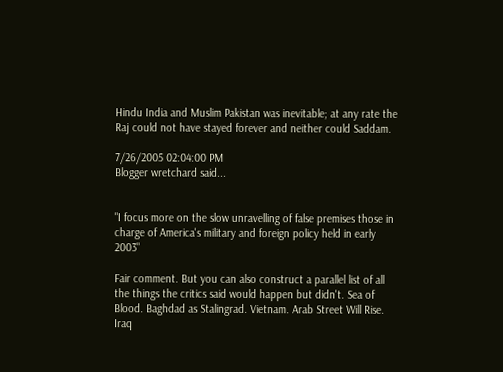Hindu India and Muslim Pakistan was inevitable; at any rate the Raj could not have stayed forever and neither could Saddam.

7/26/2005 02:04:00 PM
Blogger wretchard said...


"I focus more on the slow unravelling of false premises those in charge of America's military and foreign policy held in early 2003"

Fair comment. But you can also construct a parallel list of all the things the critics said would happen but didn't. Sea of Blood. Baghdad as Stalingrad. Vietnam. Arab Street Will Rise. Iraq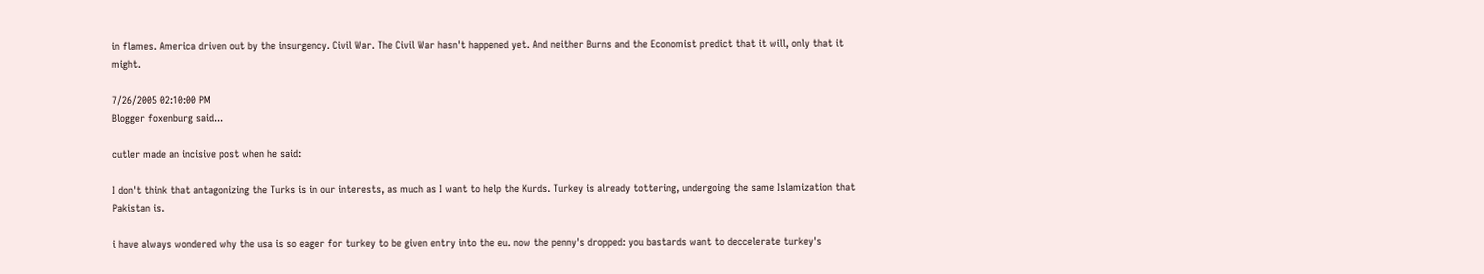in flames. America driven out by the insurgency. Civil War. The Civil War hasn't happened yet. And neither Burns and the Economist predict that it will, only that it might.

7/26/2005 02:10:00 PM
Blogger foxenburg said...

cutler made an incisive post when he said:

I don't think that antagonizing the Turks is in our interests, as much as I want to help the Kurds. Turkey is already tottering, undergoing the same Islamization that Pakistan is.

i have always wondered why the usa is so eager for turkey to be given entry into the eu. now the penny's dropped: you bastards want to deccelerate turkey's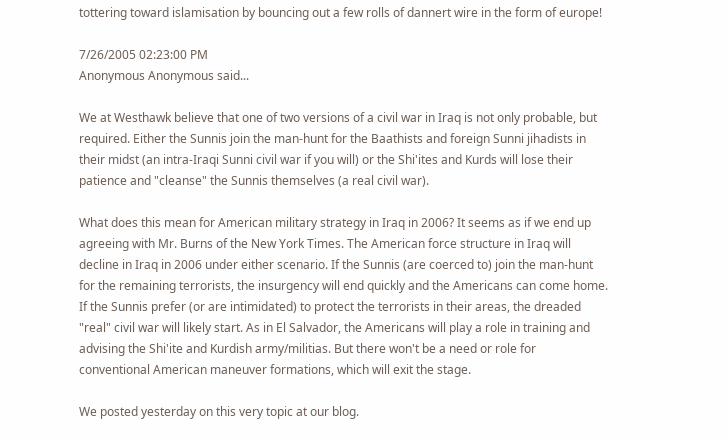tottering toward islamisation by bouncing out a few rolls of dannert wire in the form of europe!

7/26/2005 02:23:00 PM
Anonymous Anonymous said...

We at Westhawk believe that one of two versions of a civil war in Iraq is not only probable, but required. Either the Sunnis join the man-hunt for the Baathists and foreign Sunni jihadists in their midst (an intra-Iraqi Sunni civil war if you will) or the Shi'ites and Kurds will lose their patience and "cleanse" the Sunnis themselves (a real civil war).

What does this mean for American military strategy in Iraq in 2006? It seems as if we end up agreeing with Mr. Burns of the New York Times. The American force structure in Iraq will decline in Iraq in 2006 under either scenario. If the Sunnis (are coerced to) join the man-hunt for the remaining terrorists, the insurgency will end quickly and the Americans can come home. If the Sunnis prefer (or are intimidated) to protect the terrorists in their areas, the dreaded "real" civil war will likely start. As in El Salvador, the Americans will play a role in training and advising the Shi'ite and Kurdish army/militias. But there won't be a need or role for conventional American maneuver formations, which will exit the stage.

We posted yesterday on this very topic at our blog.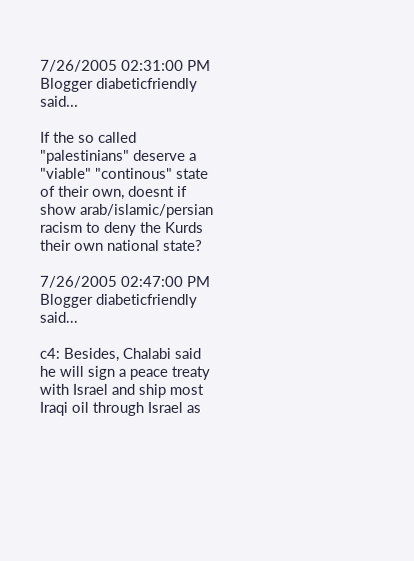7/26/2005 02:31:00 PM
Blogger diabeticfriendly said...

If the so called "palestinians" deserve a "viable" "continous" state of their own, doesnt if show arab/islamic/persian racism to deny the Kurds their own national state?

7/26/2005 02:47:00 PM
Blogger diabeticfriendly said...

c4: Besides, Chalabi said he will sign a peace treaty with Israel and ship most Iraqi oil through Israel as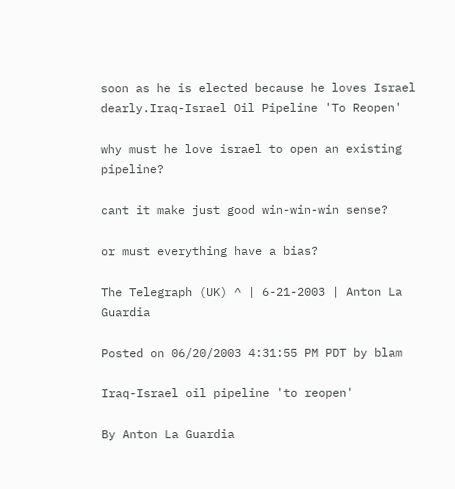soon as he is elected because he loves Israel dearly.Iraq-Israel Oil Pipeline 'To Reopen'

why must he love israel to open an existing pipeline?

cant it make just good win-win-win sense?

or must everything have a bias?

The Telegraph (UK) ^ | 6-21-2003 | Anton La Guardia

Posted on 06/20/2003 4:31:55 PM PDT by blam

Iraq-Israel oil pipeline 'to reopen'

By Anton La Guardia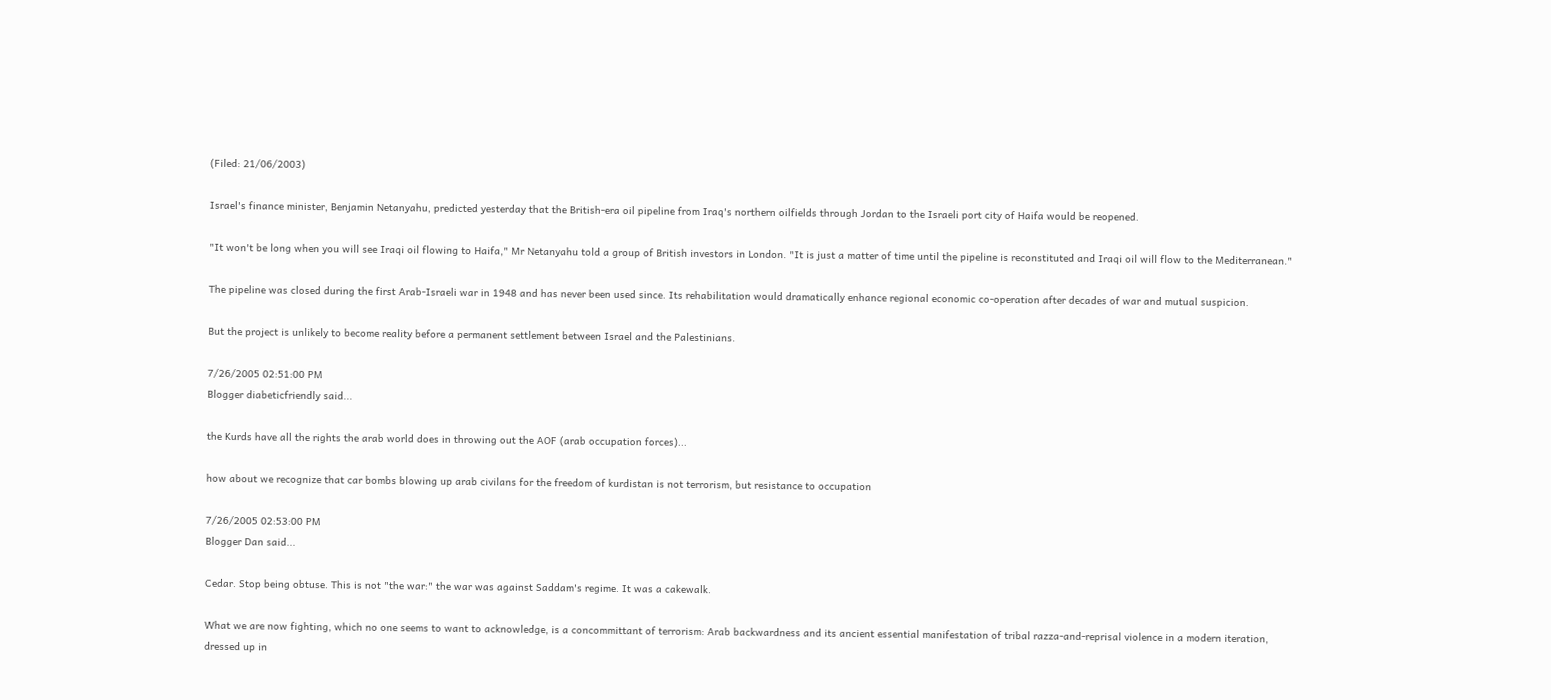(Filed: 21/06/2003)

Israel's finance minister, Benjamin Netanyahu, predicted yesterday that the British-era oil pipeline from Iraq's northern oilfields through Jordan to the Israeli port city of Haifa would be reopened.

"It won't be long when you will see Iraqi oil flowing to Haifa," Mr Netanyahu told a group of British investors in London. "It is just a matter of time until the pipeline is reconstituted and Iraqi oil will flow to the Mediterranean."

The pipeline was closed during the first Arab-Israeli war in 1948 and has never been used since. Its rehabilitation would dramatically enhance regional economic co-operation after decades of war and mutual suspicion.

But the project is unlikely to become reality before a permanent settlement between Israel and the Palestinians.

7/26/2005 02:51:00 PM
Blogger diabeticfriendly said...

the Kurds have all the rights the arab world does in throwing out the AOF (arab occupation forces)...

how about we recognize that car bombs blowing up arab civilans for the freedom of kurdistan is not terrorism, but resistance to occupation

7/26/2005 02:53:00 PM
Blogger Dan said...

Cedar. Stop being obtuse. This is not "the war:" the war was against Saddam's regime. It was a cakewalk.

What we are now fighting, which no one seems to want to acknowledge, is a concommittant of terrorism: Arab backwardness and its ancient essential manifestation of tribal razza-and-reprisal violence in a modern iteration, dressed up in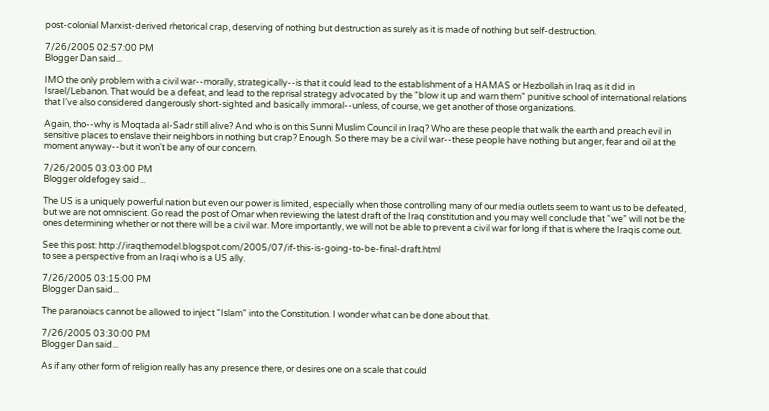post-colonial Marxist-derived rhetorical crap, deserving of nothing but destruction as surely as it is made of nothing but self-destruction.

7/26/2005 02:57:00 PM
Blogger Dan said...

IMO the only problem with a civil war--morally, strategically--is that it could lead to the establishment of a HAMAS or Hezbollah in Iraq as it did in Israel/Lebanon. That would be a defeat, and lead to the reprisal strategy advocated by the "blow it up and warn them" punitive school of international relations that I've also considered dangerously short-sighted and basically immoral--unless, of course, we get another of those organizations.

Again, tho--why is Moqtada al-Sadr still alive? And who is on this Sunni Muslim Council in Iraq? Who are these people that walk the earth and preach evil in sensitive places to enslave their neighbors in nothing but crap? Enough. So there may be a civil war--these people have nothing but anger, fear and oil at the moment anyway--but it won't be any of our concern.

7/26/2005 03:03:00 PM
Blogger oldefogey said...

The US is a uniquely powerful nation but even our power is limited, especially when those controlling many of our media outlets seem to want us to be defeated, but we are not omniscient. Go read the post of Omar when reviewing the latest draft of the Iraq constitution and you may well conclude that “we” will not be the ones determining whether or not there will be a civil war. More importantly, we will not be able to prevent a civil war for long if that is where the Iraqis come out.

See this post: http://iraqthemodel.blogspot.com/2005/07/if-this-is-going-to-be-final-draft.html
to see a perspective from an Iraqi who is a US ally.

7/26/2005 03:15:00 PM
Blogger Dan said...

The paranoiacs cannot be allowed to inject "Islam" into the Constitution. I wonder what can be done about that.

7/26/2005 03:30:00 PM
Blogger Dan said...

As if any other form of religion really has any presence there, or desires one on a scale that could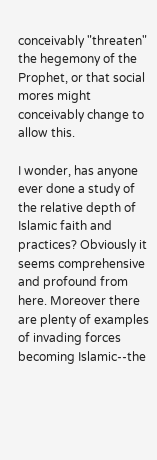conceivably "threaten" the hegemony of the Prophet, or that social mores might conceivably change to allow this.

I wonder, has anyone ever done a study of the relative depth of Islamic faith and practices? Obviously it seems comprehensive and profound from here. Moreover there are plenty of examples of invading forces becoming Islamic--the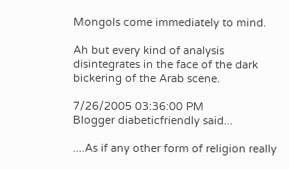Mongols come immediately to mind.

Ah but every kind of analysis disintegrates in the face of the dark bickering of the Arab scene.

7/26/2005 03:36:00 PM
Blogger diabeticfriendly said...

....As if any other form of religion really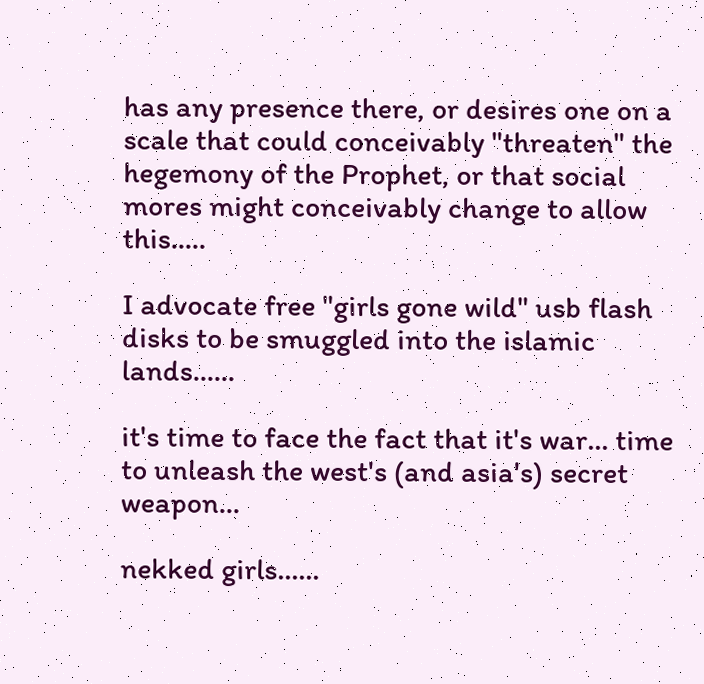has any presence there, or desires one on a scale that could conceivably "threaten" the hegemony of the Prophet, or that social mores might conceivably change to allow this.....

I advocate free "girls gone wild" usb flash disks to be smuggled into the islamic lands......

it's time to face the fact that it's war... time to unleash the west's (and asia's) secret weapon...

nekked girls......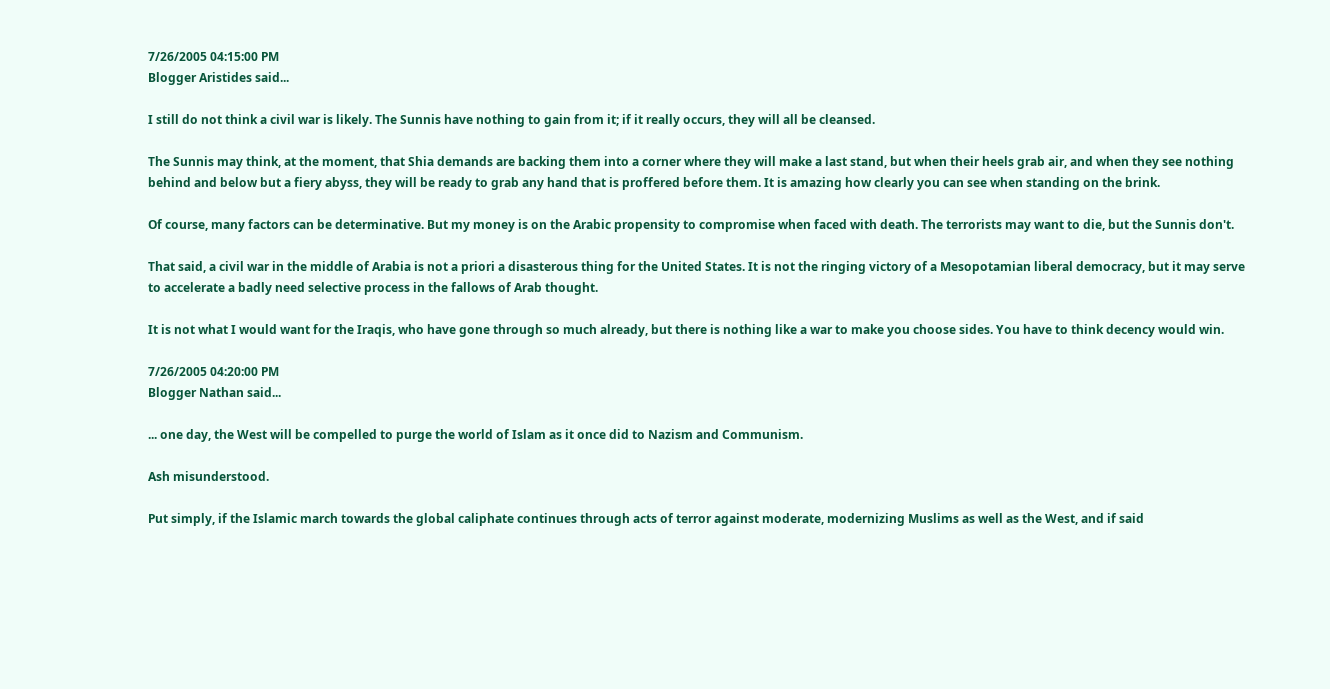7/26/2005 04:15:00 PM
Blogger Aristides said...

I still do not think a civil war is likely. The Sunnis have nothing to gain from it; if it really occurs, they will all be cleansed.

The Sunnis may think, at the moment, that Shia demands are backing them into a corner where they will make a last stand, but when their heels grab air, and when they see nothing behind and below but a fiery abyss, they will be ready to grab any hand that is proffered before them. It is amazing how clearly you can see when standing on the brink.

Of course, many factors can be determinative. But my money is on the Arabic propensity to compromise when faced with death. The terrorists may want to die, but the Sunnis don't.

That said, a civil war in the middle of Arabia is not a priori a disasterous thing for the United States. It is not the ringing victory of a Mesopotamian liberal democracy, but it may serve to accelerate a badly need selective process in the fallows of Arab thought.

It is not what I would want for the Iraqis, who have gone through so much already, but there is nothing like a war to make you choose sides. You have to think decency would win.

7/26/2005 04:20:00 PM
Blogger Nathan said...

... one day, the West will be compelled to purge the world of Islam as it once did to Nazism and Communism.

Ash misunderstood.

Put simply, if the Islamic march towards the global caliphate continues through acts of terror against moderate, modernizing Muslims as well as the West, and if said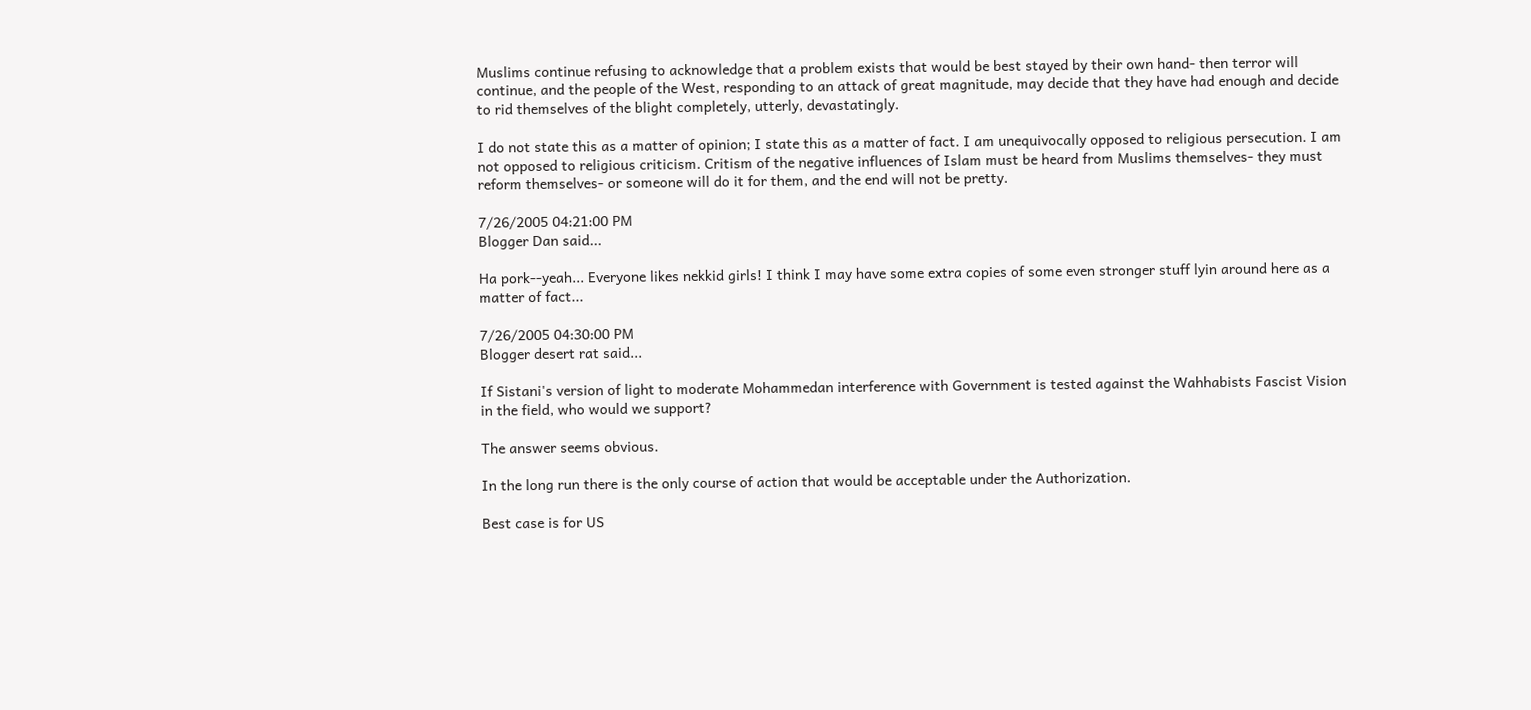Muslims continue refusing to acknowledge that a problem exists that would be best stayed by their own hand- then terror will continue, and the people of the West, responding to an attack of great magnitude, may decide that they have had enough and decide to rid themselves of the blight completely, utterly, devastatingly.

I do not state this as a matter of opinion; I state this as a matter of fact. I am unequivocally opposed to religious persecution. I am not opposed to religious criticism. Critism of the negative influences of Islam must be heard from Muslims themselves- they must reform themselves- or someone will do it for them, and the end will not be pretty.

7/26/2005 04:21:00 PM
Blogger Dan said...

Ha pork--yeah... Everyone likes nekkid girls! I think I may have some extra copies of some even stronger stuff lyin around here as a matter of fact...

7/26/2005 04:30:00 PM
Blogger desert rat said...

If Sistani's version of light to moderate Mohammedan interference with Government is tested against the Wahhabists Fascist Vision in the field, who would we support?

The answer seems obvious.

In the long run there is the only course of action that would be acceptable under the Authorization.

Best case is for US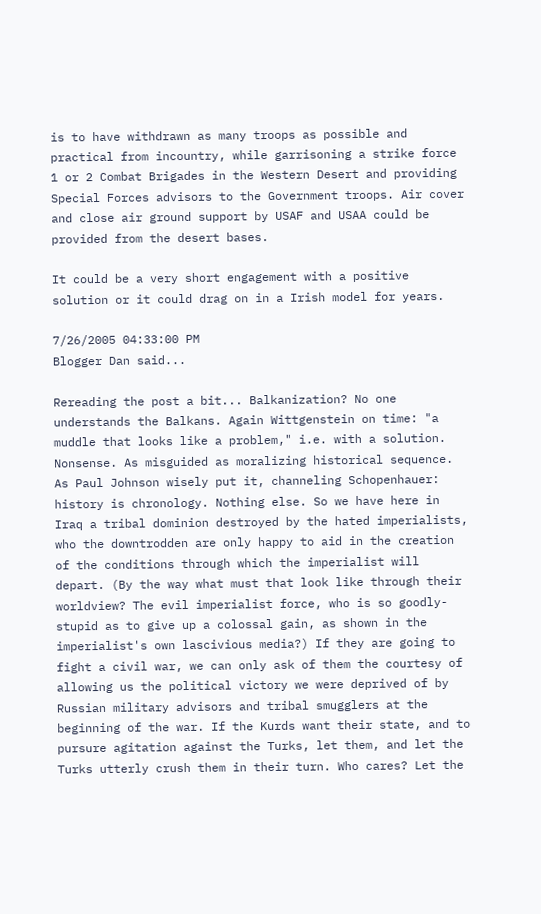is to have withdrawn as many troops as possible and practical from incountry, while garrisoning a strike force 1 or 2 Combat Brigades in the Western Desert and providing Special Forces advisors to the Government troops. Air cover and close air ground support by USAF and USAA could be provided from the desert bases.

It could be a very short engagement with a positive solution or it could drag on in a Irish model for years.

7/26/2005 04:33:00 PM
Blogger Dan said...

Rereading the post a bit... Balkanization? No one understands the Balkans. Again Wittgenstein on time: "a muddle that looks like a problem," i.e. with a solution. Nonsense. As misguided as moralizing historical sequence. As Paul Johnson wisely put it, channeling Schopenhauer: history is chronology. Nothing else. So we have here in Iraq a tribal dominion destroyed by the hated imperialists, who the downtrodden are only happy to aid in the creation of the conditions through which the imperialist will depart. (By the way what must that look like through their worldview? The evil imperialist force, who is so goodly-stupid as to give up a colossal gain, as shown in the imperialist's own lascivious media?) If they are going to fight a civil war, we can only ask of them the courtesy of allowing us the political victory we were deprived of by Russian military advisors and tribal smugglers at the beginning of the war. If the Kurds want their state, and to pursure agitation against the Turks, let them, and let the Turks utterly crush them in their turn. Who cares? Let the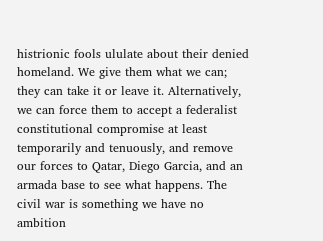histrionic fools ululate about their denied homeland. We give them what we can; they can take it or leave it. Alternatively, we can force them to accept a federalist constitutional compromise at least temporarily and tenuously, and remove our forces to Qatar, Diego Garcia, and an armada base to see what happens. The civil war is something we have no ambition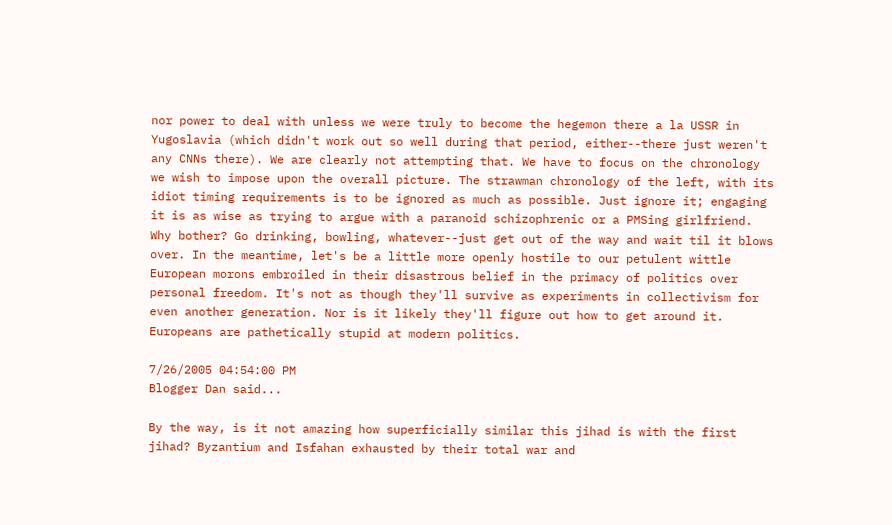nor power to deal with unless we were truly to become the hegemon there a la USSR in Yugoslavia (which didn't work out so well during that period, either--there just weren't any CNNs there). We are clearly not attempting that. We have to focus on the chronology we wish to impose upon the overall picture. The strawman chronology of the left, with its idiot timing requirements is to be ignored as much as possible. Just ignore it; engaging it is as wise as trying to argue with a paranoid schizophrenic or a PMSing girlfriend. Why bother? Go drinking, bowling, whatever--just get out of the way and wait til it blows over. In the meantime, let's be a little more openly hostile to our petulent wittle European morons embroiled in their disastrous belief in the primacy of politics over personal freedom. It's not as though they'll survive as experiments in collectivism for even another generation. Nor is it likely they'll figure out how to get around it. Europeans are pathetically stupid at modern politics.

7/26/2005 04:54:00 PM
Blogger Dan said...

By the way, is it not amazing how superficially similar this jihad is with the first jihad? Byzantium and Isfahan exhausted by their total war and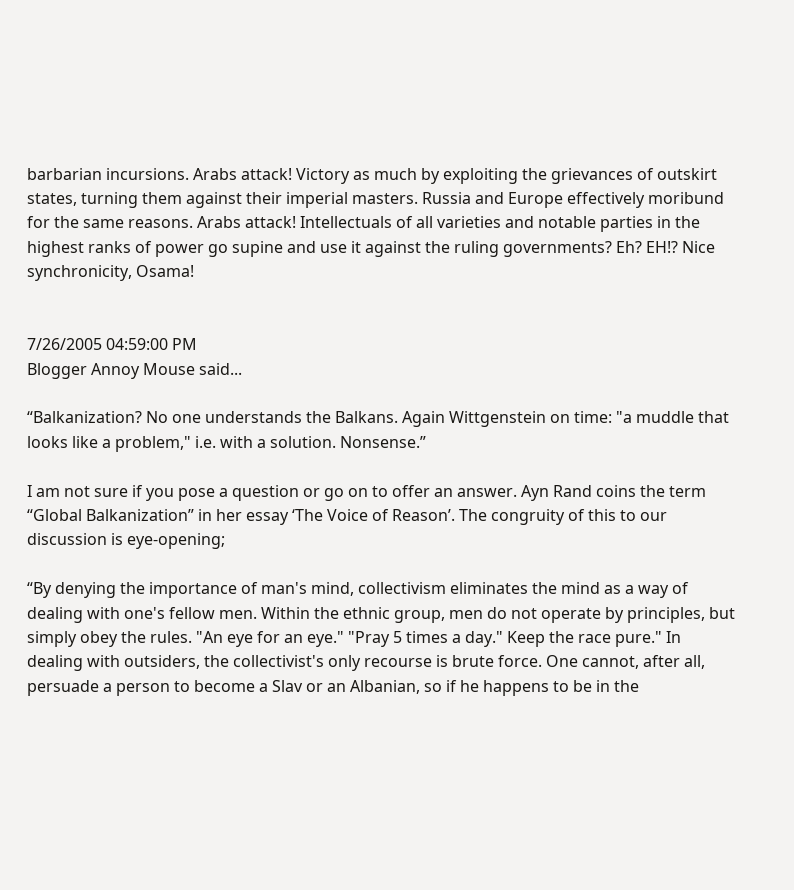barbarian incursions. Arabs attack! Victory as much by exploiting the grievances of outskirt states, turning them against their imperial masters. Russia and Europe effectively moribund for the same reasons. Arabs attack! Intellectuals of all varieties and notable parties in the highest ranks of power go supine and use it against the ruling governments? Eh? EH!? Nice synchronicity, Osama!


7/26/2005 04:59:00 PM
Blogger Annoy Mouse said...

“Balkanization? No one understands the Balkans. Again Wittgenstein on time: "a muddle that looks like a problem," i.e. with a solution. Nonsense.”

I am not sure if you pose a question or go on to offer an answer. Ayn Rand coins the term “Global Balkanization” in her essay ‘The Voice of Reason’. The congruity of this to our discussion is eye-opening;

“By denying the importance of man's mind, collectivism eliminates the mind as a way of dealing with one's fellow men. Within the ethnic group, men do not operate by principles, but simply obey the rules. "An eye for an eye." "Pray 5 times a day." Keep the race pure." In dealing with outsiders, the collectivist's only recourse is brute force. One cannot, after all, persuade a person to become a Slav or an Albanian, so if he happens to be in the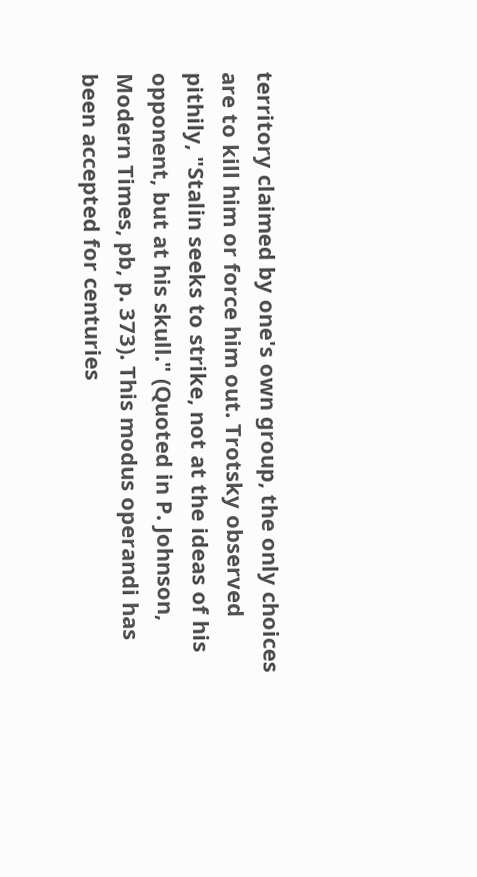territory claimed by one's own group, the only choices are to kill him or force him out. Trotsky observed pithily, "Stalin seeks to strike, not at the ideas of his opponent, but at his skull." (Quoted in P. Johnson, Modern Times, pb, p. 373). This modus operandi has been accepted for centuries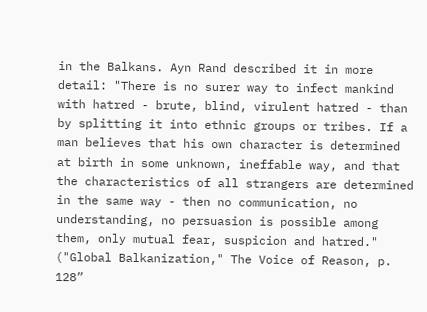in the Balkans. Ayn Rand described it in more detail: "There is no surer way to infect mankind with hatred - brute, blind, virulent hatred - than by splitting it into ethnic groups or tribes. If a man believes that his own character is determined at birth in some unknown, ineffable way, and that the characteristics of all strangers are determined in the same way - then no communication, no understanding, no persuasion is possible among them, only mutual fear, suspicion and hatred." ("Global Balkanization," The Voice of Reason, p. 128”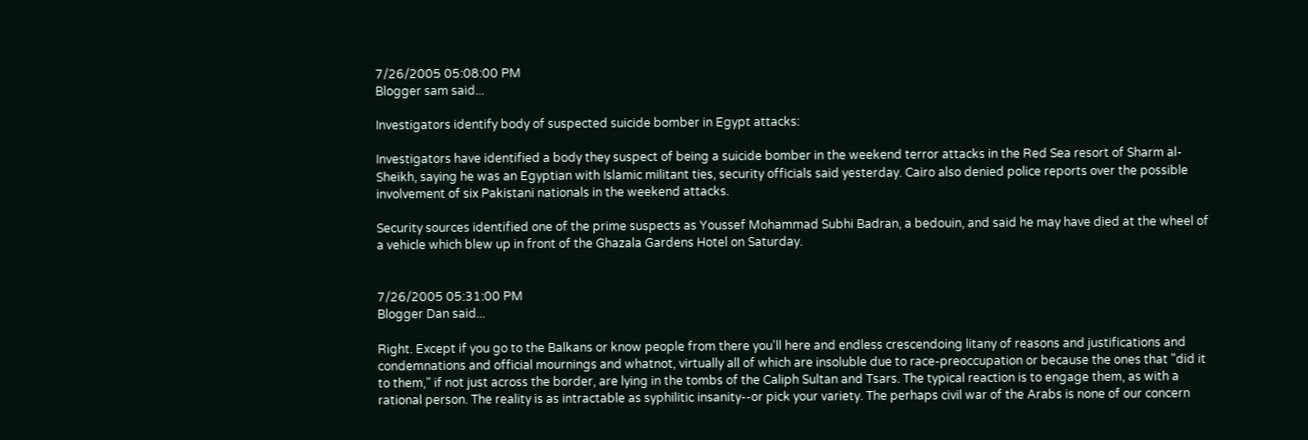7/26/2005 05:08:00 PM
Blogger sam said...

Investigators identify body of suspected suicide bomber in Egypt attacks:

Investigators have identified a body they suspect of being a suicide bomber in the weekend terror attacks in the Red Sea resort of Sharm al-Sheikh, saying he was an Egyptian with Islamic militant ties, security officials said yesterday. Cairo also denied police reports over the possible involvement of six Pakistani nationals in the weekend attacks.

Security sources identified one of the prime suspects as Youssef Mohammad Subhi Badran, a bedouin, and said he may have died at the wheel of a vehicle which blew up in front of the Ghazala Gardens Hotel on Saturday.


7/26/2005 05:31:00 PM
Blogger Dan said...

Right. Except if you go to the Balkans or know people from there you'll here and endless crescendoing litany of reasons and justifications and condemnations and official mournings and whatnot, virtually all of which are insoluble due to race-preoccupation or because the ones that "did it to them," if not just across the border, are lying in the tombs of the Caliph Sultan and Tsars. The typical reaction is to engage them, as with a rational person. The reality is as intractable as syphilitic insanity--or pick your variety. The perhaps civil war of the Arabs is none of our concern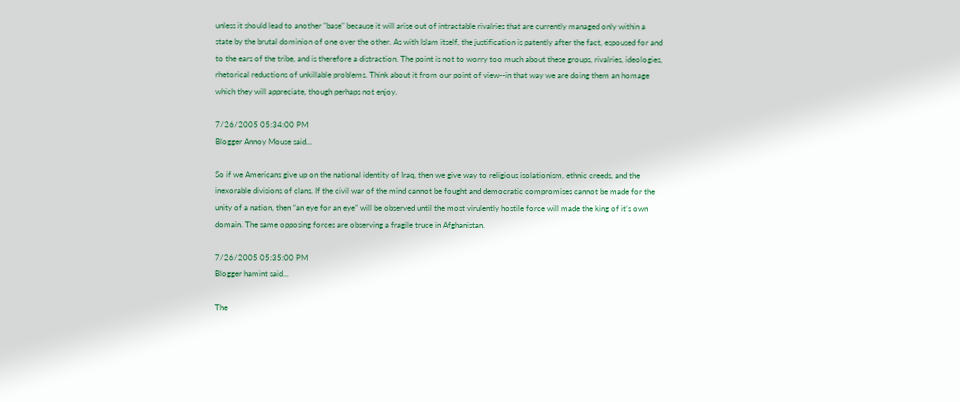unless it should lead to another "base" because it will arise out of intractable rivalries that are currently managed only within a state by the brutal dominion of one over the other. As with Islam itself, the justification is patently after the fact, espoused for and to the ears of the tribe, and is therefore a distraction. The point is not to worry too much about these groups, rivalries, ideologies, rhetorical reductions of unkillable problems. Think about it from our point of view--in that way we are doing them an homage which they will appreciate, though perhaps not enjoy.

7/26/2005 05:34:00 PM
Blogger Annoy Mouse said...

So if we Americans give up on the national identity of Iraq, then we give way to religious isolationism, ethnic creeds, and the inexorable divisions of clans. If the civil war of the mind cannot be fought and democratic compromises cannot be made for the unity of a nation, then “an eye for an eye” will be observed until the most virulently hostile force will made the king of it’s own domain. The same opposing forces are observing a fragile truce in Afghanistan.

7/26/2005 05:35:00 PM
Blogger hamint said...

The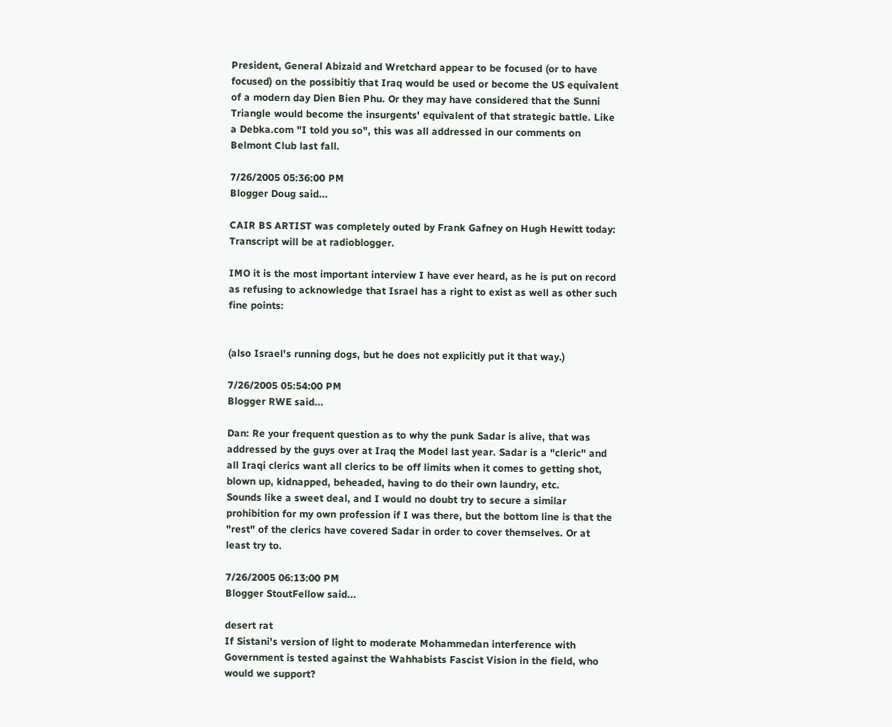President, General Abizaid and Wretchard appear to be focused (or to have focused) on the possibitiy that Iraq would be used or become the US equivalent of a modern day Dien Bien Phu. Or they may have considered that the Sunni Triangle would become the insurgents' equivalent of that strategic battle. Like a Debka.com "I told you so", this was all addressed in our comments on Belmont Club last fall.

7/26/2005 05:36:00 PM
Blogger Doug said...

CAIR BS ARTIST was completely outed by Frank Gafney on Hugh Hewitt today:
Transcript will be at radioblogger.

IMO it is the most important interview I have ever heard, as he is put on record as refusing to acknowledge that Israel has a right to exist as well as other such fine points:


(also Israel's running dogs, but he does not explicitly put it that way.)

7/26/2005 05:54:00 PM
Blogger RWE said...

Dan: Re your frequent question as to why the punk Sadar is alive, that was addressed by the guys over at Iraq the Model last year. Sadar is a "cleric" and all Iraqi clerics want all clerics to be off limits when it comes to getting shot, blown up, kidnapped, beheaded, having to do their own laundry, etc.
Sounds like a sweet deal, and I would no doubt try to secure a similar prohibition for my own profession if I was there, but the bottom line is that the "rest" of the clerics have covered Sadar in order to cover themselves. Or at least try to.

7/26/2005 06:13:00 PM
Blogger StoutFellow said...

desert rat
If Sistani's version of light to moderate Mohammedan interference with Government is tested against the Wahhabists Fascist Vision in the field, who would we support?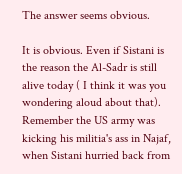The answer seems obvious.

It is obvious. Even if Sistani is the reason the Al-Sadr is still alive today ( I think it was you wondering aloud about that). Remember the US army was kicking his militia's ass in Najaf, when Sistani hurried back from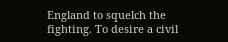England to squelch the fighting. To desire a civil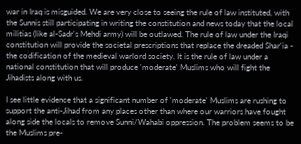war in Iraq is misguided. We are very close to seeing the rule of law instituted, with the Sunnis still participating in writing the constitution and news today that the local militias (like al-Sadr's Mehdi army) will be outlawed. The rule of law under the Iraqi constitution will provide the societal prescriptions that replace the dreaded Shar'ia - the codification of the medieval warlord society. It is the rule of law under a national constitution that will produce 'moderate' Muslims who will fight the Jihadists along with us.

I see little evidence that a significant number of 'moderate' Muslims are rushing to support the anti-Jihad from any places other than where our warriors have fought along side the locals to remove Sunni/Wahabi oppression. The problem seems to be the Muslims pre-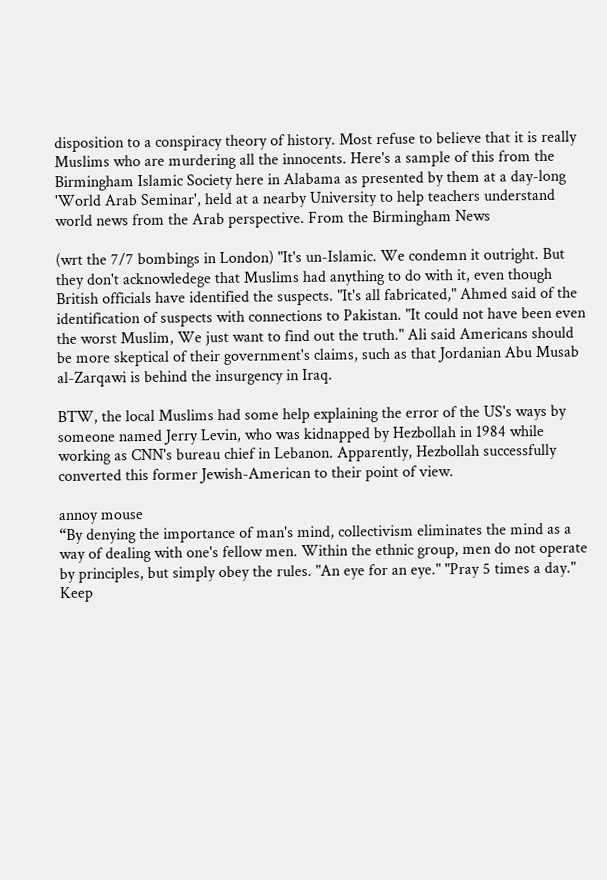disposition to a conspiracy theory of history. Most refuse to believe that it is really Muslims who are murdering all the innocents. Here's a sample of this from the Birmingham Islamic Society here in Alabama as presented by them at a day-long 'World Arab Seminar', held at a nearby University to help teachers understand world news from the Arab perspective. From the Birmingham News

(wrt the 7/7 bombings in London) "It's un-Islamic. We condemn it outright. But they don't acknowledege that Muslims had anything to do with it, even though British officials have identified the suspects. "It's all fabricated," Ahmed said of the identification of suspects with connections to Pakistan. "It could not have been even the worst Muslim, We just want to find out the truth." Ali said Americans should be more skeptical of their government's claims, such as that Jordanian Abu Musab al-Zarqawi is behind the insurgency in Iraq.

BTW, the local Muslims had some help explaining the error of the US's ways by someone named Jerry Levin, who was kidnapped by Hezbollah in 1984 while working as CNN's bureau chief in Lebanon. Apparently, Hezbollah successfully converted this former Jewish-American to their point of view.

annoy mouse
“By denying the importance of man's mind, collectivism eliminates the mind as a way of dealing with one's fellow men. Within the ethnic group, men do not operate by principles, but simply obey the rules. "An eye for an eye." "Pray 5 times a day." Keep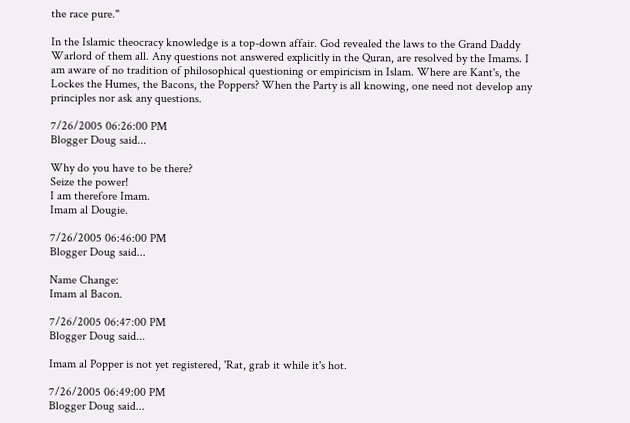the race pure."

In the Islamic theocracy knowledge is a top-down affair. God revealed the laws to the Grand Daddy Warlord of them all. Any questions not answered explicitly in the Quran, are resolved by the Imams. I am aware of no tradition of philosophical questioning or empiricism in Islam. Where are Kant's, the Lockes the Humes, the Bacons, the Poppers? When the Party is all knowing, one need not develop any principles nor ask any questions.

7/26/2005 06:26:00 PM
Blogger Doug said...

Why do you have to be there?
Seize the power!
I am therefore Imam.
Imam al Dougie.

7/26/2005 06:46:00 PM
Blogger Doug said...

Name Change:
Imam al Bacon.

7/26/2005 06:47:00 PM
Blogger Doug said...

Imam al Popper is not yet registered, 'Rat, grab it while it's hot.

7/26/2005 06:49:00 PM
Blogger Doug said...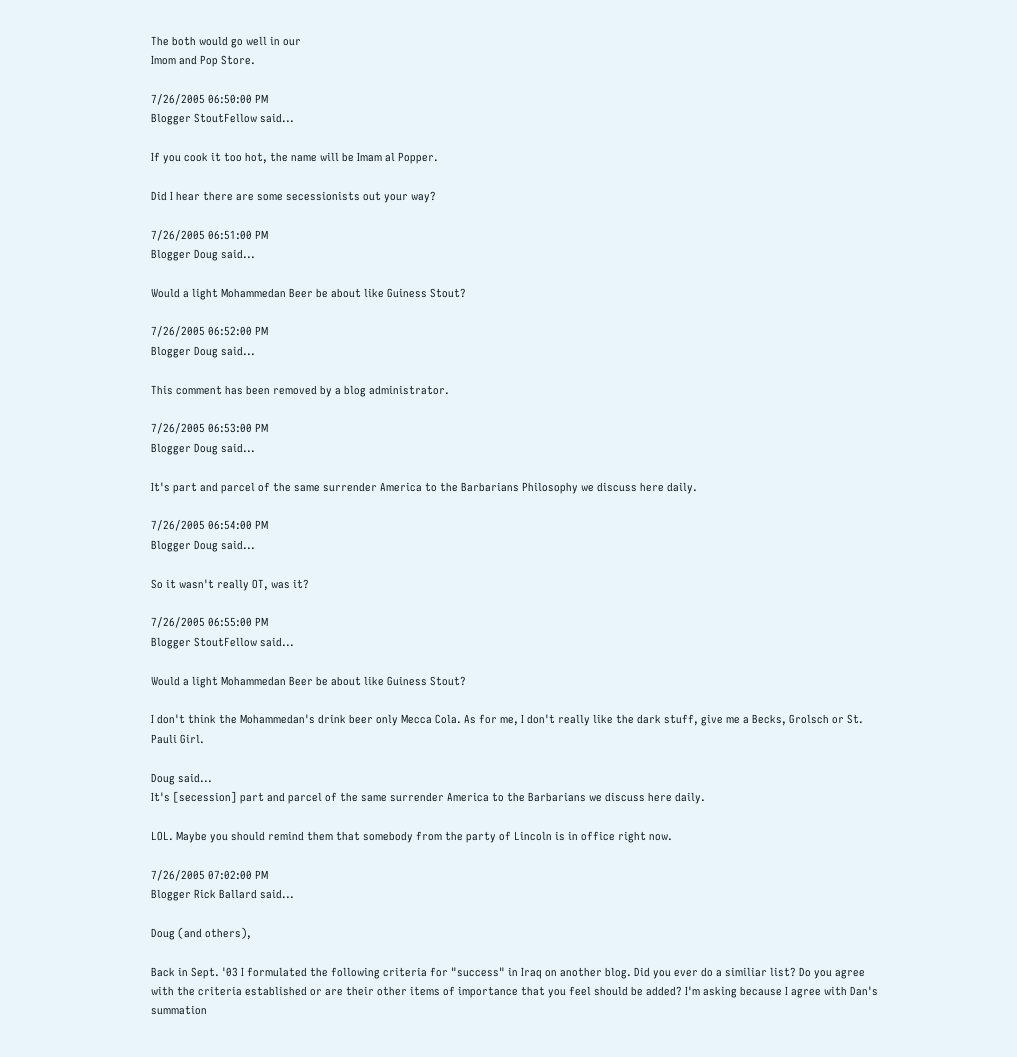The both would go well in our
Imom and Pop Store.

7/26/2005 06:50:00 PM
Blogger StoutFellow said...

If you cook it too hot, the name will be Imam al Popper.

Did I hear there are some secessionists out your way?

7/26/2005 06:51:00 PM
Blogger Doug said...

Would a light Mohammedan Beer be about like Guiness Stout?

7/26/2005 06:52:00 PM
Blogger Doug said...

This comment has been removed by a blog administrator.

7/26/2005 06:53:00 PM
Blogger Doug said...

It's part and parcel of the same surrender America to the Barbarians Philosophy we discuss here daily.

7/26/2005 06:54:00 PM
Blogger Doug said...

So it wasn't really OT, was it?

7/26/2005 06:55:00 PM
Blogger StoutFellow said...

Would a light Mohammedan Beer be about like Guiness Stout?

I don't think the Mohammedan's drink beer only Mecca Cola. As for me, I don't really like the dark stuff, give me a Becks, Grolsch or St. Pauli Girl.

Doug said...
It's [secession] part and parcel of the same surrender America to the Barbarians we discuss here daily.

LOL. Maybe you should remind them that somebody from the party of Lincoln is in office right now.

7/26/2005 07:02:00 PM
Blogger Rick Ballard said...

Doug (and others),

Back in Sept. '03 I formulated the following criteria for "success" in Iraq on another blog. Did you ever do a similiar list? Do you agree with the criteria established or are their other items of importance that you feel should be added? I'm asking because I agree with Dan's summation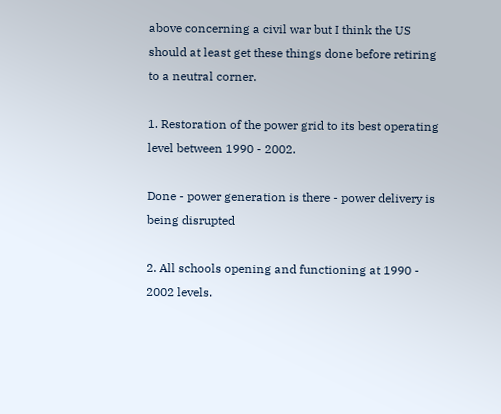above concerning a civil war but I think the US should at least get these things done before retiring to a neutral corner.

1. Restoration of the power grid to its best operating level between 1990 - 2002.

Done - power generation is there - power delivery is being disrupted

2. All schools opening and functioning at 1990 - 2002 levels.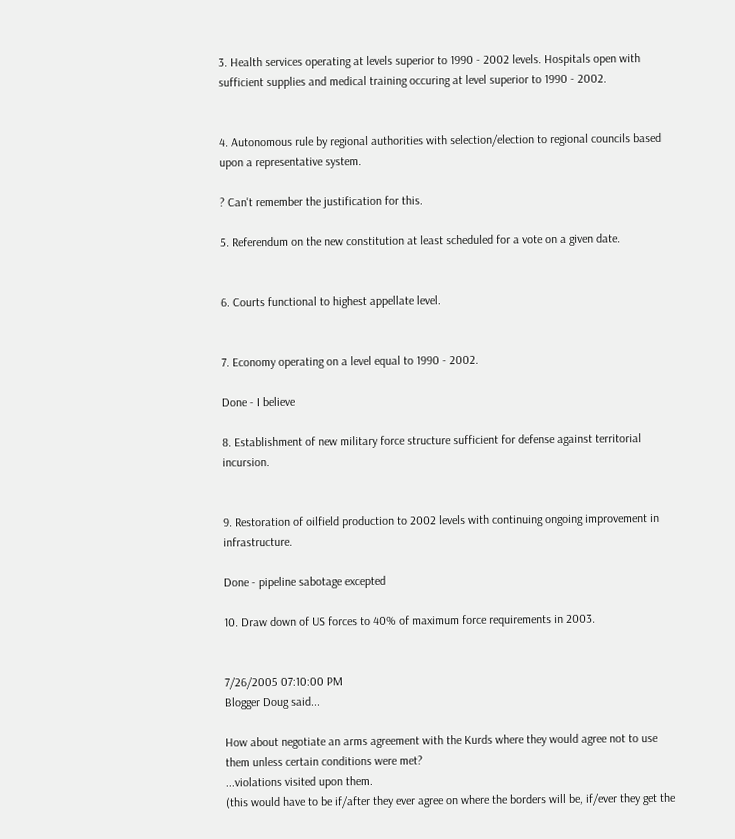3. Health services operating at levels superior to 1990 - 2002 levels. Hospitals open with sufficient supplies and medical training occuring at level superior to 1990 - 2002.


4. Autonomous rule by regional authorities with selection/election to regional councils based upon a representative system.

? Can't remember the justification for this.

5. Referendum on the new constitution at least scheduled for a vote on a given date.


6. Courts functional to highest appellate level.


7. Economy operating on a level equal to 1990 - 2002.

Done - I believe

8. Establishment of new military force structure sufficient for defense against territorial incursion.


9. Restoration of oilfield production to 2002 levels with continuing ongoing improvement in infrastructure.

Done - pipeline sabotage excepted

10. Draw down of US forces to 40% of maximum force requirements in 2003.


7/26/2005 07:10:00 PM
Blogger Doug said...

How about negotiate an arms agreement with the Kurds where they would agree not to use them unless certain conditions were met?
...violations visited upon them.
(this would have to be if/after they ever agree on where the borders will be, if/ever they get the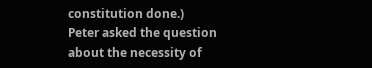constitution done.)
Peter asked the question about the necessity of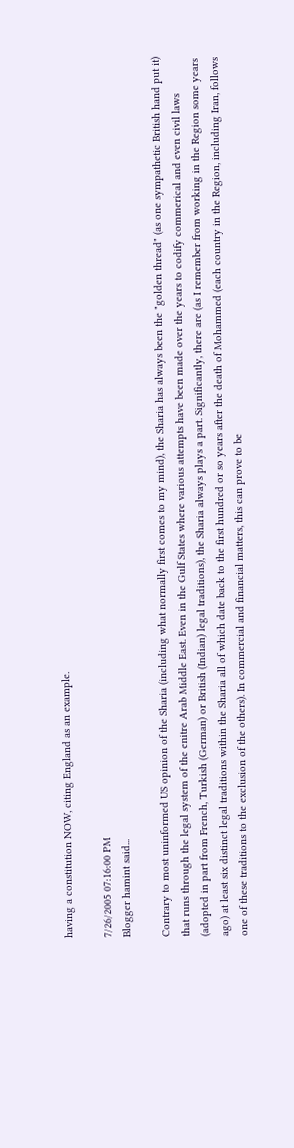having a constitution NOW, citing England as an example.

7/26/2005 07:16:00 PM
Blogger hamint said...

Contrary to most uninformed US opinion of the Sharia (including what normally first comes to my mind), the Sharia has always been the "golden thread" (as one sympathetic British hand put it) that runs through the legal system of the enitre Arab Middle East. Even in the Gulf States where various attempts have been made over the years to codify commerical and even civil laws (adopted in part from French, Turkish (German) or British (Indian) legal traditions), the Sharia always plays a part. Significantly, there are (as I remember from working in the Region some years ago) at least six distinct legal traditions within the Sharia all of which date back to the first hundred or so years after the death of Mohammed (each country in the Region, including Iran, follows one of these traditions to the exclusion of the others). In commercial and financial matters, this can prove to be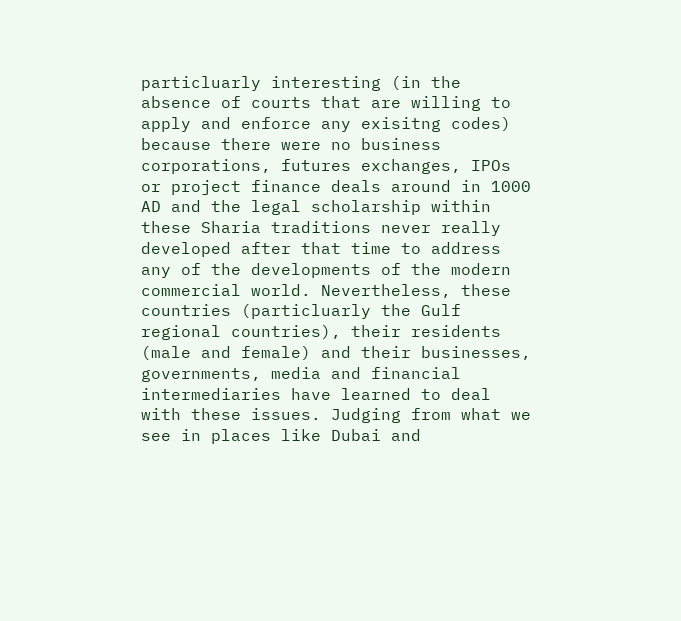particluarly interesting (in the absence of courts that are willing to apply and enforce any exisitng codes) because there were no business corporations, futures exchanges, IPOs or project finance deals around in 1000 AD and the legal scholarship within these Sharia traditions never really developed after that time to address any of the developments of the modern commercial world. Nevertheless, these countries (particluarly the Gulf regional countries), their residents (male and female) and their businesses, governments, media and financial intermediaries have learned to deal with these issues. Judging from what we see in places like Dubai and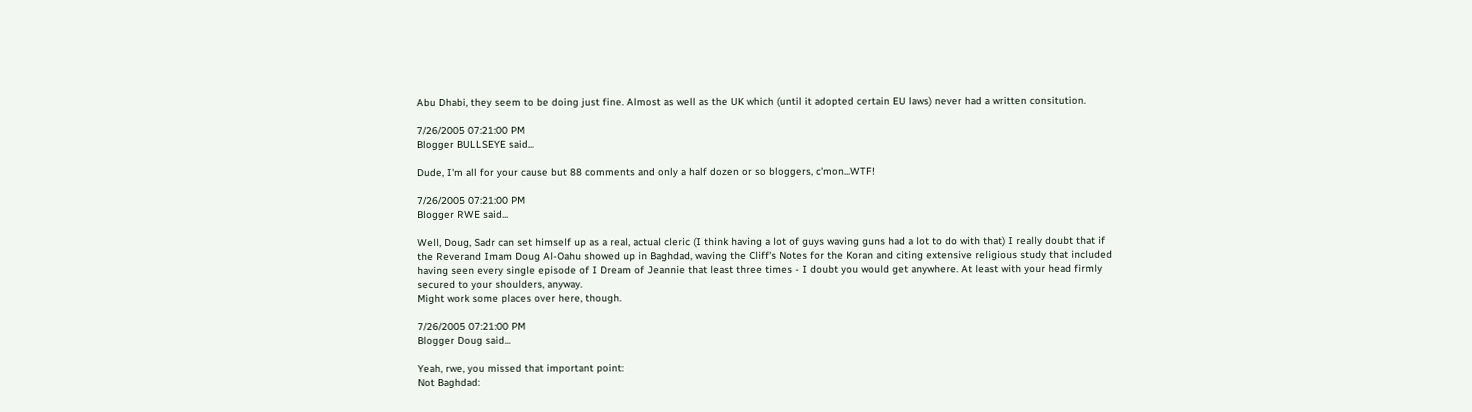Abu Dhabi, they seem to be doing just fine. Almost as well as the UK which (until it adopted certain EU laws) never had a written consitution.

7/26/2005 07:21:00 PM
Blogger BULLSEYE said...

Dude, I'm all for your cause but 88 comments and only a half dozen or so bloggers, c'mon...WTF!

7/26/2005 07:21:00 PM
Blogger RWE said...

Well, Doug, Sadr can set himself up as a real, actual cleric (I think having a lot of guys waving guns had a lot to do with that) I really doubt that if the Reverand Imam Doug Al-Oahu showed up in Baghdad, waving the Cliff's Notes for the Koran and citing extensive religious study that included having seen every single episode of I Dream of Jeannie that least three times - I doubt you would get anywhere. At least with your head firmly secured to your shoulders, anyway.
Might work some places over here, though.

7/26/2005 07:21:00 PM
Blogger Doug said...

Yeah, rwe, you missed that important point:
Not Baghdad: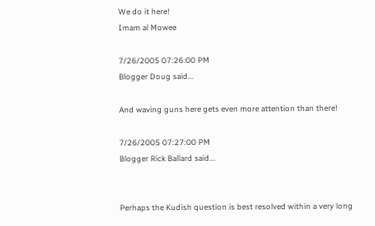We do it here!
Imam al Mowee

7/26/2005 07:26:00 PM
Blogger Doug said...

And waving guns here gets even more attention than there!

7/26/2005 07:27:00 PM
Blogger Rick Ballard said...


Perhaps the Kudish question is best resolved within a very long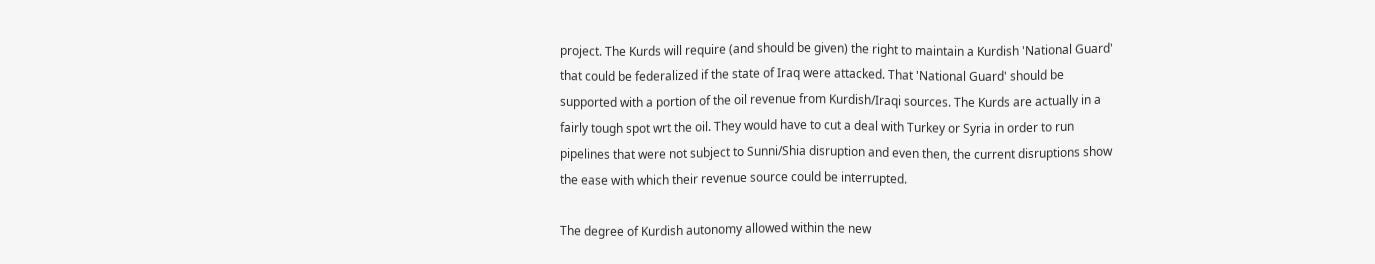project. The Kurds will require (and should be given) the right to maintain a Kurdish 'National Guard' that could be federalized if the state of Iraq were attacked. That 'National Guard' should be supported with a portion of the oil revenue from Kurdish/Iraqi sources. The Kurds are actually in a fairly tough spot wrt the oil. They would have to cut a deal with Turkey or Syria in order to run pipelines that were not subject to Sunni/Shia disruption and even then, the current disruptions show the ease with which their revenue source could be interrupted.

The degree of Kurdish autonomy allowed within the new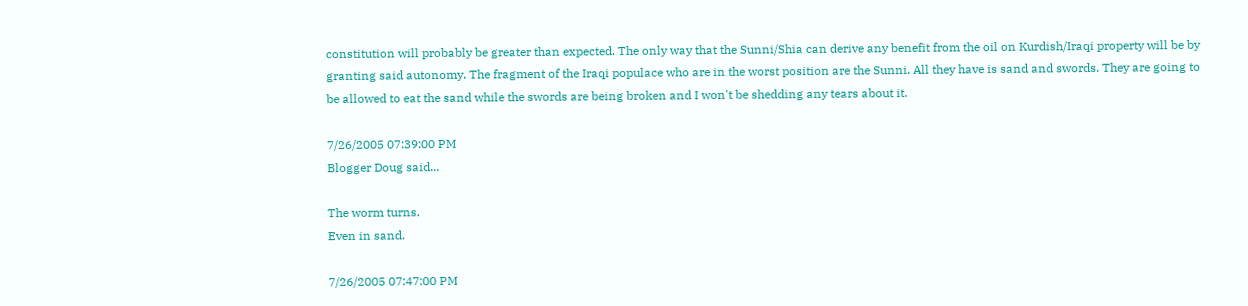constitution will probably be greater than expected. The only way that the Sunni/Shia can derive any benefit from the oil on Kurdish/Iraqi property will be by granting said autonomy. The fragment of the Iraqi populace who are in the worst position are the Sunni. All they have is sand and swords. They are going to be allowed to eat the sand while the swords are being broken and I won't be shedding any tears about it.

7/26/2005 07:39:00 PM
Blogger Doug said...

The worm turns.
Even in sand.

7/26/2005 07:47:00 PM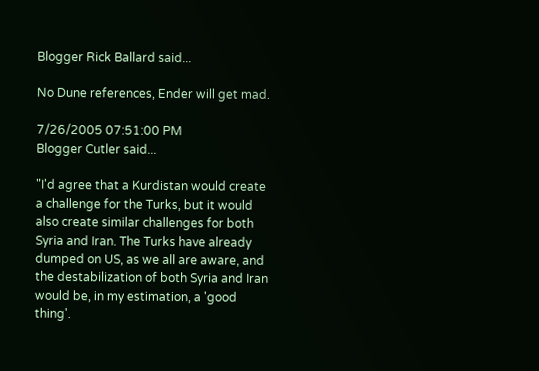Blogger Rick Ballard said...

No Dune references, Ender will get mad.

7/26/2005 07:51:00 PM
Blogger Cutler said...

"I'd agree that a Kurdistan would create a challenge for the Turks, but it would also create similar challenges for both Syria and Iran. The Turks have already dumped on US, as we all are aware, and the destabilization of both Syria and Iran would be, in my estimation, a 'good thing'.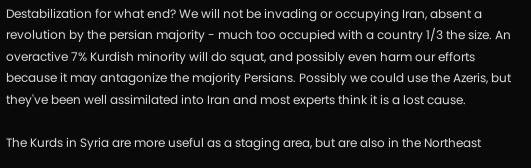Destabilization for what end? We will not be invading or occupying Iran, absent a revolution by the persian majority - much too occupied with a country 1/3 the size. An overactive 7% Kurdish minority will do squat, and possibly even harm our efforts because it may antagonize the majority Persians. Possibly we could use the Azeris, but they've been well assimilated into Iran and most experts think it is a lost cause.

The Kurds in Syria are more useful as a staging area, but are also in the Northeast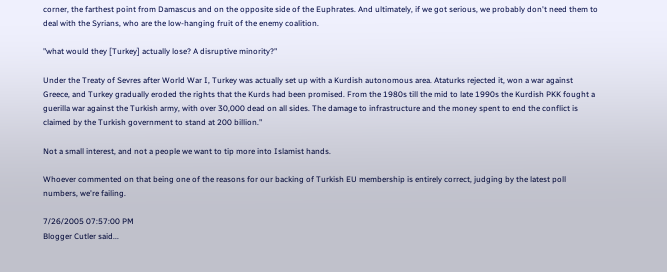corner, the farthest point from Damascus and on the opposite side of the Euphrates. And ultimately, if we got serious, we probably don't need them to deal with the Syrians, who are the low-hanging fruit of the enemy coalition.

"what would they [Turkey] actually lose? A disruptive minority?"

Under the Treaty of Sevres after World War I, Turkey was actually set up with a Kurdish autonomous area. Ataturks rejected it, won a war against Greece, and Turkey gradually eroded the rights that the Kurds had been promised. From the 1980s till the mid to late 1990s the Kurdish PKK fought a guerilla war against the Turkish army, with over 30,000 dead on all sides. The damage to infrastructure and the money spent to end the conflict is claimed by the Turkish government to stand at 200 billion."

Not a small interest, and not a people we want to tip more into Islamist hands.

Whoever commented on that being one of the reasons for our backing of Turkish EU membership is entirely correct, judging by the latest poll numbers, we're failing.

7/26/2005 07:57:00 PM
Blogger Cutler said...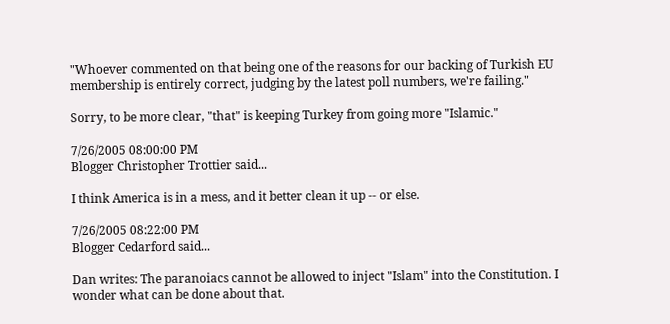"Whoever commented on that being one of the reasons for our backing of Turkish EU membership is entirely correct, judging by the latest poll numbers, we're failing."

Sorry, to be more clear, "that" is keeping Turkey from going more "Islamic."

7/26/2005 08:00:00 PM
Blogger Christopher Trottier said...

I think America is in a mess, and it better clean it up -- or else.

7/26/2005 08:22:00 PM
Blogger Cedarford said...

Dan writes: The paranoiacs cannot be allowed to inject "Islam" into the Constitution. I wonder what can be done about that.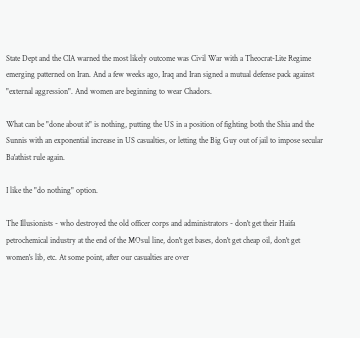State Dept and the CIA warned the most likely outcome was Civil War with a Theocrat-Lite Regime emerging patterned on Iran. And a few weeks ago, Iraq and Iran signed a mutual defense pack against "external aggression". And women are beginning to wear Chadors.

What can be "done about it" is nothing, putting the US in a position of fighting both the Shia and the Sunnis with an exponential increase in US casualties, or letting the Big Guy out of jail to impose secular Ba'athist rule again.

I like the "do nothing" option.

The Illusionists - who destroyed the old officer corps and administrators - don't get their Haifa petrochemical industry at the end of the MOsul line, don't get bases, don't get cheap oil, don't get women's lib, etc. At some point, after our casualties are over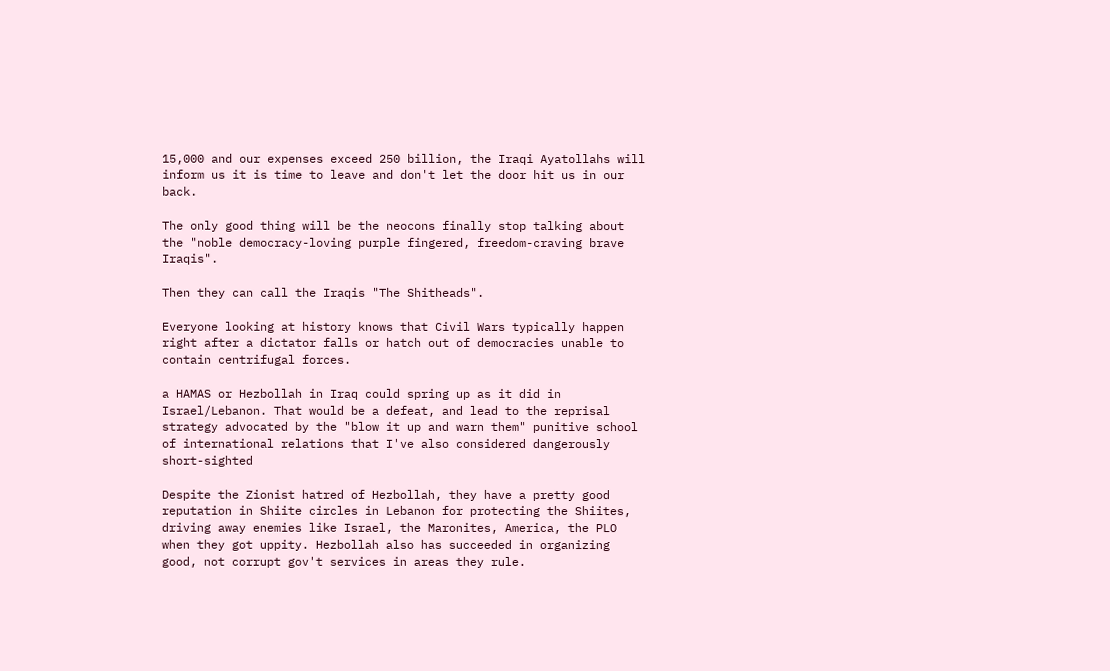15,000 and our expenses exceed 250 billion, the Iraqi Ayatollahs will inform us it is time to leave and don't let the door hit us in our back.

The only good thing will be the neocons finally stop talking about the "noble democracy-loving purple fingered, freedom-craving brave Iraqis".

Then they can call the Iraqis "The Shitheads".

Everyone looking at history knows that Civil Wars typically happen right after a dictator falls or hatch out of democracies unable to contain centrifugal forces.

a HAMAS or Hezbollah in Iraq could spring up as it did in Israel/Lebanon. That would be a defeat, and lead to the reprisal strategy advocated by the "blow it up and warn them" punitive school of international relations that I've also considered dangerously short-sighted

Despite the Zionist hatred of Hezbollah, they have a pretty good reputation in Shiite circles in Lebanon for protecting the Shiites, driving away enemies like Israel, the Maronites, America, the PLO when they got uppity. Hezbollah also has succeeded in organizing good, not corrupt gov't services in areas they rule.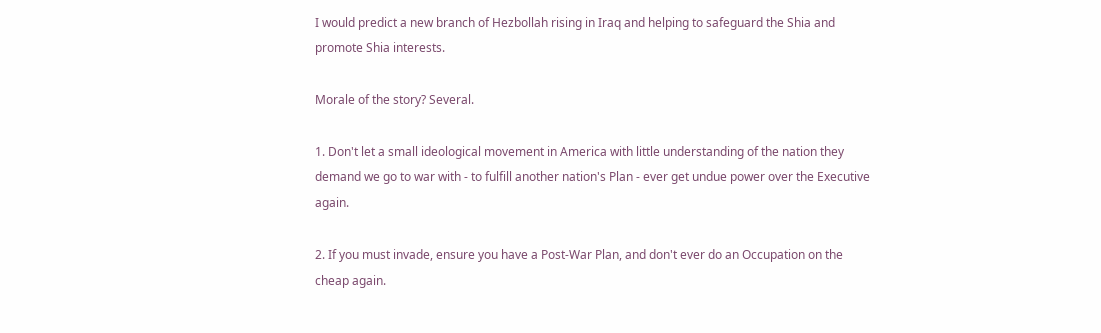I would predict a new branch of Hezbollah rising in Iraq and helping to safeguard the Shia and promote Shia interests.

Morale of the story? Several.

1. Don't let a small ideological movement in America with little understanding of the nation they demand we go to war with - to fulfill another nation's Plan - ever get undue power over the Executive again.

2. If you must invade, ensure you have a Post-War Plan, and don't ever do an Occupation on the cheap again.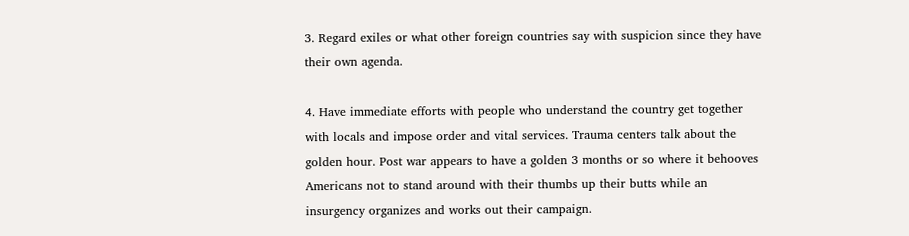3. Regard exiles or what other foreign countries say with suspicion since they have their own agenda.

4. Have immediate efforts with people who understand the country get together with locals and impose order and vital services. Trauma centers talk about the golden hour. Post war appears to have a golden 3 months or so where it behooves Americans not to stand around with their thumbs up their butts while an insurgency organizes and works out their campaign.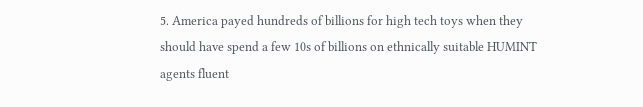5. America payed hundreds of billions for high tech toys when they should have spend a few 10s of billions on ethnically suitable HUMINT agents fluent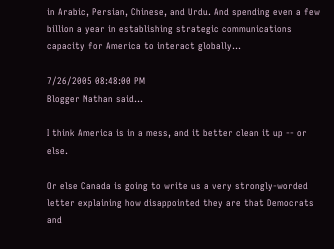in Arabic, Persian, Chinese, and Urdu. And spending even a few billion a year in establishing strategic communications capacity for America to interact globally...

7/26/2005 08:48:00 PM
Blogger Nathan said...

I think America is in a mess, and it better clean it up -- or else.

Or else Canada is going to write us a very strongly-worded letter explaining how disappointed they are that Democrats and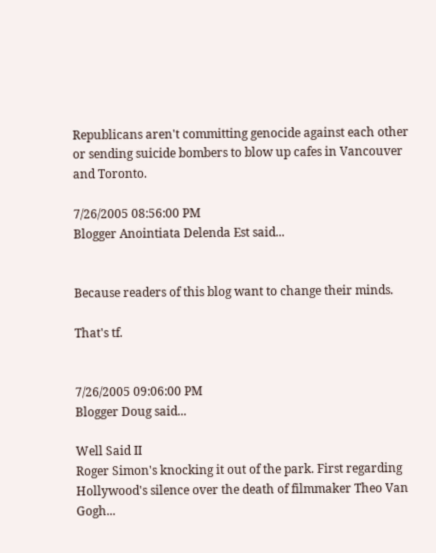Republicans aren't committing genocide against each other or sending suicide bombers to blow up cafes in Vancouver and Toronto.

7/26/2005 08:56:00 PM
Blogger Anointiata Delenda Est said...


Because readers of this blog want to change their minds.

That's tf.


7/26/2005 09:06:00 PM
Blogger Doug said...

Well Said II
Roger Simon's knocking it out of the park. First regarding Hollywood's silence over the death of filmmaker Theo Van Gogh...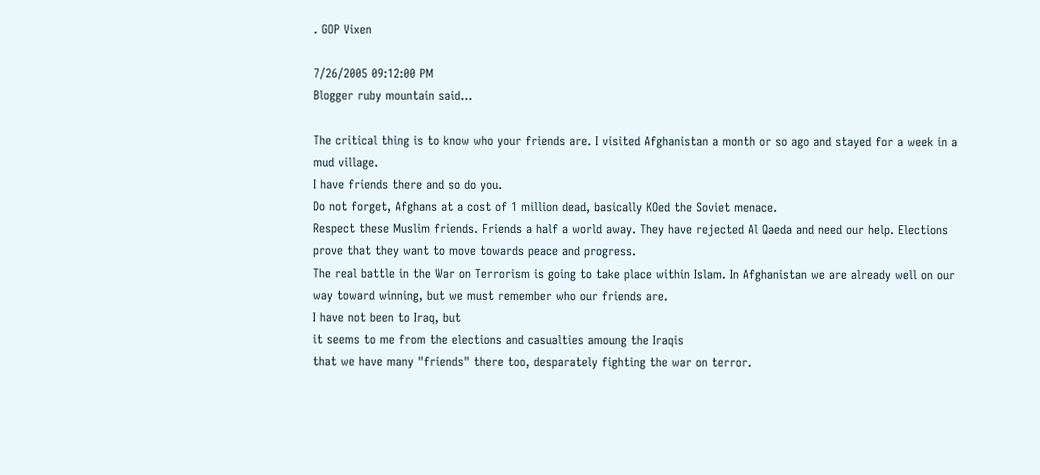. GOP Vixen

7/26/2005 09:12:00 PM
Blogger ruby mountain said...

The critical thing is to know who your friends are. I visited Afghanistan a month or so ago and stayed for a week in a mud village.
I have friends there and so do you.
Do not forget, Afghans at a cost of 1 million dead, basically KOed the Soviet menace.
Respect these Muslim friends. Friends a half a world away. They have rejected Al Qaeda and need our help. Elections prove that they want to move towards peace and progress.
The real battle in the War on Terrorism is going to take place within Islam. In Afghanistan we are already well on our way toward winning, but we must remember who our friends are.
I have not been to Iraq, but
it seems to me from the elections and casualties amoung the Iraqis
that we have many "friends" there too, desparately fighting the war on terror.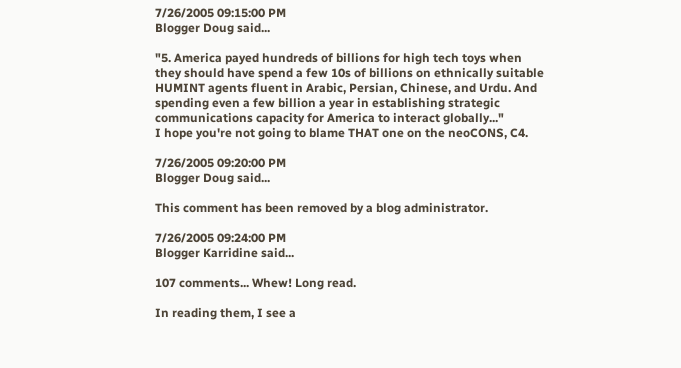7/26/2005 09:15:00 PM
Blogger Doug said...

"5. America payed hundreds of billions for high tech toys when they should have spend a few 10s of billions on ethnically suitable HUMINT agents fluent in Arabic, Persian, Chinese, and Urdu. And spending even a few billion a year in establishing strategic communications capacity for America to interact globally..."
I hope you're not going to blame THAT one on the neoCONS, C4.

7/26/2005 09:20:00 PM
Blogger Doug said...

This comment has been removed by a blog administrator.

7/26/2005 09:24:00 PM
Blogger Karridine said...

107 comments... Whew! Long read.

In reading them, I see a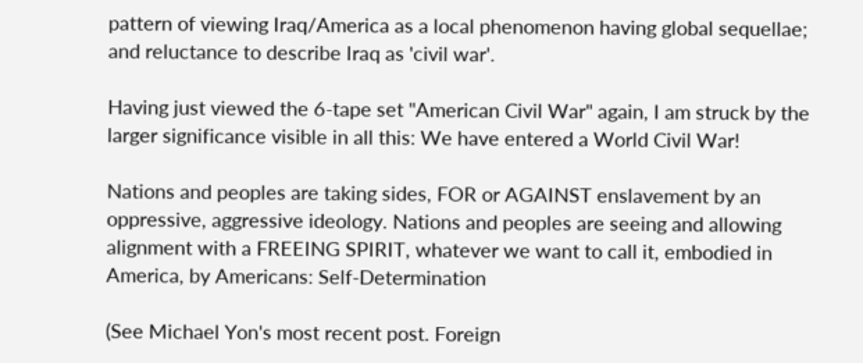pattern of viewing Iraq/America as a local phenomenon having global sequellae; and reluctance to describe Iraq as 'civil war'.

Having just viewed the 6-tape set "American Civil War" again, I am struck by the larger significance visible in all this: We have entered a World Civil War!

Nations and peoples are taking sides, FOR or AGAINST enslavement by an oppressive, aggressive ideology. Nations and peoples are seeing and allowing alignment with a FREEING SPIRIT, whatever we want to call it, embodied in America, by Americans: Self-Determination

(See Michael Yon's most recent post. Foreign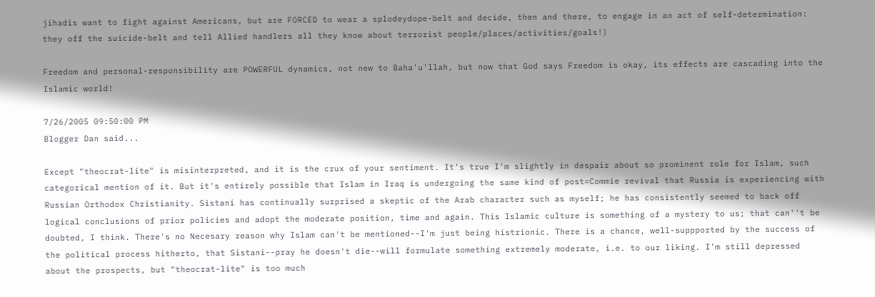jihadis want to fight against Americans, but are FORCED to wear a splodeydope-belt and decide, then and there, to engage in an act of self-determination: they off the suicide-belt and tell Allied handlers all they know about terrorist people/places/activities/goals!)

Freedom and personal-responsibility are POWERFUL dynamics, not new to Baha'u'llah, but now that God says Freedom is okay, its effects are cascading into the Islamic world!

7/26/2005 09:50:00 PM
Blogger Dan said...

Except "theocrat-lite" is misinterpreted, and it is the crux of your sentiment. It's true I'm slightly in despair about so prominent role for Islam, such categorical mention of it. But it's entirely possible that Islam in Iraq is undergoing the same kind of post=Commie revival that Russia is experiencing with Russian Orthodox Christianity. Sistani has continually surprised a skeptic of the Arab character such as myself; he has consistently seemed to back off logical conclusions of prior policies and adopt the moderate position, time and again. This Islamic culture is something of a mystery to us; that can''t be doubted, I think. There's no Necesary reason why Islam can't be mentioned--I'm just being histrionic. There is a chance, well-suppported by the success of the political process hitherto, that Sistani--pray he doesn't die--will formulate something extremely moderate, i.e. to our liking. I'm still depressed about the prospects, but "theocrat-lite" is too much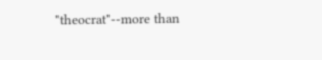"theocrat"--more than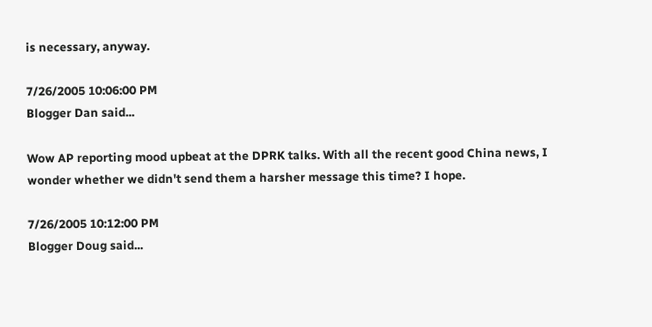is necessary, anyway.

7/26/2005 10:06:00 PM
Blogger Dan said...

Wow AP reporting mood upbeat at the DPRK talks. With all the recent good China news, I wonder whether we didn't send them a harsher message this time? I hope.

7/26/2005 10:12:00 PM
Blogger Doug said...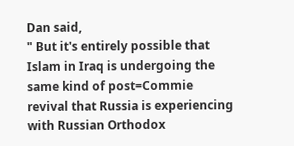Dan said,
" But it's entirely possible that Islam in Iraq is undergoing the same kind of post=Commie revival that Russia is experiencing with Russian Orthodox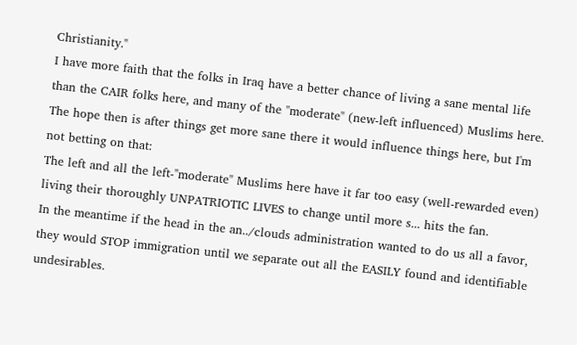Christianity."
I have more faith that the folks in Iraq have a better chance of living a sane mental life than the CAIR folks here, and many of the "moderate" (new-left influenced) Muslims here.
The hope then is after things get more sane there it would influence things here, but I'm not betting on that:
The left and all the left-"moderate" Muslims here have it far too easy (well-rewarded even) living their thoroughly UNPATRIOTIC LIVES to change until more s... hits the fan.
In the meantime if the head in the an../clouds administration wanted to do us all a favor, they would STOP immigration until we separate out all the EASILY found and identifiable undesirables.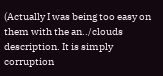(Actually I was being too easy on them with the an../clouds description. It is simply corruption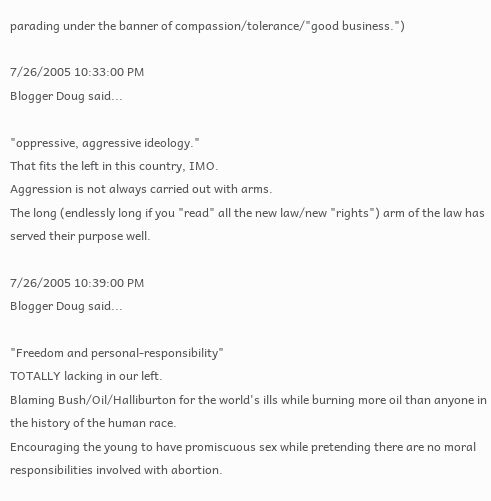parading under the banner of compassion/tolerance/"good business.")

7/26/2005 10:33:00 PM
Blogger Doug said...

"oppressive, aggressive ideology."
That fits the left in this country, IMO.
Aggression is not always carried out with arms.
The long (endlessly long if you "read" all the new law/new "rights") arm of the law has served their purpose well.

7/26/2005 10:39:00 PM
Blogger Doug said...

"Freedom and personal-responsibility"
TOTALLY lacking in our left.
Blaming Bush/Oil/Halliburton for the world's ills while burning more oil than anyone in the history of the human race.
Encouraging the young to have promiscuous sex while pretending there are no moral responsibilities involved with abortion.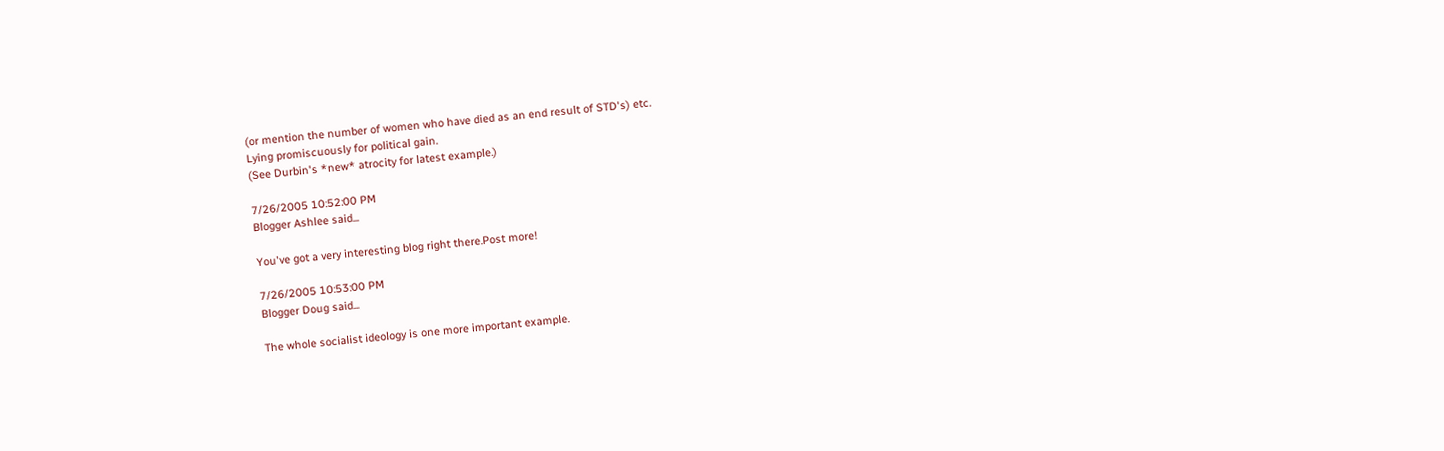(or mention the number of women who have died as an end result of STD's) etc.
Lying promiscuously for political gain.
(See Durbin's *new* atrocity for latest example.)

7/26/2005 10:52:00 PM
Blogger Ashlee said...

You've got a very interesting blog right there.Post more!

7/26/2005 10:53:00 PM
Blogger Doug said...

The whole socialist ideology is one more important example.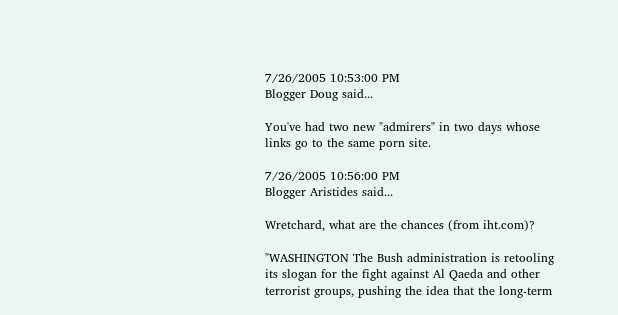7/26/2005 10:53:00 PM
Blogger Doug said...

You've had two new "admirers" in two days whose links go to the same porn site.

7/26/2005 10:56:00 PM
Blogger Aristides said...

Wretchard, what are the chances (from iht.com)?

"WASHINGTON The Bush administration is retooling its slogan for the fight against Al Qaeda and other terrorist groups, pushing the idea that the long-term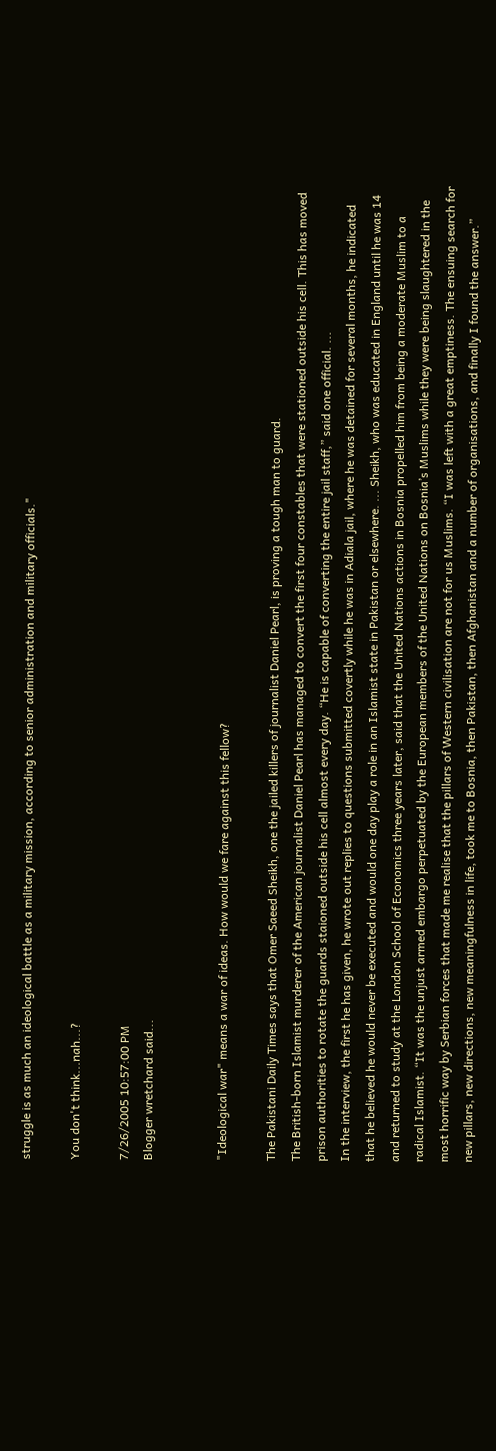struggle is as much an ideological battle as a military mission, according to senior administration and military officials."

You don't think...nah...?

7/26/2005 10:57:00 PM
Blogger wretchard said...


"Ideological war" means a war of ideas. How would we fare against this fellow?

The Pakistani Daily Times says that Omer Saeed Sheikh, one the jailed killers of journalist Daniel Pearl, is proving a tough man to guard.
The British-born Islamist murderer of the American journalist Daniel Pearl has managed to convert the first four constables that were stationed outside his cell. This has moved prison authorities to rotate the guards staioned outside his cell almost every day. “He is capable of converting the entire jail staff,” said one official. ...
In the interview, the first he has given, he wrote out replies to questions submitted covertly while he was in Adiala jail, where he was detained for several months, he indicated that he believed he would never be executed and would one day play a role in an Islamist state in Pakistan or elsewhere. ... Sheikh, who was educated in England until he was 14 and returned to study at the London School of Economics three years later, said that the United Nations actions in Bosnia propelled him from being a moderate Muslim to a radical Islamist. “It was the unjust armed embargo perpetuated by the European members of the United Nations on Bosnia’s Muslims while they were being slaughtered in the most horrific way by Serbian forces that made me realise that the pillars of Western civilisation are not for us Muslims. “I was left with a great emptiness. The ensuing search for new pillars, new directions, new meaningfulness in life, took me to Bosnia, then Pakistan, then Afghanistan and a number of organisations, and finally I found the answer.”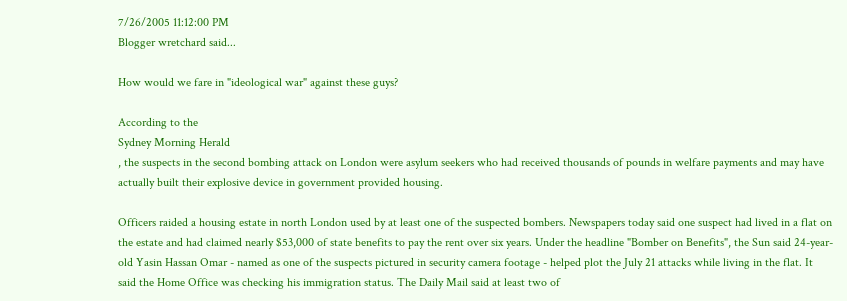7/26/2005 11:12:00 PM
Blogger wretchard said...

How would we fare in "ideological war" against these guys?

According to the
Sydney Morning Herald
, the suspects in the second bombing attack on London were asylum seekers who had received thousands of pounds in welfare payments and may have actually built their explosive device in government provided housing.

Officers raided a housing estate in north London used by at least one of the suspected bombers. Newspapers today said one suspect had lived in a flat on the estate and had claimed nearly $53,000 of state benefits to pay the rent over six years. Under the headline "Bomber on Benefits", the Sun said 24-year-old Yasin Hassan Omar - named as one of the suspects pictured in security camera footage - helped plot the July 21 attacks while living in the flat. It said the Home Office was checking his immigration status. The Daily Mail said at least two of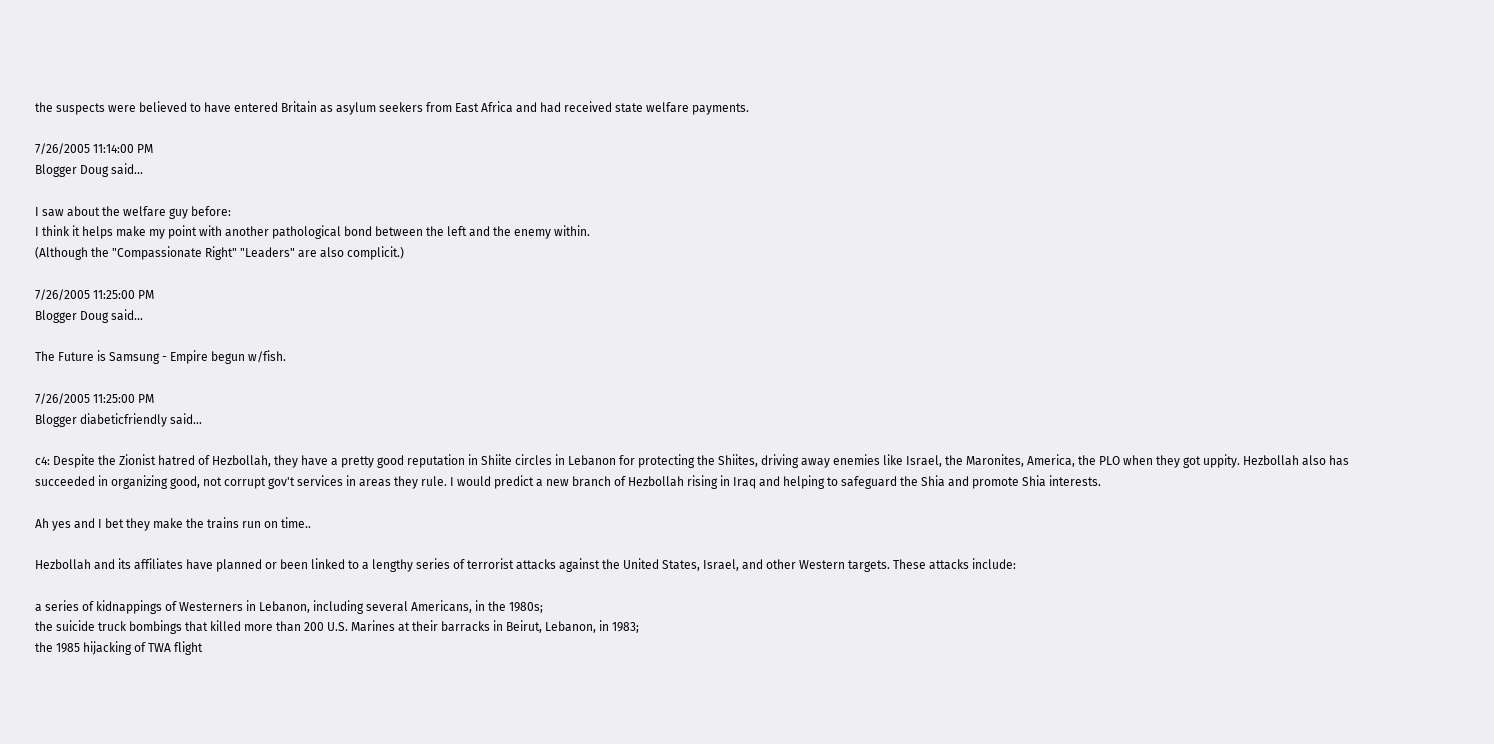the suspects were believed to have entered Britain as asylum seekers from East Africa and had received state welfare payments.

7/26/2005 11:14:00 PM
Blogger Doug said...

I saw about the welfare guy before:
I think it helps make my point with another pathological bond between the left and the enemy within.
(Although the "Compassionate Right" "Leaders" are also complicit.)

7/26/2005 11:25:00 PM
Blogger Doug said...

The Future is Samsung - Empire begun w/fish.

7/26/2005 11:25:00 PM
Blogger diabeticfriendly said...

c4: Despite the Zionist hatred of Hezbollah, they have a pretty good reputation in Shiite circles in Lebanon for protecting the Shiites, driving away enemies like Israel, the Maronites, America, the PLO when they got uppity. Hezbollah also has succeeded in organizing good, not corrupt gov't services in areas they rule. I would predict a new branch of Hezbollah rising in Iraq and helping to safeguard the Shia and promote Shia interests.

Ah yes and I bet they make the trains run on time..

Hezbollah and its affiliates have planned or been linked to a lengthy series of terrorist attacks against the United States, Israel, and other Western targets. These attacks include:

a series of kidnappings of Westerners in Lebanon, including several Americans, in the 1980s;
the suicide truck bombings that killed more than 200 U.S. Marines at their barracks in Beirut, Lebanon, in 1983;
the 1985 hijacking of TWA flight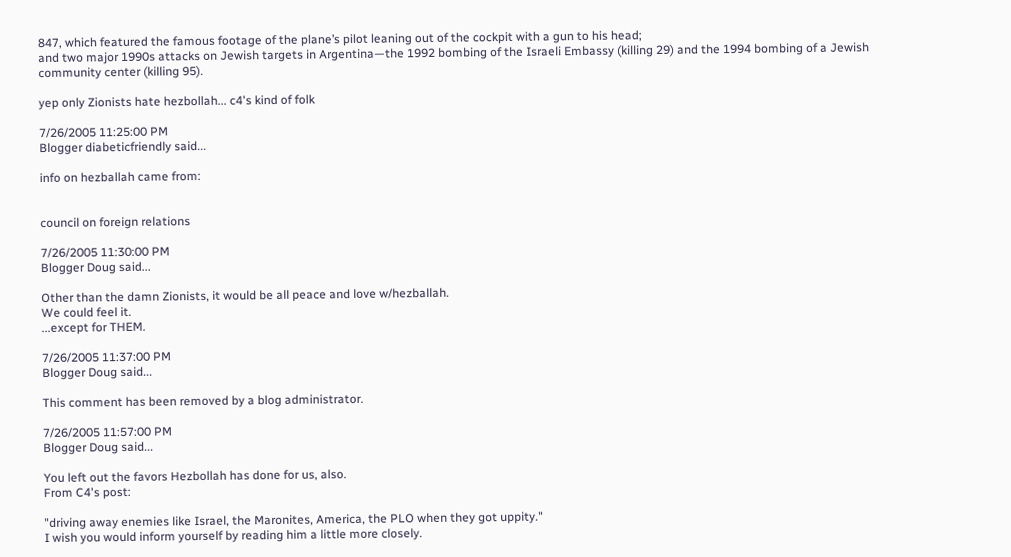847, which featured the famous footage of the plane’s pilot leaning out of the cockpit with a gun to his head;
and two major 1990s attacks on Jewish targets in Argentina—the 1992 bombing of the Israeli Embassy (killing 29) and the 1994 bombing of a Jewish community center (killing 95).

yep only Zionists hate hezbollah... c4's kind of folk

7/26/2005 11:25:00 PM
Blogger diabeticfriendly said...

info on hezballah came from:


council on foreign relations

7/26/2005 11:30:00 PM
Blogger Doug said...

Other than the damn Zionists, it would be all peace and love w/hezballah.
We could feel it.
...except for THEM.

7/26/2005 11:37:00 PM
Blogger Doug said...

This comment has been removed by a blog administrator.

7/26/2005 11:57:00 PM
Blogger Doug said...

You left out the favors Hezbollah has done for us, also.
From C4's post:

"driving away enemies like Israel, the Maronites, America, the PLO when they got uppity."
I wish you would inform yourself by reading him a little more closely.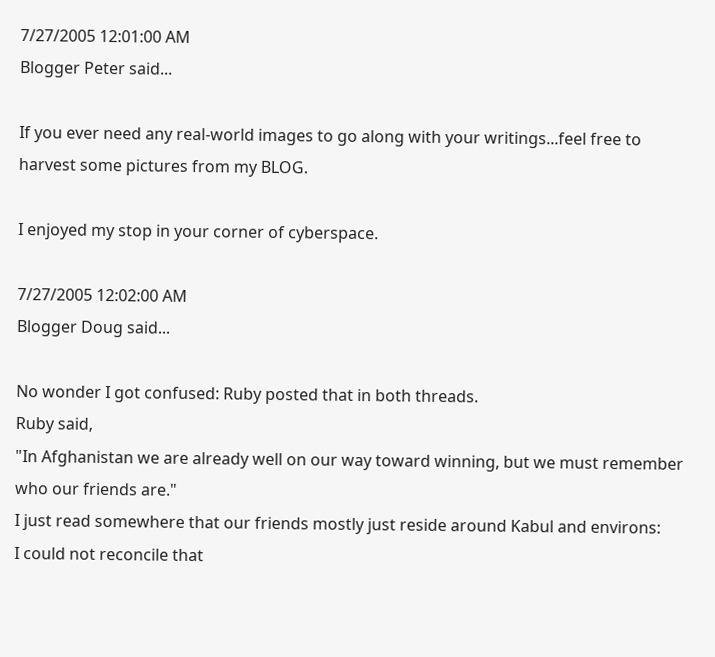7/27/2005 12:01:00 AM
Blogger Peter said...

If you ever need any real-world images to go along with your writings...feel free to harvest some pictures from my BLOG.

I enjoyed my stop in your corner of cyberspace.

7/27/2005 12:02:00 AM
Blogger Doug said...

No wonder I got confused: Ruby posted that in both threads.
Ruby said,
"In Afghanistan we are already well on our way toward winning, but we must remember who our friends are."
I just read somewhere that our friends mostly just reside around Kabul and environs:
I could not reconcile that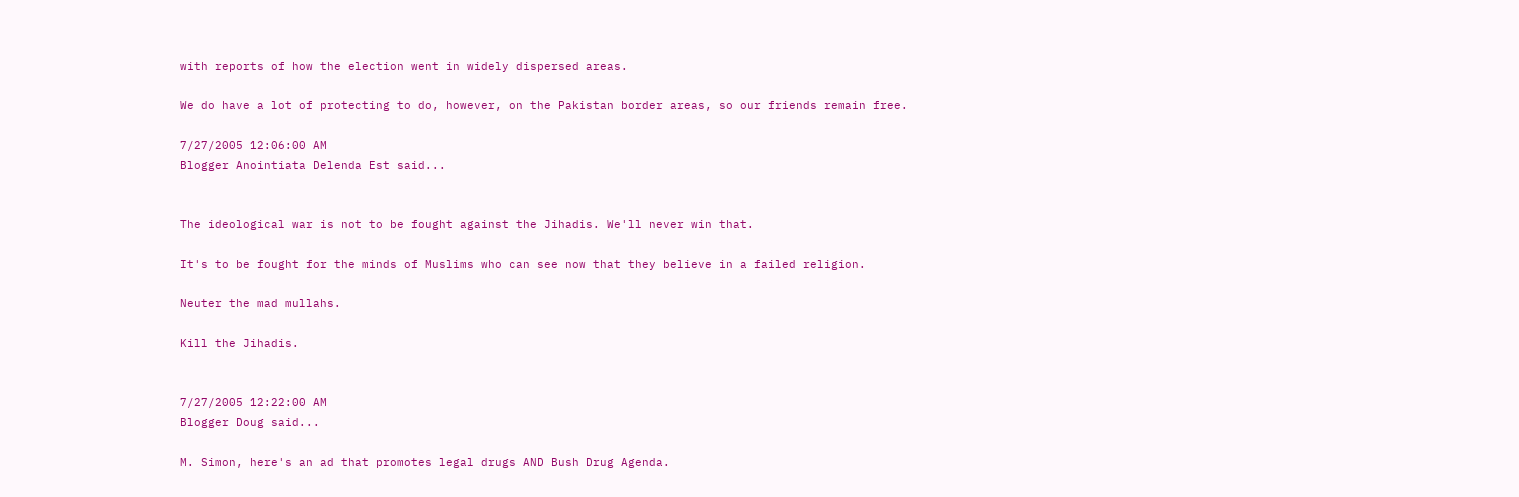with reports of how the election went in widely dispersed areas.

We do have a lot of protecting to do, however, on the Pakistan border areas, so our friends remain free.

7/27/2005 12:06:00 AM
Blogger Anointiata Delenda Est said...


The ideological war is not to be fought against the Jihadis. We'll never win that.

It's to be fought for the minds of Muslims who can see now that they believe in a failed religion.

Neuter the mad mullahs.

Kill the Jihadis.


7/27/2005 12:22:00 AM
Blogger Doug said...

M. Simon, here's an ad that promotes legal drugs AND Bush Drug Agenda.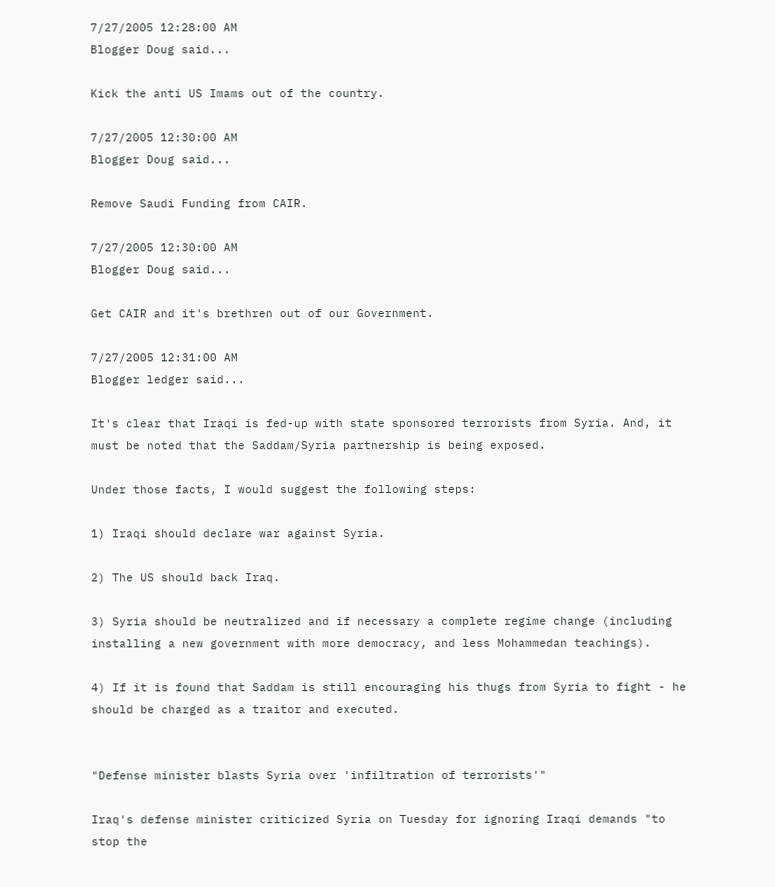7/27/2005 12:28:00 AM
Blogger Doug said...

Kick the anti US Imams out of the country.

7/27/2005 12:30:00 AM
Blogger Doug said...

Remove Saudi Funding from CAIR.

7/27/2005 12:30:00 AM
Blogger Doug said...

Get CAIR and it's brethren out of our Government.

7/27/2005 12:31:00 AM
Blogger ledger said...

It's clear that Iraqi is fed-up with state sponsored terrorists from Syria. And, it must be noted that the Saddam/Syria partnership is being exposed.

Under those facts, I would suggest the following steps:

1) Iraqi should declare war against Syria.

2) The US should back Iraq.

3) Syria should be neutralized and if necessary a complete regime change (including installing a new government with more democracy, and less Mohammedan teachings).

4) If it is found that Saddam is still encouraging his thugs from Syria to fight - he should be charged as a traitor and executed.


"Defense minister blasts Syria over 'infiltration of terrorists'"

Iraq's defense minister criticized Syria on Tuesday for ignoring Iraqi demands "to stop the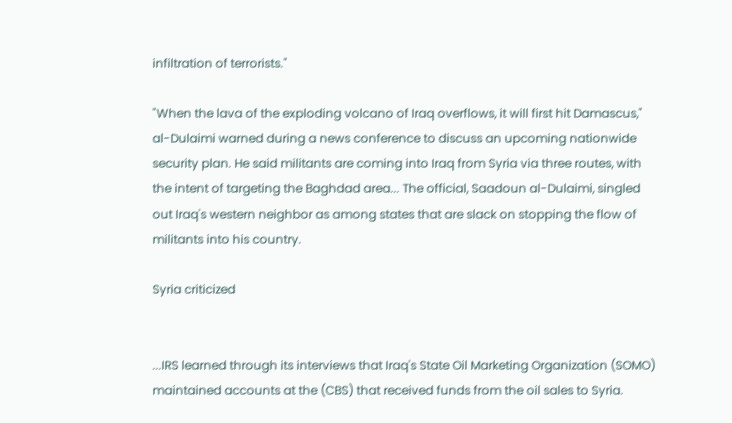infiltration of terrorists."

"When the lava of the exploding volcano of Iraq overflows, it will first hit Damascus," al-Dulaimi warned during a news conference to discuss an upcoming nationwide security plan. He said militants are coming into Iraq from Syria via three routes, with the intent of targeting the Baghdad area... The official, Saadoun al-Dulaimi, singled out Iraq's western neighbor as among states that are slack on stopping the flow of militants into his country.

Syria criticized


...IRS learned through its interviews that Iraq's State Oil Marketing Organization (SOMO) maintained accounts at the (CBS) that received funds from the oil sales to Syria.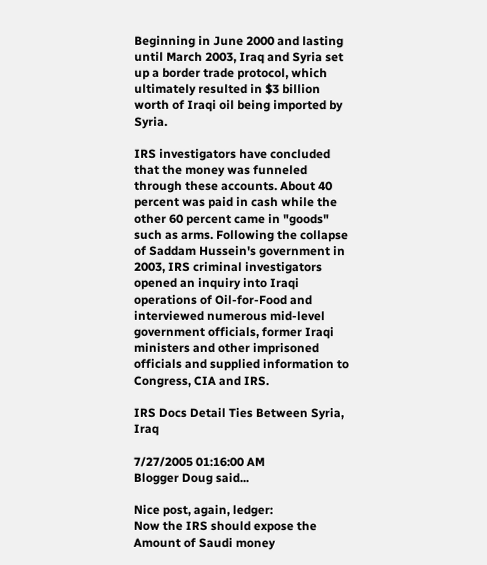Beginning in June 2000 and lasting until March 2003, Iraq and Syria set up a border trade protocol, which ultimately resulted in $3 billion worth of Iraqi oil being imported by Syria.

IRS investigators have concluded that the money was funneled through these accounts. About 40 percent was paid in cash while the other 60 percent came in "goods" such as arms. Following the collapse of Saddam Hussein's government in 2003, IRS criminal investigators opened an inquiry into Iraqi operations of Oil-for-Food and interviewed numerous mid-level government officials, former Iraqi ministers and other imprisoned officials and supplied information to Congress, CIA and IRS.

IRS Docs Detail Ties Between Syria, Iraq

7/27/2005 01:16:00 AM
Blogger Doug said...

Nice post, again, ledger:
Now the IRS should expose the Amount of Saudi money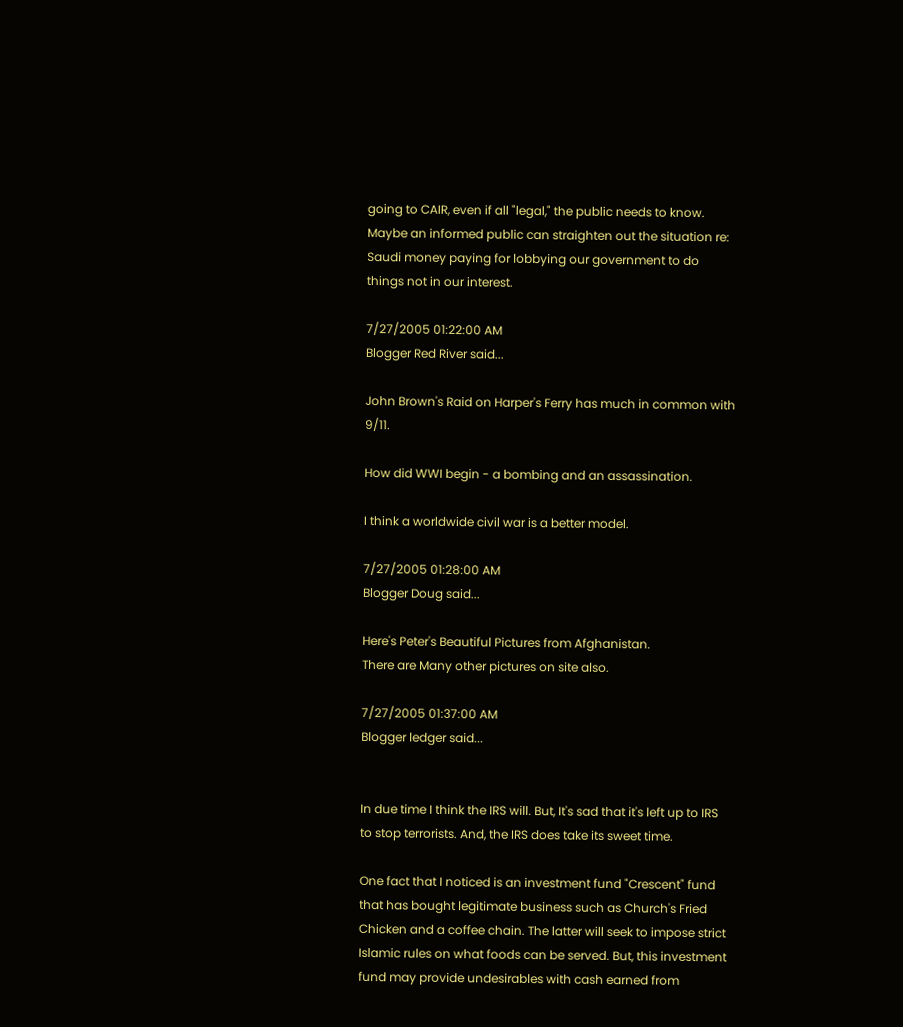going to CAIR, even if all "legal," the public needs to know.
Maybe an informed public can straighten out the situation re:
Saudi money paying for lobbying our government to do things not in our interest.

7/27/2005 01:22:00 AM
Blogger Red River said...

John Brown's Raid on Harper's Ferry has much in common with 9/11.

How did WWI begin - a bombing and an assassination.

I think a worldwide civil war is a better model.

7/27/2005 01:28:00 AM
Blogger Doug said...

Here's Peter's Beautiful Pictures from Afghanistan.
There are Many other pictures on site also.

7/27/2005 01:37:00 AM
Blogger ledger said...


In due time I think the IRS will. But, It's sad that it's left up to IRS to stop terrorists. And, the IRS does take its sweet time.

One fact that I noticed is an investment fund "Crescent" fund that has bought legitimate business such as Church's Fried Chicken and a coffee chain. The latter will seek to impose strict Islamic rules on what foods can be served. But, this investment fund may provide undesirables with cash earned from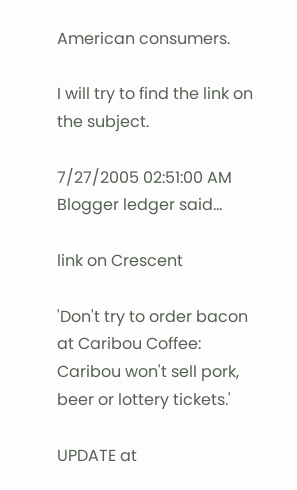American consumers.

I will try to find the link on the subject.

7/27/2005 02:51:00 AM
Blogger ledger said...

link on Crescent

'Don't try to order bacon at Caribou Coffee: Caribou won't sell pork, beer or lottery tickets.'

UPDATE at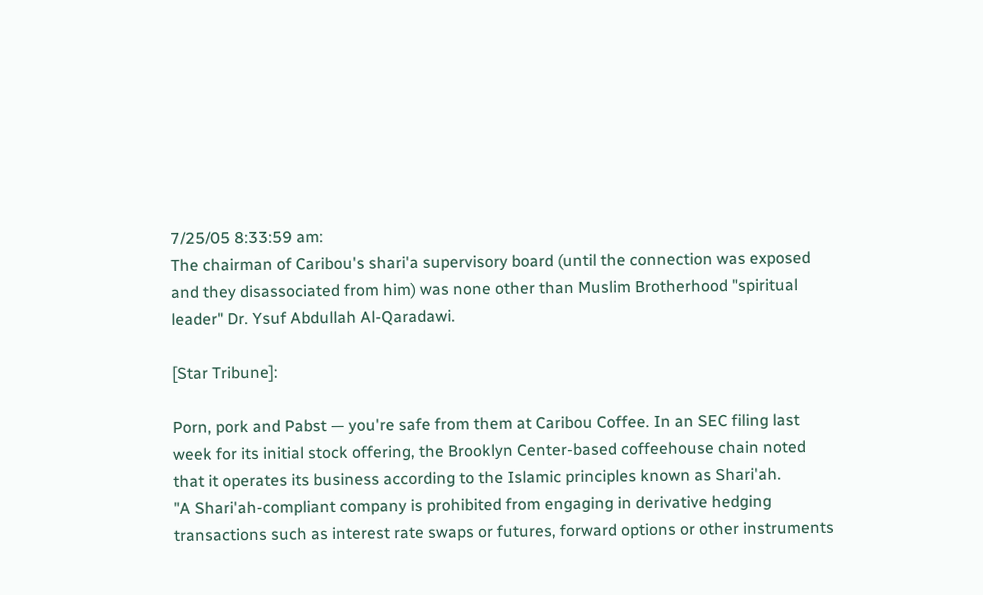7/25/05 8:33:59 am:
The chairman of Caribou's shari'a supervisory board (until the connection was exposed and they disassociated from him) was none other than Muslim Brotherhood "spiritual leader" Dr. Ysuf Abdullah Al-Qaradawi.

[Star Tribune]:

Porn, pork and Pabst — you're safe from them at Caribou Coffee. In an SEC filing last week for its initial stock offering, the Brooklyn Center-based coffeehouse chain noted that it operates its business according to the Islamic principles known as Shari'ah.
"A Shari'ah-compliant company is prohibited from engaging in derivative hedging transactions such as interest rate swaps or futures, forward options or other instruments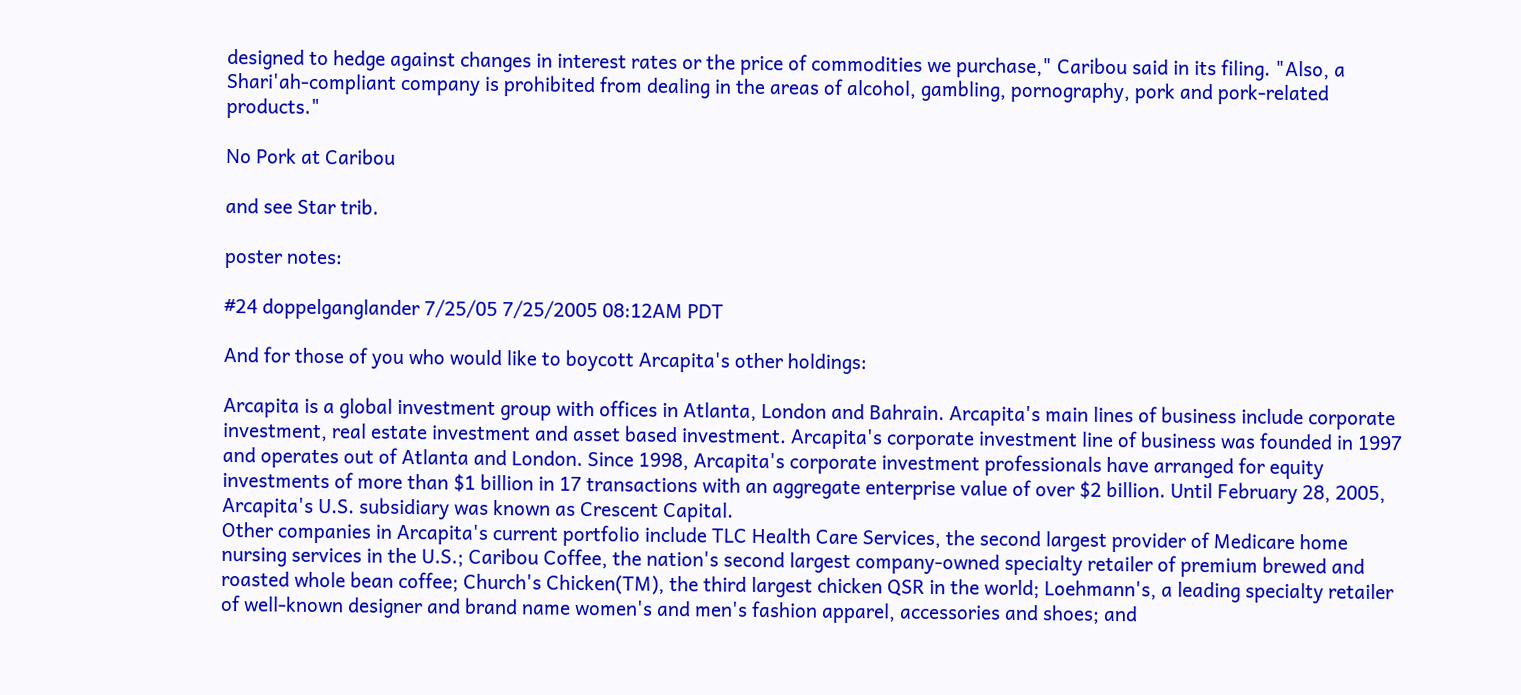designed to hedge against changes in interest rates or the price of commodities we purchase," Caribou said in its filing. "Also, a Shari'ah-compliant company is prohibited from dealing in the areas of alcohol, gambling, pornography, pork and pork-related products."

No Pork at Caribou

and see Star trib.

poster notes:

#24 doppelganglander 7/25/05 7/25/2005 08:12AM PDT

And for those of you who would like to boycott Arcapita's other holdings:

Arcapita is a global investment group with offices in Atlanta, London and Bahrain. Arcapita's main lines of business include corporate investment, real estate investment and asset based investment. Arcapita's corporate investment line of business was founded in 1997 and operates out of Atlanta and London. Since 1998, Arcapita's corporate investment professionals have arranged for equity investments of more than $1 billion in 17 transactions with an aggregate enterprise value of over $2 billion. Until February 28, 2005, Arcapita's U.S. subsidiary was known as Crescent Capital.
Other companies in Arcapita's current portfolio include TLC Health Care Services, the second largest provider of Medicare home nursing services in the U.S.; Caribou Coffee, the nation's second largest company-owned specialty retailer of premium brewed and roasted whole bean coffee; Church's Chicken(TM), the third largest chicken QSR in the world; Loehmann's, a leading specialty retailer of well-known designer and brand name women's and men's fashion apparel, accessories and shoes; and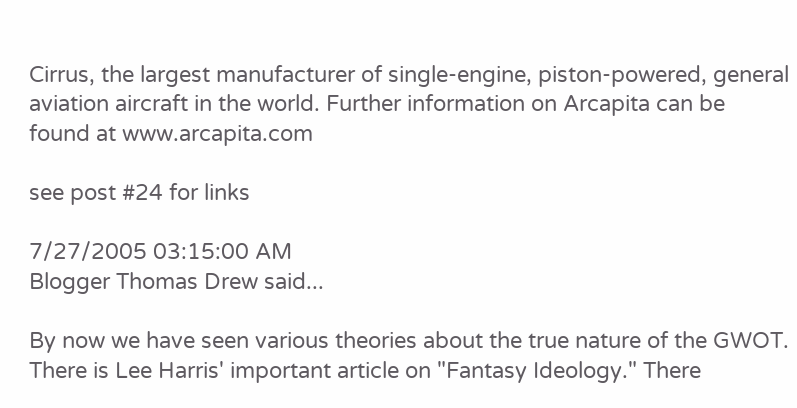Cirrus, the largest manufacturer of single-engine, piston-powered, general aviation aircraft in the world. Further information on Arcapita can be found at www.arcapita.com

see post #24 for links

7/27/2005 03:15:00 AM
Blogger Thomas Drew said...

By now we have seen various theories about the true nature of the GWOT. There is Lee Harris' important article on "Fantasy Ideology." There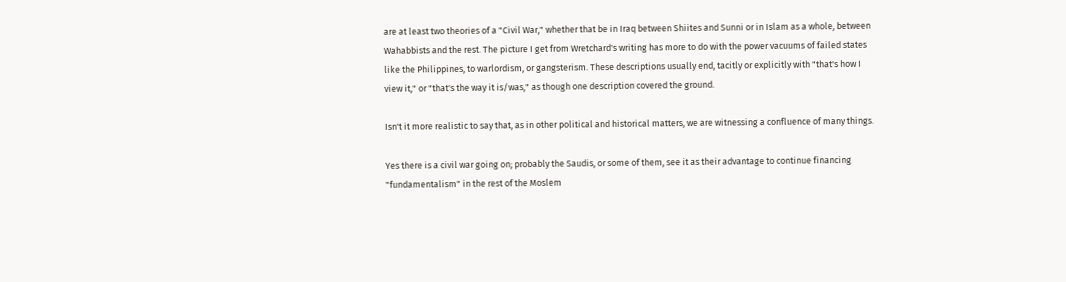are at least two theories of a "Civil War," whether that be in Iraq between Shiites and Sunni or in Islam as a whole, between Wahabbists and the rest. The picture I get from Wretchard's writing has more to do with the power vacuums of failed states like the Philippines, to warlordism, or gangsterism. These descriptions usually end, tacitly or explicitly with "that's how I view it," or "that's the way it is/was," as though one description covered the ground.

Isn't it more realistic to say that, as in other political and historical matters, we are witnessing a confluence of many things.

Yes there is a civil war going on; probably the Saudis, or some of them, see it as their advantage to continue financing "fundamentalism" in the rest of the Moslem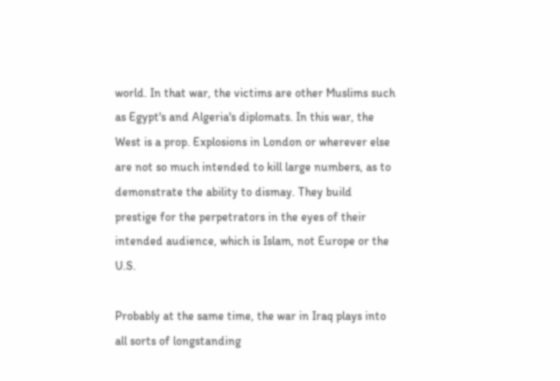world. In that war, the victims are other Muslims such as Egypt's and Algeria's diplomats. In this war, the West is a prop. Explosions in London or wherever else are not so much intended to kill large numbers, as to demonstrate the ability to dismay. They build prestige for the perpetrators in the eyes of their intended audience, which is Islam, not Europe or the U.S.

Probably at the same time, the war in Iraq plays into all sorts of longstanding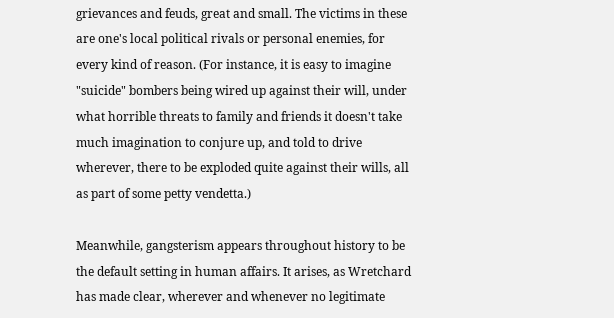grievances and feuds, great and small. The victims in these are one's local political rivals or personal enemies, for every kind of reason. (For instance, it is easy to imagine "suicide" bombers being wired up against their will, under what horrible threats to family and friends it doesn't take much imagination to conjure up, and told to drive wherever, there to be exploded quite against their wills, all as part of some petty vendetta.)

Meanwhile, gangsterism appears throughout history to be the default setting in human affairs. It arises, as Wretchard has made clear, wherever and whenever no legitimate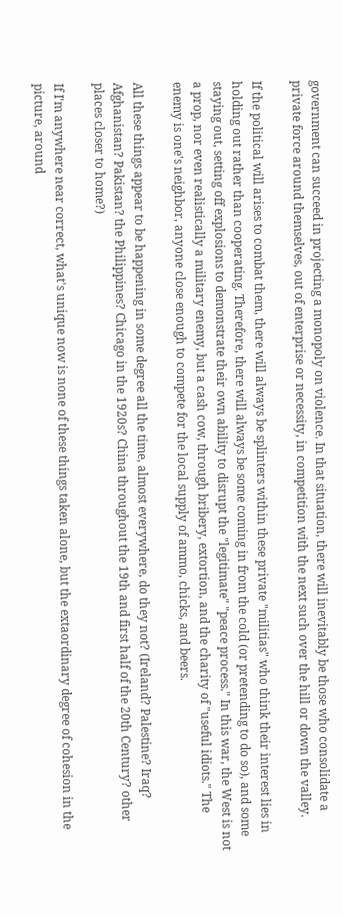government can succeed in projecting a monopoly on violence. In that situation, there will inevitably be those who consolidate a private force around themselves, out of enterprise or necessity, in competition with the next such over the hill or down the valley.

If the political will arises to combat them, there will always be splinters within these private "militias" who think their interest lies in holding out rather than cooperating. Therefore, there will always be some coming in from the cold (or pretending to do so), and some staying out, setting off explosions to demonstrate their own ability to disrupt the "legitimate" "peace process." In this war, the West is not a prop, nor even realistically a military enemy, but a cash cow, through bribery, extortion, and the charity of "useful idiots." The enemy is one's neighbor, anyone close enough to compete for the local supply of ammo, chicks, and beers.

All these things appear to be happening in some degree all the time, almost everywhere, do they not? (Ireland? Palestine? Iraq? Afghanistan? Pakistan? the Philippines? Chicago in the 1920s? China throughout the 19th and first half of the 20th Century? other places closer to home?)

If I'm anywhere near correct, what's unique now is none of these things taken alone, but the extaordinary degree of cohesion in the picture, around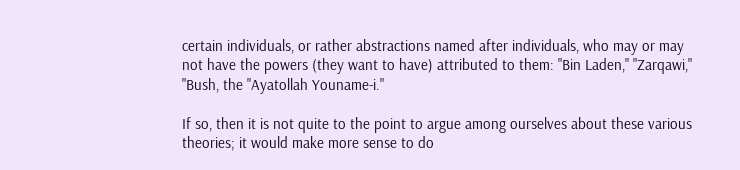certain individuals, or rather abstractions named after individuals, who may or may not have the powers (they want to have) attributed to them: "Bin Laden," "Zarqawi," "Bush, the "Ayatollah Youname-i."

If so, then it is not quite to the point to argue among ourselves about these various theories; it would make more sense to do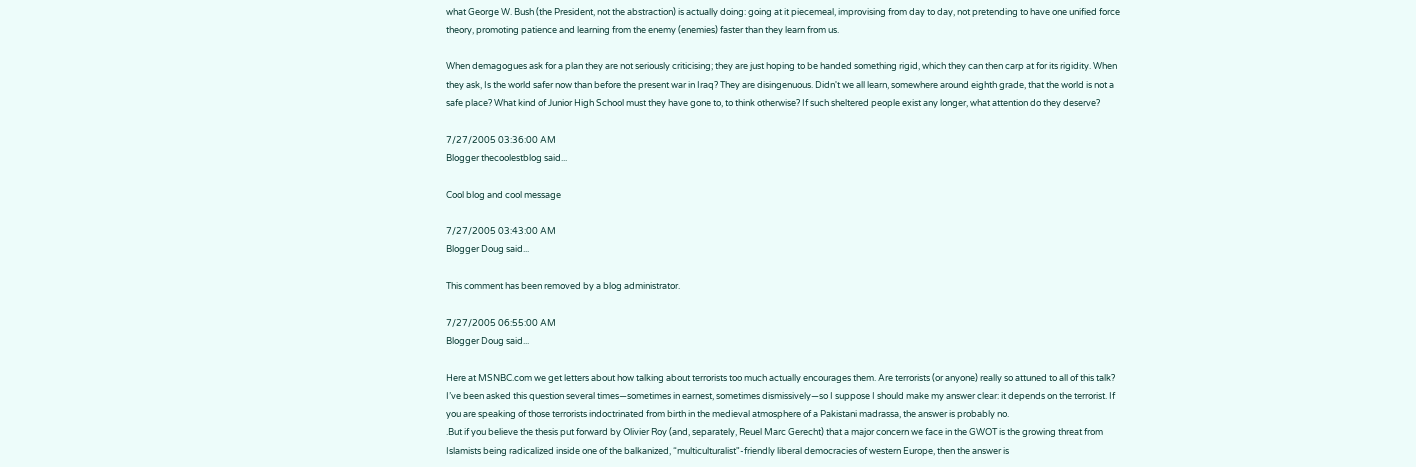what George W. Bush (the President, not the abstraction) is actually doing: going at it piecemeal, improvising from day to day, not pretending to have one unified force theory, promoting patience and learning from the enemy (enemies) faster than they learn from us.

When demagogues ask for a plan they are not seriously criticising; they are just hoping to be handed something rigid, which they can then carp at for its rigidity. When they ask, Is the world safer now than before the present war in Iraq? They are disingenuous. Didn't we all learn, somewhere around eighth grade, that the world is not a safe place? What kind of Junior High School must they have gone to, to think otherwise? If such sheltered people exist any longer, what attention do they deserve?

7/27/2005 03:36:00 AM
Blogger thecoolestblog said...

Cool blog and cool message

7/27/2005 03:43:00 AM
Blogger Doug said...

This comment has been removed by a blog administrator.

7/27/2005 06:55:00 AM
Blogger Doug said...

Here at MSNBC.com we get letters about how talking about terrorists too much actually encourages them. Are terrorists (or anyone) really so attuned to all of this talk?
I’ve been asked this question several times—sometimes in earnest, sometimes dismissively—so I suppose I should make my answer clear: it depends on the terrorist. If you are speaking of those terrorists indoctrinated from birth in the medieval atmosphere of a Pakistani madrassa, the answer is probably no.
.But if you believe the thesis put forward by Olivier Roy (and, separately, Reuel Marc Gerecht) that a major concern we face in the GWOT is the growing threat from Islamists being radicalized inside one of the balkanized, “multiculturalist"-friendly liberal democracies of western Europe, then the answer is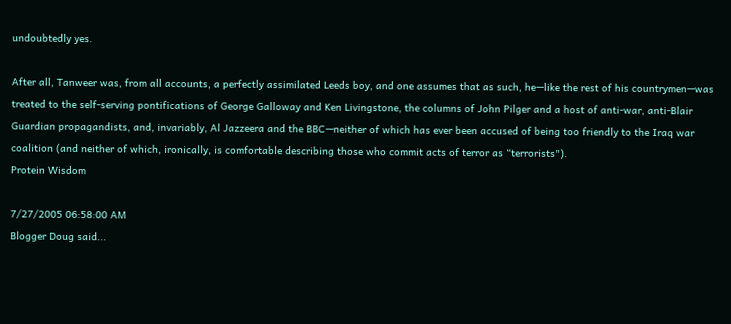undoubtedly yes.

After all, Tanweer was, from all accounts, a perfectly assimilated Leeds boy, and one assumes that as such, he—like the rest of his countrymen—was treated to the self-serving pontifications of George Galloway and Ken Livingstone, the columns of John Pilger and a host of anti-war, anti-Blair Guardian propagandists, and, invariably, Al Jazzeera and the BBC—neither of which has ever been accused of being too friendly to the Iraq war coalition (and neither of which, ironically, is comfortable describing those who commit acts of terror as “terrorists").
Protein Wisdom

7/27/2005 06:58:00 AM
Blogger Doug said...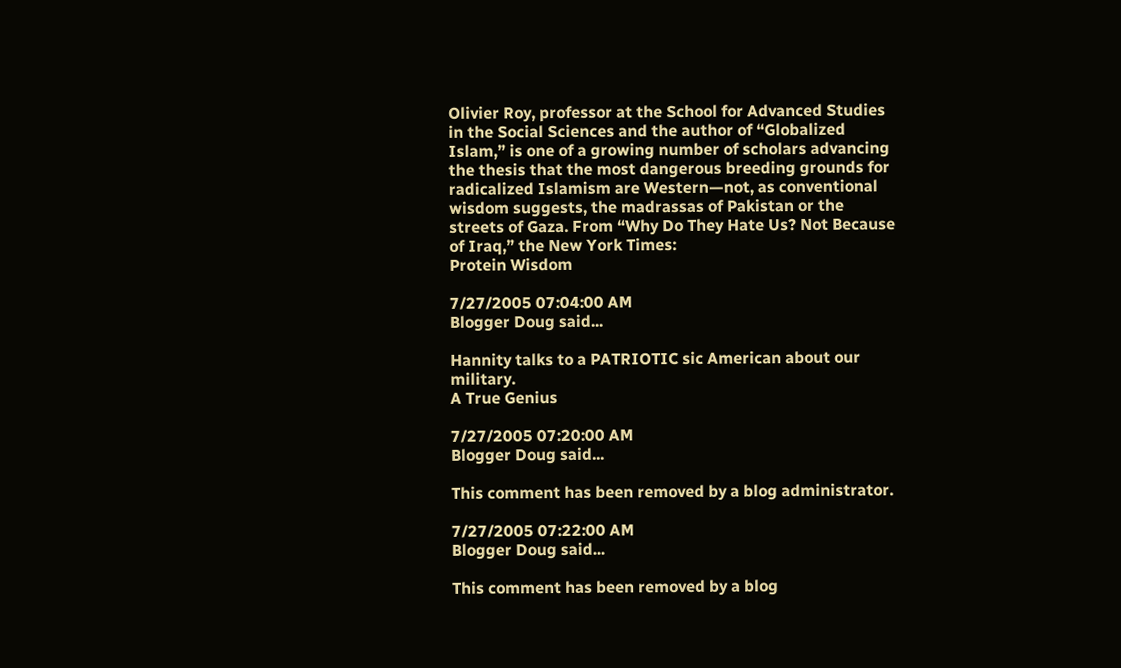Olivier Roy, professor at the School for Advanced Studies in the Social Sciences and the author of “Globalized Islam,” is one of a growing number of scholars advancing the thesis that the most dangerous breeding grounds for radicalized Islamism are Western—not, as conventional wisdom suggests, the madrassas of Pakistan or the streets of Gaza. From “Why Do They Hate Us? Not Because of Iraq,” the New York Times:
Protein Wisdom

7/27/2005 07:04:00 AM
Blogger Doug said...

Hannity talks to a PATRIOTIC sic American about our military.
A True Genius

7/27/2005 07:20:00 AM
Blogger Doug said...

This comment has been removed by a blog administrator.

7/27/2005 07:22:00 AM
Blogger Doug said...

This comment has been removed by a blog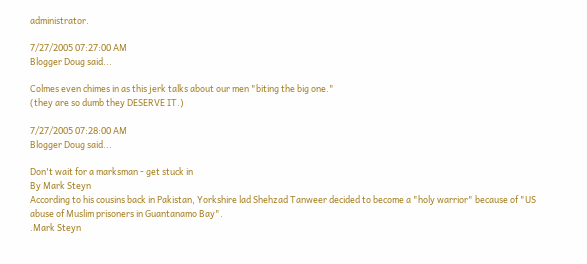administrator.

7/27/2005 07:27:00 AM
Blogger Doug said...

Colmes even chimes in as this jerk talks about our men "biting the big one."
(they are so dumb they DESERVE IT.)

7/27/2005 07:28:00 AM
Blogger Doug said...

Don't wait for a marksman - get stuck in
By Mark Steyn
According to his cousins back in Pakistan, Yorkshire lad Shehzad Tanweer decided to become a "holy warrior" because of "US abuse of Muslim prisoners in Guantanamo Bay".
.Mark Steyn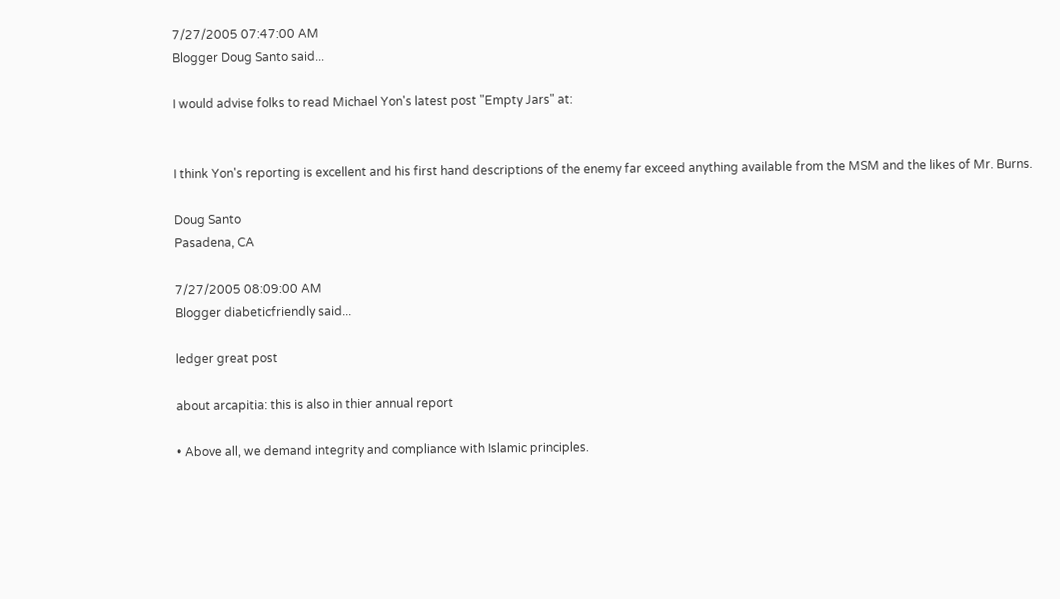7/27/2005 07:47:00 AM
Blogger Doug Santo said...

I would advise folks to read Michael Yon's latest post "Empty Jars" at:


I think Yon's reporting is excellent and his first hand descriptions of the enemy far exceed anything available from the MSM and the likes of Mr. Burns.

Doug Santo
Pasadena, CA

7/27/2005 08:09:00 AM
Blogger diabeticfriendly said...

ledger great post

about arcapitia: this is also in thier annual report

• Above all, we demand integrity and compliance with Islamic principles.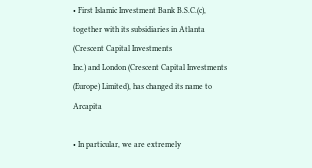• First Islamic Investment Bank B.S.C.(c), together with its subsidiaries in Atlanta (Crescent Capital Investments
Inc.) and London (Crescent Capital Investments (Europe) Limited), has changed its name to Arcapita

• In particular, we are extremely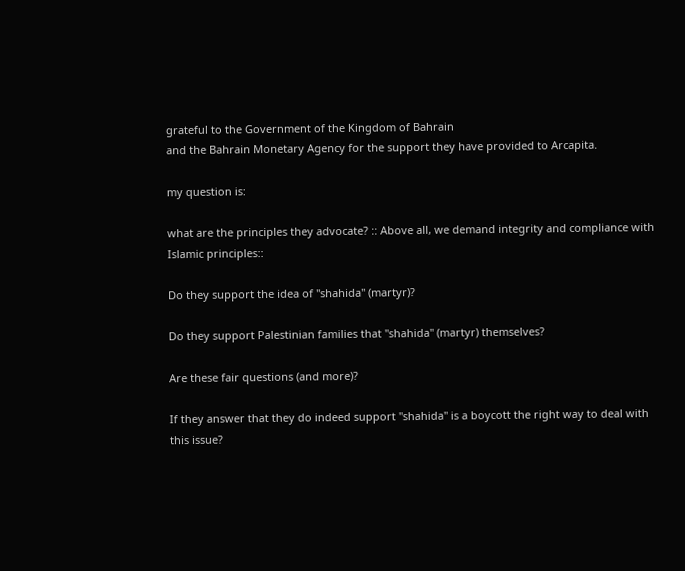grateful to the Government of the Kingdom of Bahrain
and the Bahrain Monetary Agency for the support they have provided to Arcapita.

my question is:

what are the principles they advocate? :: Above all, we demand integrity and compliance with Islamic principles::

Do they support the idea of "shahida" (martyr)?

Do they support Palestinian families that "shahida" (martyr) themselves?

Are these fair questions (and more)?

If they answer that they do indeed support "shahida" is a boycott the right way to deal with this issue?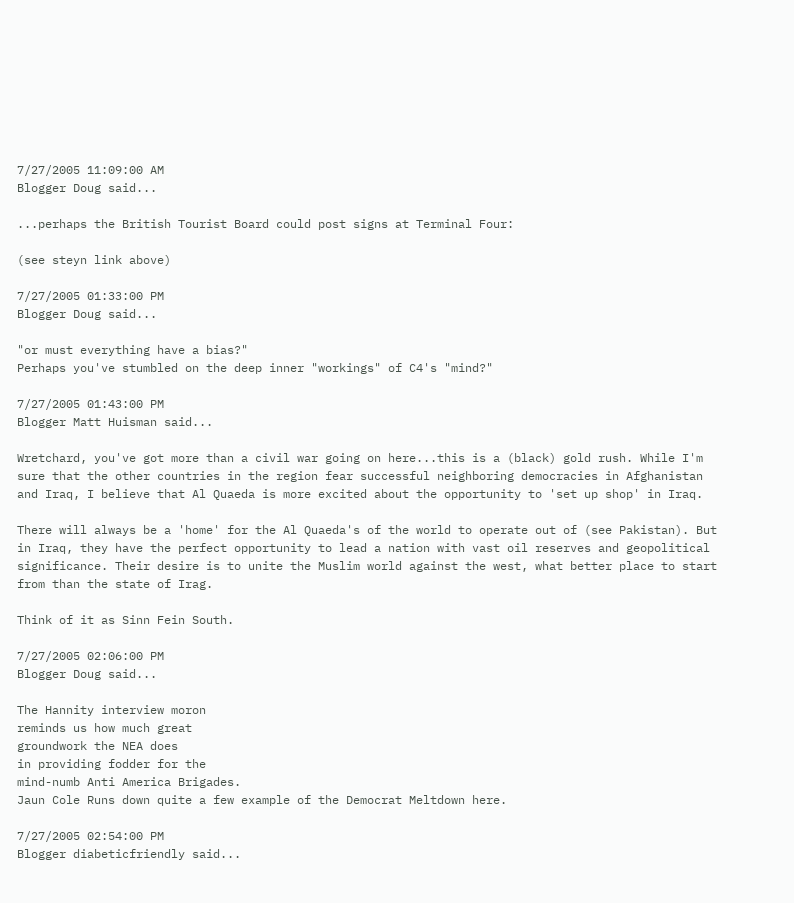7/27/2005 11:09:00 AM
Blogger Doug said...

...perhaps the British Tourist Board could post signs at Terminal Four:

(see steyn link above)

7/27/2005 01:33:00 PM
Blogger Doug said...

"or must everything have a bias?"
Perhaps you've stumbled on the deep inner "workings" of C4's "mind?"

7/27/2005 01:43:00 PM
Blogger Matt Huisman said...

Wretchard, you've got more than a civil war going on here...this is a (black) gold rush. While I'm sure that the other countries in the region fear successful neighboring democracies in Afghanistan and Iraq, I believe that Al Quaeda is more excited about the opportunity to 'set up shop' in Iraq.

There will always be a 'home' for the Al Quaeda's of the world to operate out of (see Pakistan). But in Iraq, they have the perfect opportunity to lead a nation with vast oil reserves and geopolitical significance. Their desire is to unite the Muslim world against the west, what better place to start from than the state of Irag.

Think of it as Sinn Fein South.

7/27/2005 02:06:00 PM
Blogger Doug said...

The Hannity interview moron
reminds us how much great
groundwork the NEA does
in providing fodder for the
mind-numb Anti America Brigades.
Jaun Cole Runs down quite a few example of the Democrat Meltdown here.

7/27/2005 02:54:00 PM
Blogger diabeticfriendly said...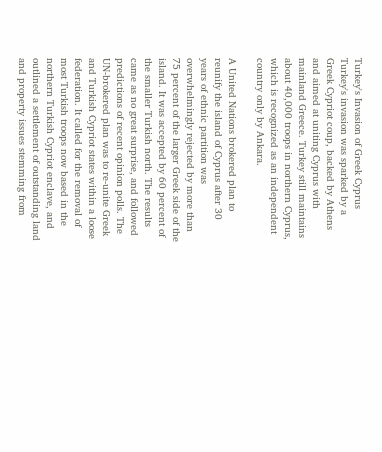Turkey's Invasion of Greek Cyprus
Turkey's invasion was sparked by a Greek Cypriot coup, backed by Athens and aimed at uniting Cyprus with mainland Greece. Turkey still maintains about 40,000 troops in northern Cyprus, which is recognized as an independent country only by Ankara.

A United Nations brokered plan to reunify the island of Cyprus after 30 years of ethnic partition was overwhelmingly rejected by more than 75 percent of the larger Greek side of the island. It was accepted by 60 percent of the smaller Turkish north. The results came as no great surprise, and followed predictions of recent opinion polls. The UN-brokered plan was to re-unite Greek and Turkish Cypriot states within a loose federation. It called for the removal of most Turkish troops now based in the northern Turkish Cypriot enclave, and outlined a settlement of outstanding land and property issues stemming from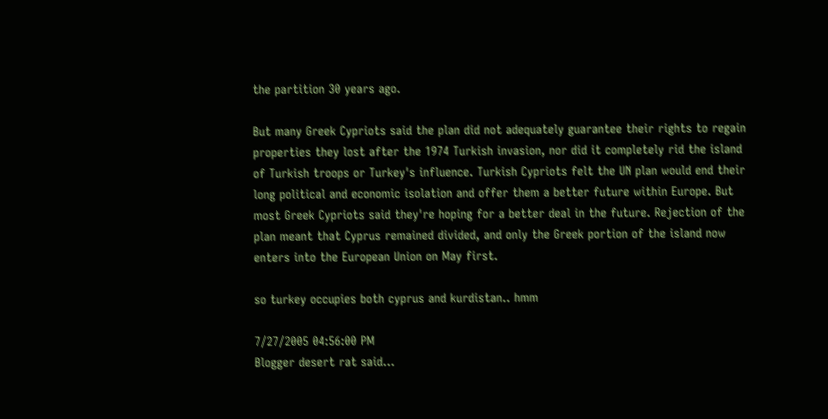the partition 30 years ago.

But many Greek Cypriots said the plan did not adequately guarantee their rights to regain properties they lost after the 1974 Turkish invasion, nor did it completely rid the island of Turkish troops or Turkey's influence. Turkish Cypriots felt the UN plan would end their long political and economic isolation and offer them a better future within Europe. But most Greek Cypriots said they're hoping for a better deal in the future. Rejection of the plan meant that Cyprus remained divided, and only the Greek portion of the island now enters into the European Union on May first.

so turkey occupies both cyprus and kurdistan.. hmm

7/27/2005 04:56:00 PM
Blogger desert rat said...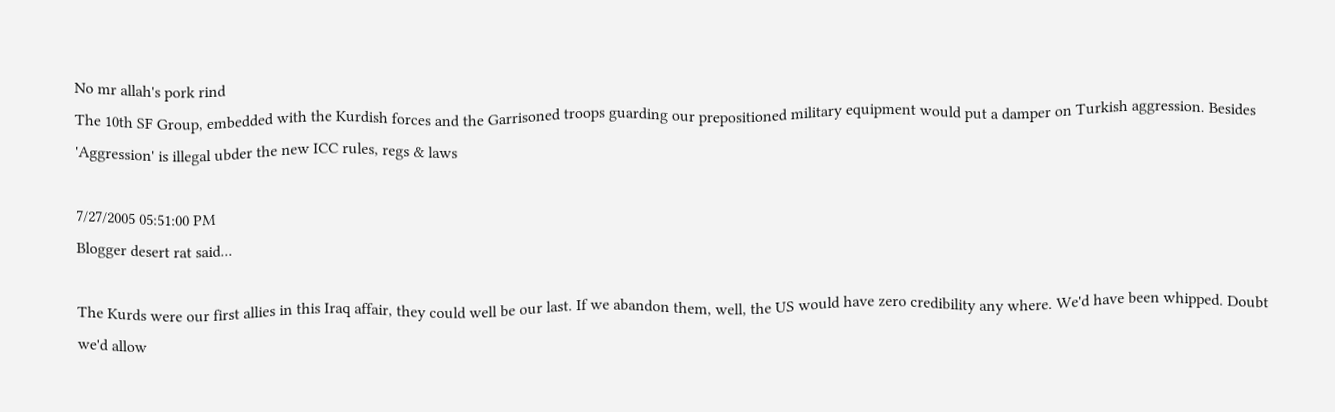No mr allah's pork rind
The 10th SF Group, embedded with the Kurdish forces and the Garrisoned troops guarding our prepositioned military equipment would put a damper on Turkish aggression. Besides 'Aggression' is illegal ubder the new ICC rules, regs & laws

7/27/2005 05:51:00 PM
Blogger desert rat said...

The Kurds were our first allies in this Iraq affair, they could well be our last. If we abandon them, well, the US would have zero credibility any where. We'd have been whipped. Doubt we'd allow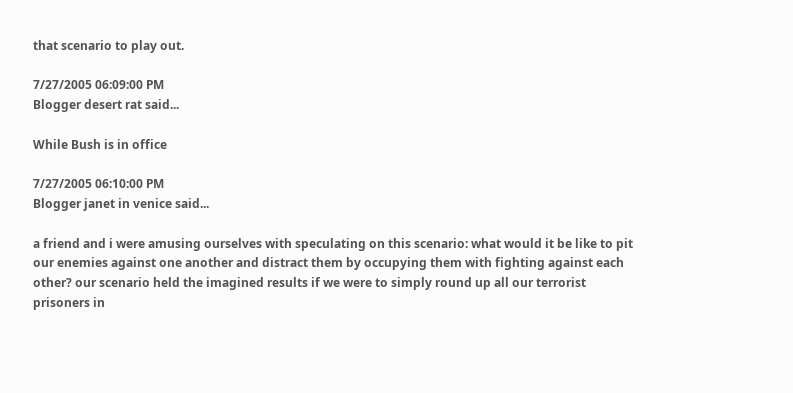that scenario to play out.

7/27/2005 06:09:00 PM
Blogger desert rat said...

While Bush is in office

7/27/2005 06:10:00 PM
Blogger janet in venice said...

a friend and i were amusing ourselves with speculating on this scenario: what would it be like to pit our enemies against one another and distract them by occupying them with fighting against each other? our scenario held the imagined results if we were to simply round up all our terrorist prisoners in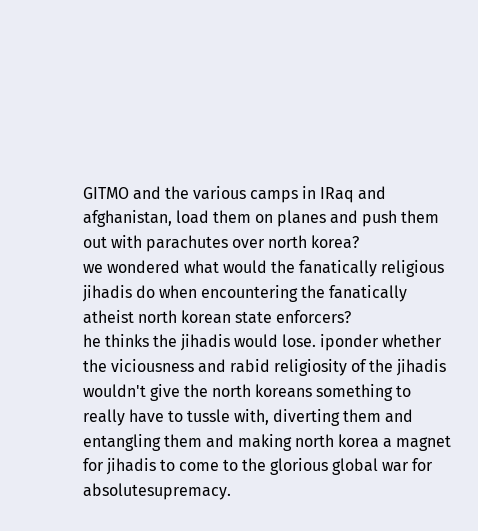GITMO and the various camps in IRaq and afghanistan, load them on planes and push them out with parachutes over north korea?
we wondered what would the fanatically religious jihadis do when encountering the fanatically atheist north korean state enforcers?
he thinks the jihadis would lose. iponder whether the viciousness and rabid religiosity of the jihadis wouldn't give the north koreans something to really have to tussle with, diverting them and entangling them and making north korea a magnet for jihadis to come to the glorious global war for absolutesupremacy.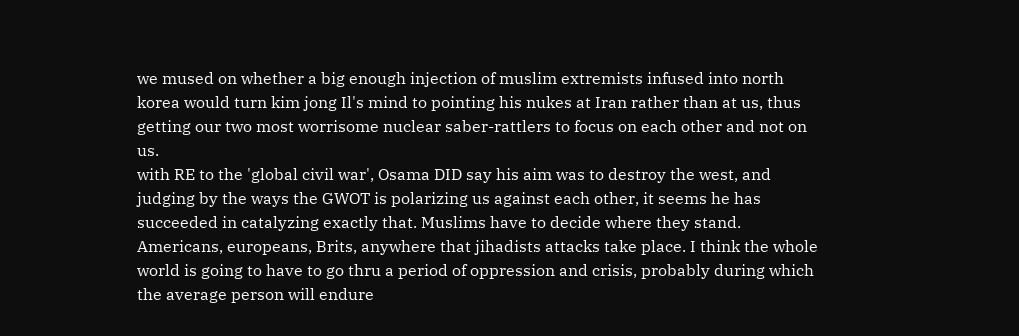we mused on whether a big enough injection of muslim extremists infused into north korea would turn kim jong Il's mind to pointing his nukes at Iran rather than at us, thus getting our two most worrisome nuclear saber-rattlers to focus on each other and not on us.
with RE to the 'global civil war', Osama DID say his aim was to destroy the west, and judging by the ways the GWOT is polarizing us against each other, it seems he has succeeded in catalyzing exactly that. Muslims have to decide where they stand. Americans, europeans, Brits, anywhere that jihadists attacks take place. I think the whole world is going to have to go thru a period of oppression and crisis, probably during which the average person will endure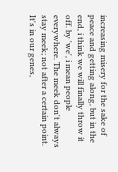increasing misery for the sake of peace and getting along, but in the end, i think we will finally throw it off. by 'we', i mean people everywhere. The meek don't always stay meek; not after a certain point. It's in our genes,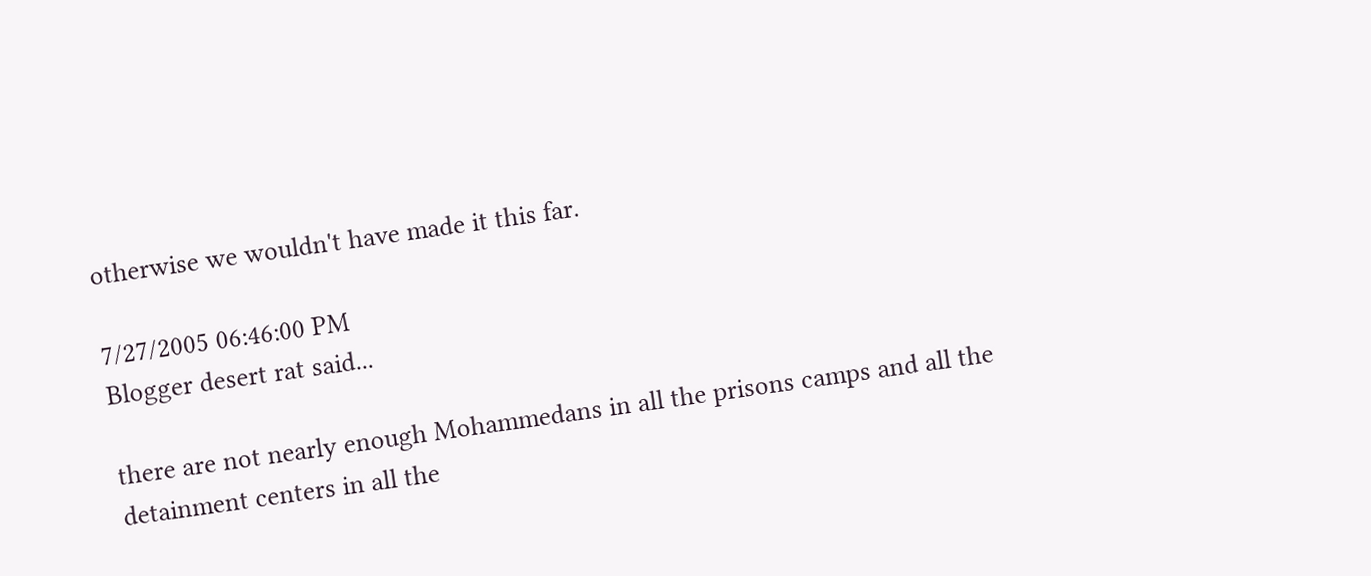otherwise we wouldn't have made it this far.

7/27/2005 06:46:00 PM
Blogger desert rat said...

there are not nearly enough Mohammedans in all the prisons camps and all the detainment centers in all the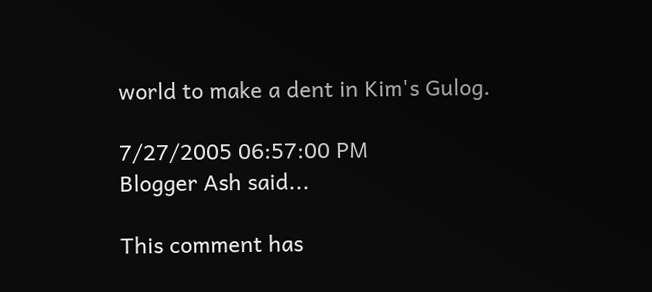world to make a dent in Kim's Gulog.

7/27/2005 06:57:00 PM
Blogger Ash said...

This comment has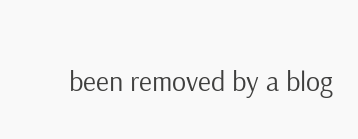been removed by a blog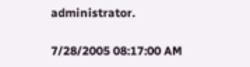administrator.

7/28/2005 08:17:00 AM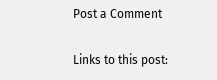Post a Comment

Links to this post: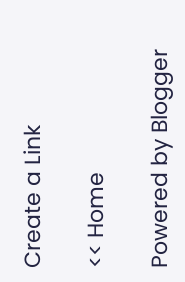Create a Link

<< Home

Powered by Blogger